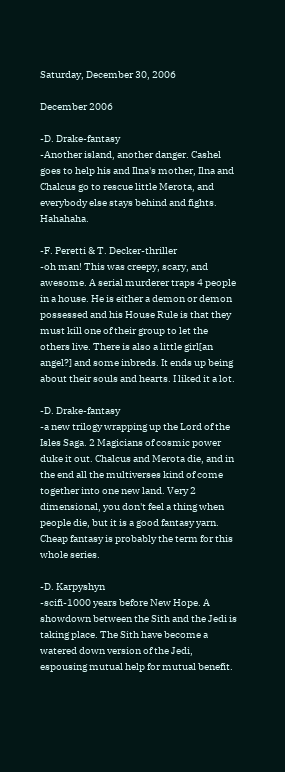Saturday, December 30, 2006

December 2006

-D. Drake-fantasy
-Another island, another danger. Cashel goes to help his and Ilna's mother, Ilna and Chalcus go to rescue little Merota, and everybody else stays behind and fights. Hahahaha.

-F. Peretti & T. Decker-thriller
-oh man! This was creepy, scary, and awesome. A serial murderer traps 4 people in a house. He is either a demon or demon possessed and his House Rule is that they must kill one of their group to let the others live. There is also a little girl[an angel?] and some inbreds. It ends up being about their souls and hearts. I liked it a lot.

-D. Drake-fantasy
-a new trilogy wrapping up the Lord of the Isles Saga. 2 Magicians of cosmic power duke it out. Chalcus and Merota die, and in the end all the multiverses kind of come together into one new land. Very 2 dimensional, you don't feel a thing when people die, but it is a good fantasy yarn. Cheap fantasy is probably the term for this whole series.

-D. Karpyshyn
-scifi-1000 years before New Hope. A showdown between the Sith and the Jedi is taking place. The Sith have become a watered down version of the Jedi, espousing mutual help for mutual benefit.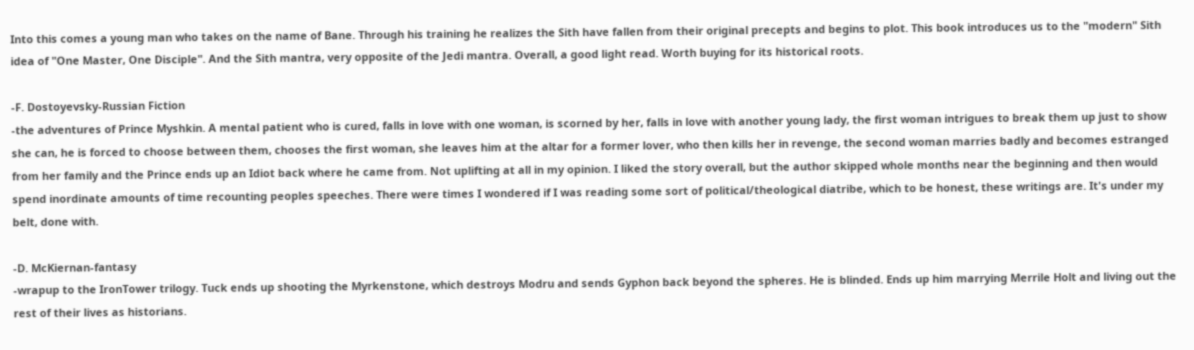Into this comes a young man who takes on the name of Bane. Through his training he realizes the Sith have fallen from their original precepts and begins to plot. This book introduces us to the "modern" Sith idea of "One Master, One Disciple". And the Sith mantra, very opposite of the Jedi mantra. Overall, a good light read. Worth buying for its historical roots.

-F. Dostoyevsky-Russian Fiction
-the adventures of Prince Myshkin. A mental patient who is cured, falls in love with one woman, is scorned by her, falls in love with another young lady, the first woman intrigues to break them up just to show she can, he is forced to choose between them, chooses the first woman, she leaves him at the altar for a former lover, who then kills her in revenge, the second woman marries badly and becomes estranged from her family and the Prince ends up an Idiot back where he came from. Not uplifting at all in my opinion. I liked the story overall, but the author skipped whole months near the beginning and then would spend inordinate amounts of time recounting peoples speeches. There were times I wondered if I was reading some sort of political/theological diatribe, which to be honest, these writings are. It's under my belt, done with.

-D. McKiernan-fantasy
-wrapup to the IronTower trilogy. Tuck ends up shooting the Myrkenstone, which destroys Modru and sends Gyphon back beyond the spheres. He is blinded. Ends up him marrying Merrile Holt and living out the rest of their lives as historians.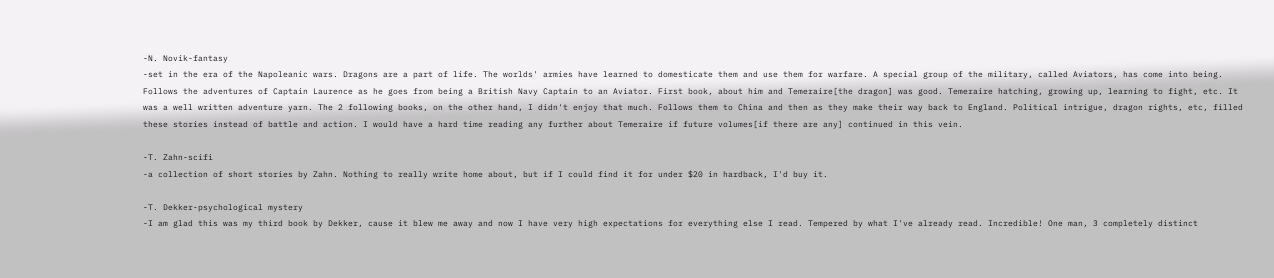-N. Novik-fantasy
-set in the era of the Napoleanic wars. Dragons are a part of life. The worlds' armies have learned to domesticate them and use them for warfare. A special group of the military, called Aviators, has come into being. Follows the adventures of Captain Laurence as he goes from being a British Navy Captain to an Aviator. First book, about him and Temeraire[the dragon] was good. Temeraire hatching, growing up, learning to fight, etc. It was a well written adventure yarn. The 2 following books, on the other hand, I didn't enjoy that much. Follows them to China and then as they make their way back to England. Political intrigue, dragon rights, etc, filled these stories instead of battle and action. I would have a hard time reading any further about Temeraire if future volumes[if there are any] continued in this vein.

-T. Zahn-scifi
-a collection of short stories by Zahn. Nothing to really write home about, but if I could find it for under $20 in hardback, I'd buy it.

-T. Dekker-psychological mystery
-I am glad this was my third book by Dekker, cause it blew me away and now I have very high expectations for everything else I read. Tempered by what I've already read. Incredible! One man, 3 completely distinct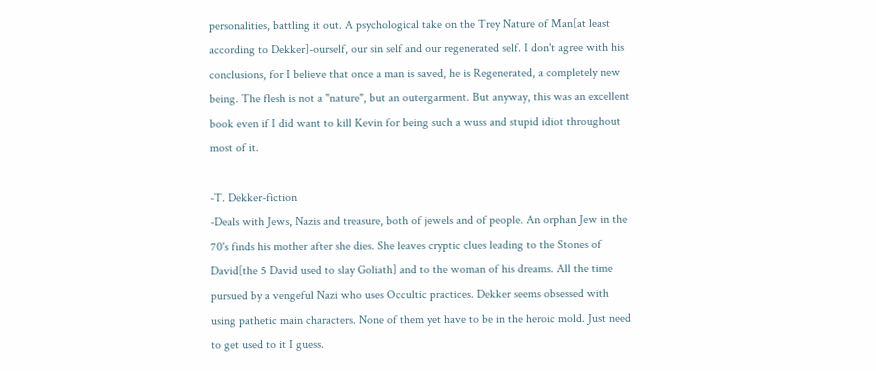personalities, battling it out. A psychological take on the Trey Nature of Man[at least according to Dekker]-ourself, our sin self and our regenerated self. I don't agree with his conclusions, for I believe that once a man is saved, he is Regenerated, a completely new being. The flesh is not a "nature", but an outergarment. But anyway, this was an excellent book even if I did want to kill Kevin for being such a wuss and stupid idiot throughout most of it.

-T. Dekker-fiction
-Deals with Jews, Nazis and treasure, both of jewels and of people. An orphan Jew in the 70's finds his mother after she dies. She leaves cryptic clues leading to the Stones of David[the 5 David used to slay Goliath] and to the woman of his dreams. All the time pursued by a vengeful Nazi who uses Occultic practices. Dekker seems obsessed with using pathetic main characters. None of them yet have to be in the heroic mold. Just need to get used to it I guess.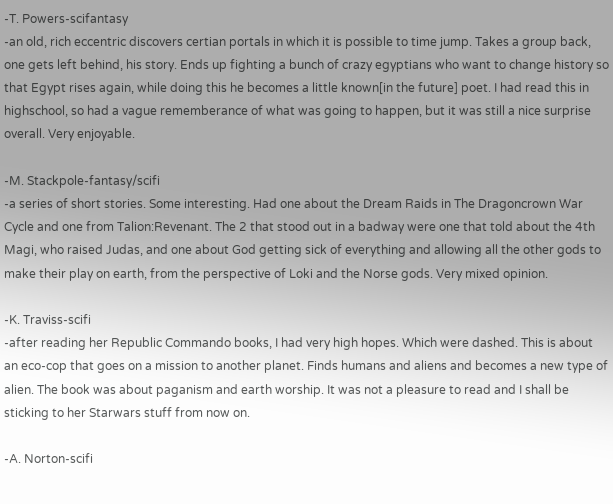-T. Powers-scifantasy
-an old, rich eccentric discovers certian portals in which it is possible to time jump. Takes a group back, one gets left behind, his story. Ends up fighting a bunch of crazy egyptians who want to change history so that Egypt rises again, while doing this he becomes a little known[in the future] poet. I had read this in highschool, so had a vague rememberance of what was going to happen, but it was still a nice surprise overall. Very enjoyable.

-M. Stackpole-fantasy/scifi
-a series of short stories. Some interesting. Had one about the Dream Raids in The Dragoncrown War Cycle and one from Talion:Revenant. The 2 that stood out in a badway were one that told about the 4th Magi, who raised Judas, and one about God getting sick of everything and allowing all the other gods to make their play on earth, from the perspective of Loki and the Norse gods. Very mixed opinion.

-K. Traviss-scifi
-after reading her Republic Commando books, I had very high hopes. Which were dashed. This is about an eco-cop that goes on a mission to another planet. Finds humans and aliens and becomes a new type of alien. The book was about paganism and earth worship. It was not a pleasure to read and I shall be sticking to her Starwars stuff from now on.

-A. Norton-scifi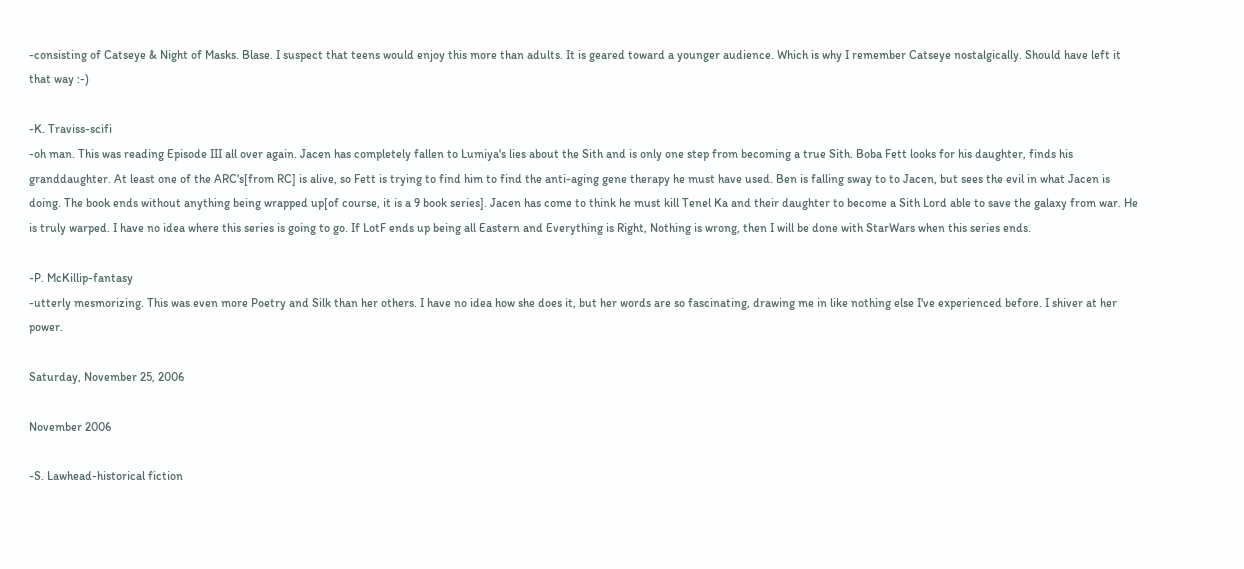-consisting of Catseye & Night of Masks. Blase. I suspect that teens would enjoy this more than adults. It is geared toward a younger audience. Which is why I remember Catseye nostalgically. Should have left it that way :-)

-K. Traviss-scifi
-oh man. This was reading Episode III all over again. Jacen has completely fallen to Lumiya's lies about the Sith and is only one step from becoming a true Sith. Boba Fett looks for his daughter, finds his granddaughter. At least one of the ARC's[from RC] is alive, so Fett is trying to find him to find the anti-aging gene therapy he must have used. Ben is falling sway to to Jacen, but sees the evil in what Jacen is doing. The book ends without anything being wrapped up[of course, it is a 9 book series]. Jacen has come to think he must kill Tenel Ka and their daughter to become a Sith Lord able to save the galaxy from war. He is truly warped. I have no idea where this series is going to go. If LotF ends up being all Eastern and Everything is Right, Nothing is wrong, then I will be done with StarWars when this series ends.

-P. McKillip-fantasy
-utterly mesmorizing. This was even more Poetry and Silk than her others. I have no idea how she does it, but her words are so fascinating, drawing me in like nothing else I've experienced before. I shiver at her power.

Saturday, November 25, 2006

November 2006

-S. Lawhead-historical fiction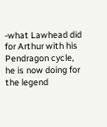-what Lawhead did for Arthur with his Pendragon cycle, he is now doing for the legend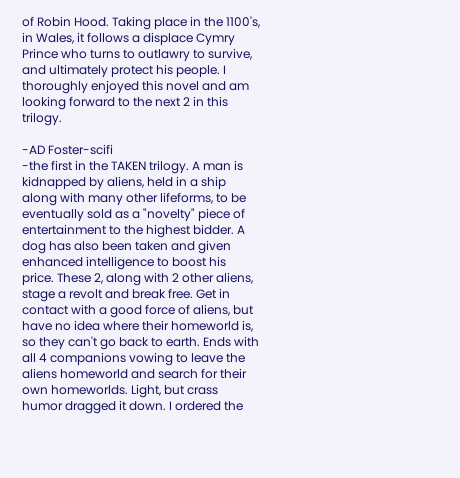of Robin Hood. Taking place in the 1100's, in Wales, it follows a displace Cymry Prince who turns to outlawry to survive, and ultimately protect his people. I thoroughly enjoyed this novel and am looking forward to the next 2 in this trilogy.

-AD Foster-scifi
-the first in the TAKEN trilogy. A man is kidnapped by aliens, held in a ship along with many other lifeforms, to be eventually sold as a "novelty" piece of entertainment to the highest bidder. A dog has also been taken and given enhanced intelligence to boost his price. These 2, along with 2 other aliens, stage a revolt and break free. Get in contact with a good force of aliens, but have no idea where their homeworld is, so they can't go back to earth. Ends with all 4 companions vowing to leave the aliens homeworld and search for their own homeworlds. Light, but crass humor dragged it down. I ordered the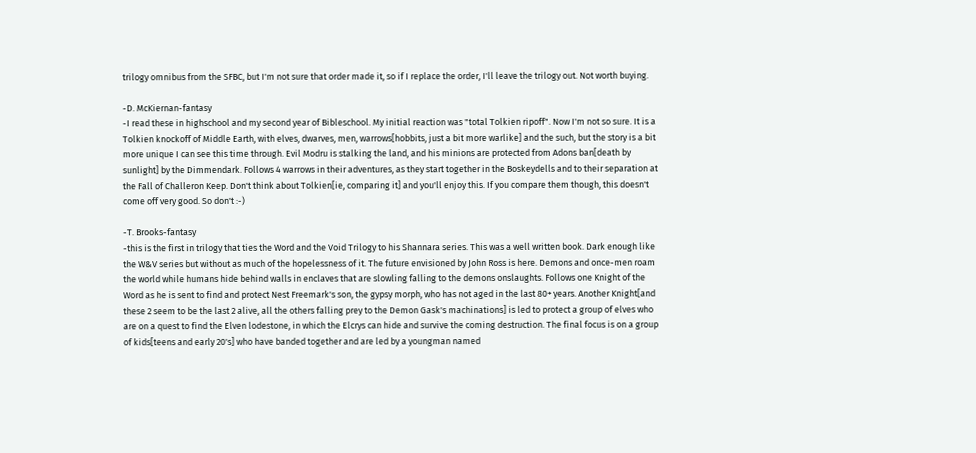trilogy omnibus from the SFBC, but I'm not sure that order made it, so if I replace the order, I'll leave the trilogy out. Not worth buying.

-D. McKiernan-fantasy
-I read these in highschool and my second year of Bibleschool. My initial reaction was "total Tolkien ripoff". Now I'm not so sure. It is a Tolkien knockoff of Middle Earth, with elves, dwarves, men, warrows[hobbits, just a bit more warlike] and the such, but the story is a bit more unique I can see this time through. Evil Modru is stalking the land, and his minions are protected from Adons ban[death by sunlight] by the Dimmendark. Follows 4 warrows in their adventures, as they start together in the Boskeydells and to their separation at the Fall of Challeron Keep. Don't think about Tolkien[ie, comparing it] and you'll enjoy this. If you compare them though, this doesn't come off very good. So don't :-)

-T. Brooks-fantasy
-this is the first in trilogy that ties the Word and the Void Trilogy to his Shannara series. This was a well written book. Dark enough like the W&V series but without as much of the hopelessness of it. The future envisioned by John Ross is here. Demons and once-men roam the world while humans hide behind walls in enclaves that are slowling falling to the demons onslaughts. Follows one Knight of the Word as he is sent to find and protect Nest Freemark's son, the gypsy morph, who has not aged in the last 80+ years. Another Knight[and these 2 seem to be the last 2 alive, all the others falling prey to the Demon Gask's machinations] is led to protect a group of elves who are on a quest to find the Elven lodestone, in which the Elcrys can hide and survive the coming destruction. The final focus is on a group of kids[teens and early 20's] who have banded together and are led by a youngman named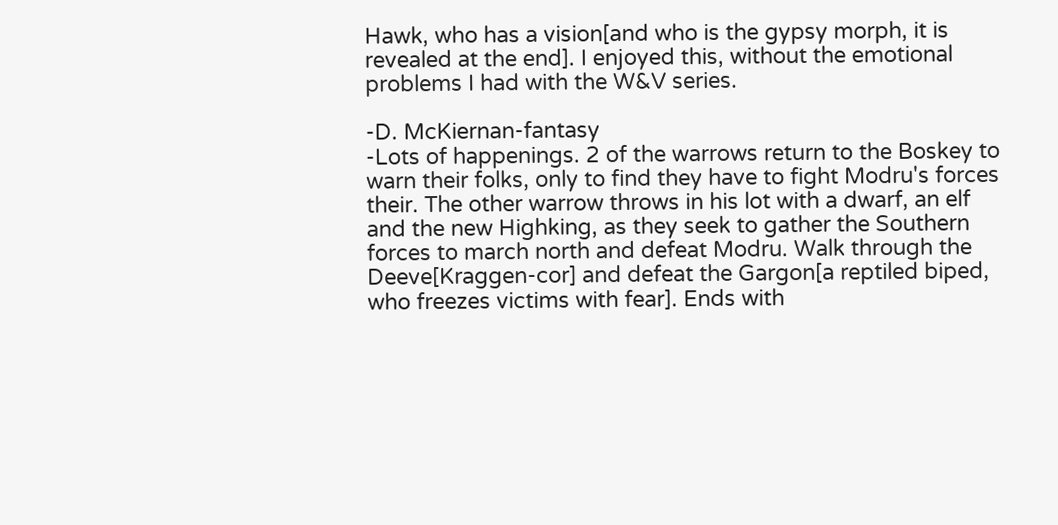Hawk, who has a vision[and who is the gypsy morph, it is revealed at the end]. I enjoyed this, without the emotional problems I had with the W&V series.

-D. McKiernan-fantasy
-Lots of happenings. 2 of the warrows return to the Boskey to warn their folks, only to find they have to fight Modru's forces their. The other warrow throws in his lot with a dwarf, an elf and the new Highking, as they seek to gather the Southern forces to march north and defeat Modru. Walk through the Deeve[Kraggen-cor] and defeat the Gargon[a reptiled biped, who freezes victims with fear]. Ends with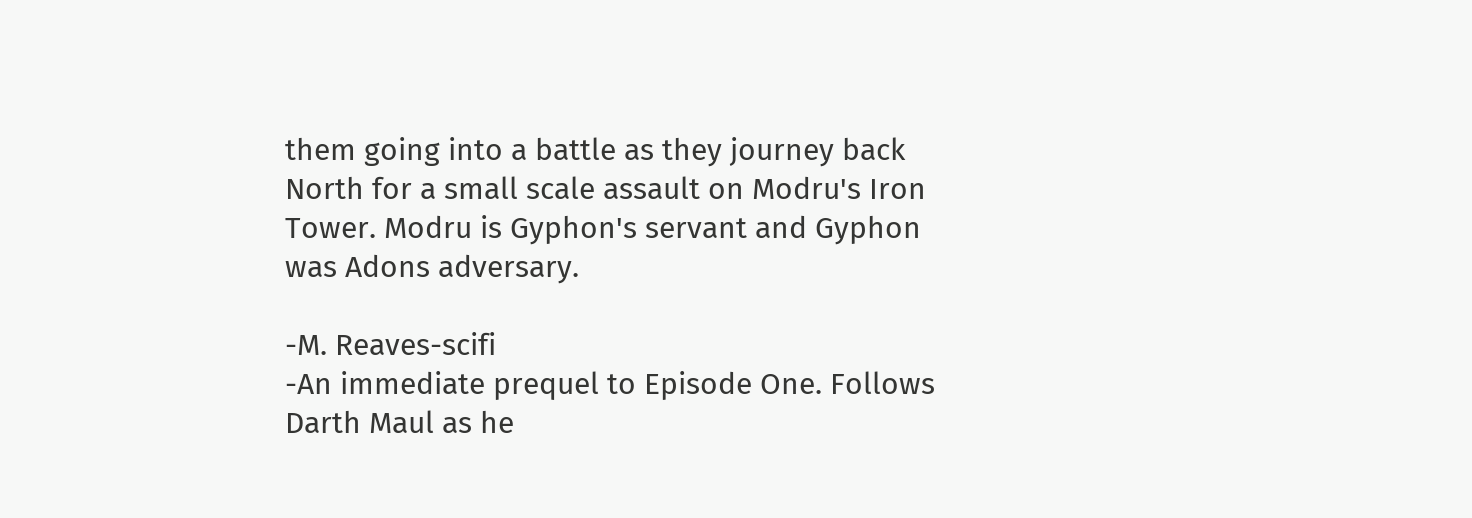them going into a battle as they journey back North for a small scale assault on Modru's Iron Tower. Modru is Gyphon's servant and Gyphon was Adons adversary.

-M. Reaves-scifi
-An immediate prequel to Episode One. Follows Darth Maul as he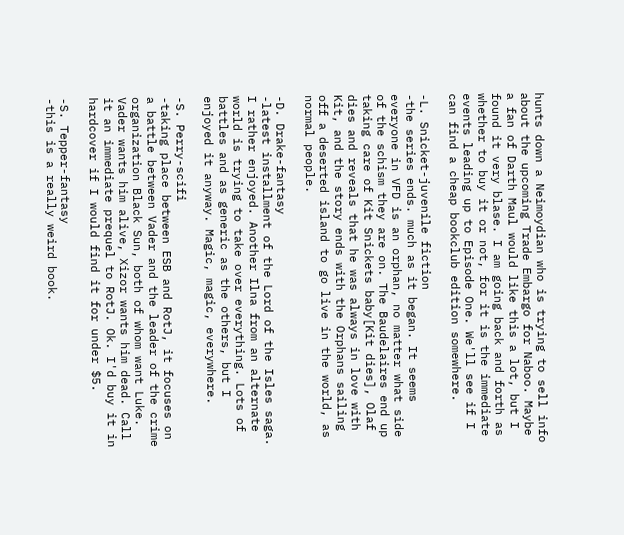hunts down a Neimoydian who is trying to sell info about the upcoming Trade Embargo for Naboo. Maybe a fan of Darth Maul would like this a lot, but I found it very blase. I am going back and forth as whether to buy it or not, for it is the immediate events leading up to Episode One. We'll see if I can find a cheap bookclub edition somewhere.

-L. Snicket-juvenile fiction
-the series ends. much as it began. It seems everyone in VFD is an orphan, no matter what side of the schism they are on. The Baudelaires end up taking care of Kit Snickets baby[Kit dies], Olaf dies and reveals that he was always in love with Kit, and the story ends with the Orphans sailing off a deserted island to go live in the world, as normal people.

-D. Drake-fantasy
-latest installment of the Lord of the Isles saga. I rather enjoyed. Another Ilna from an alternate world is trying to take over everything. Lots of battles and as generic as the others, but I enjoyed it anyway. Magic, magic, everywhere.

-S. Perry-scifi
-taking place between ESB and RotJ, it focuses on a battle between Vader and the leader of the crime organization Black Sun, both of whom want Luke. Vader wants him alive, Xizor wants him dead. Call it an immediate prequel to RotJ. Ok. I'd buy it in hardcover if I would find it for under $5.

-S. Tepper-fantasy
-this is a really weird book.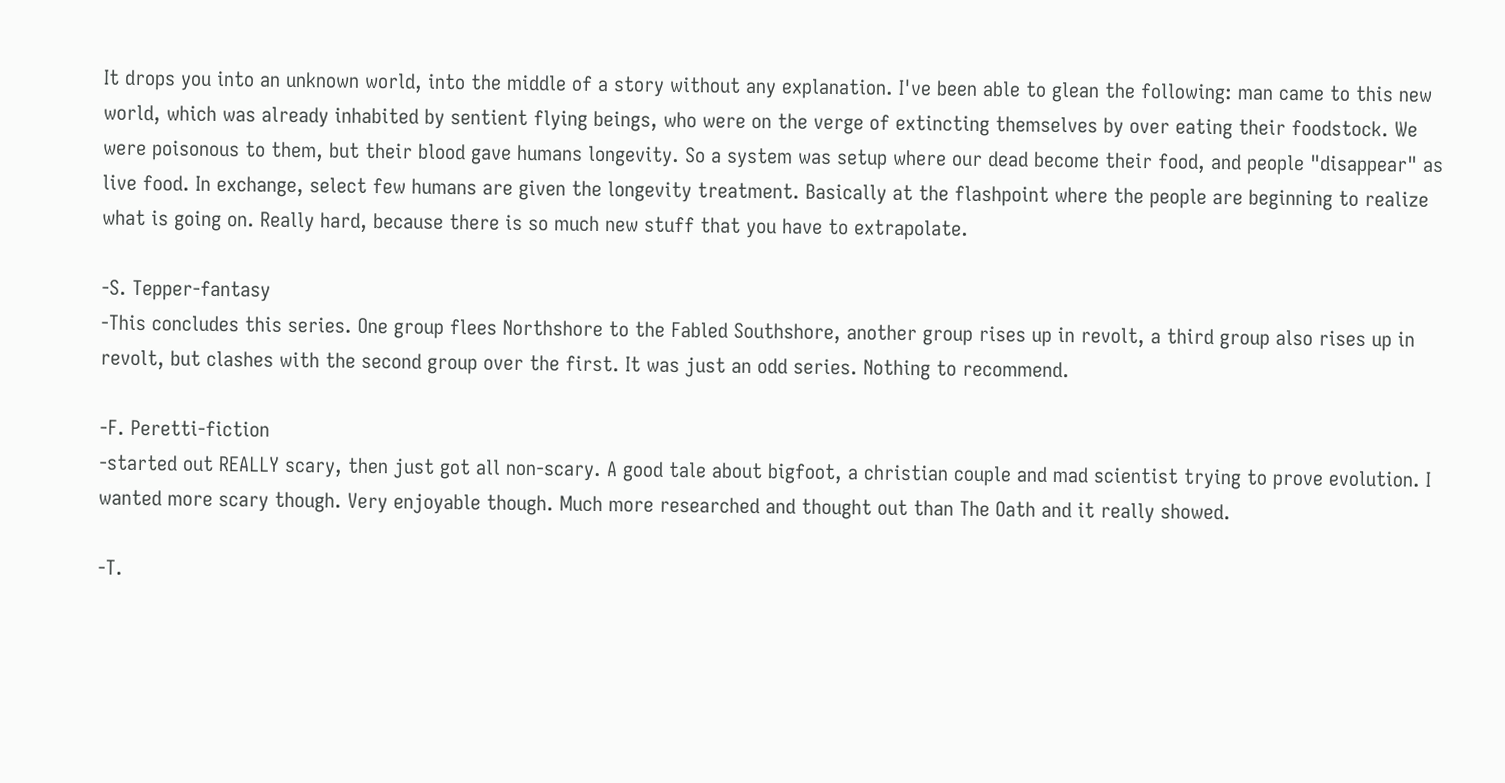It drops you into an unknown world, into the middle of a story without any explanation. I've been able to glean the following: man came to this new world, which was already inhabited by sentient flying beings, who were on the verge of extincting themselves by over eating their foodstock. We were poisonous to them, but their blood gave humans longevity. So a system was setup where our dead become their food, and people "disappear" as live food. In exchange, select few humans are given the longevity treatment. Basically at the flashpoint where the people are beginning to realize what is going on. Really hard, because there is so much new stuff that you have to extrapolate.

-S. Tepper-fantasy
-This concludes this series. One group flees Northshore to the Fabled Southshore, another group rises up in revolt, a third group also rises up in revolt, but clashes with the second group over the first. It was just an odd series. Nothing to recommend.

-F. Peretti-fiction
-started out REALLY scary, then just got all non-scary. A good tale about bigfoot, a christian couple and mad scientist trying to prove evolution. I wanted more scary though. Very enjoyable though. Much more researched and thought out than The Oath and it really showed.

-T.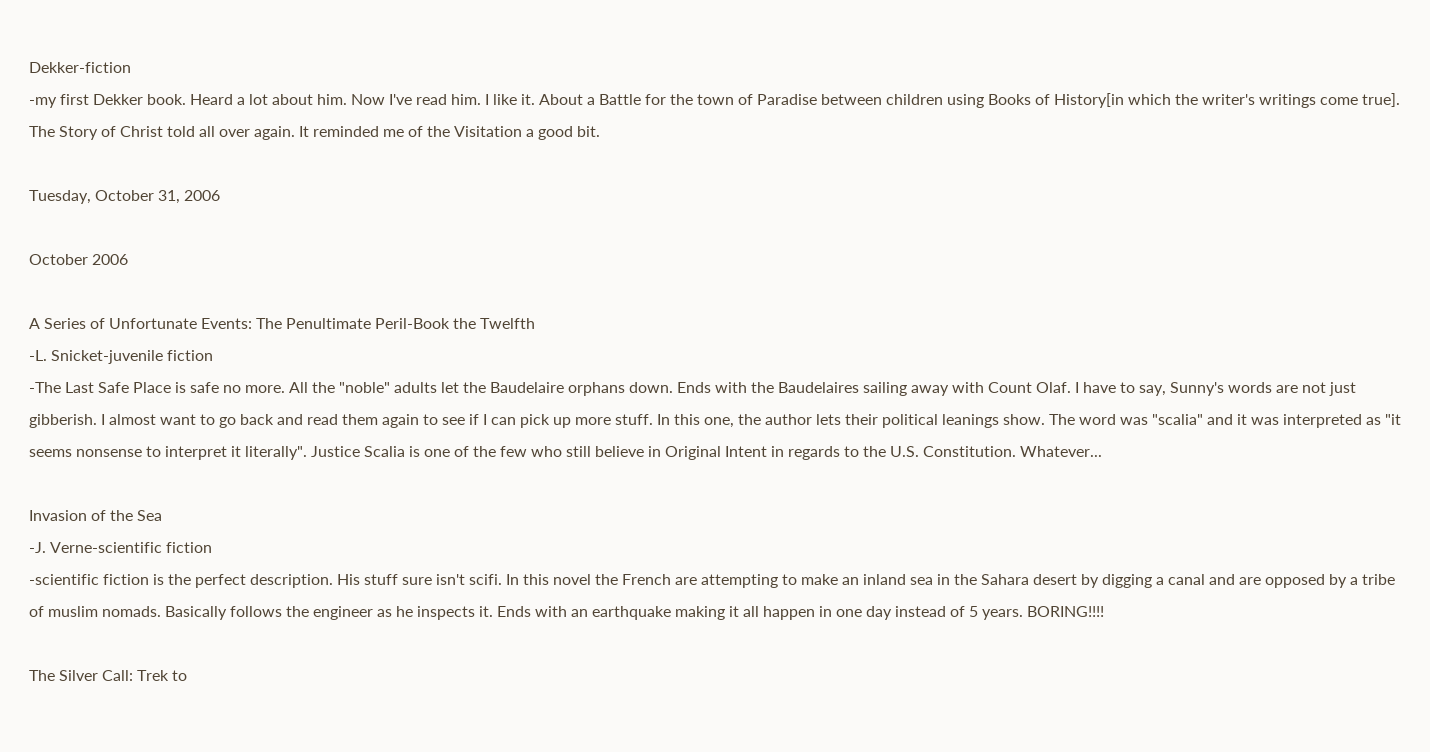Dekker-fiction
-my first Dekker book. Heard a lot about him. Now I've read him. I like it. About a Battle for the town of Paradise between children using Books of History[in which the writer's writings come true]. The Story of Christ told all over again. It reminded me of the Visitation a good bit.

Tuesday, October 31, 2006

October 2006

A Series of Unfortunate Events: The Penultimate Peril-Book the Twelfth
-L. Snicket-juvenile fiction
-The Last Safe Place is safe no more. All the "noble" adults let the Baudelaire orphans down. Ends with the Baudelaires sailing away with Count Olaf. I have to say, Sunny's words are not just gibberish. I almost want to go back and read them again to see if I can pick up more stuff. In this one, the author lets their political leanings show. The word was "scalia" and it was interpreted as "it seems nonsense to interpret it literally". Justice Scalia is one of the few who still believe in Original Intent in regards to the U.S. Constitution. Whatever...

Invasion of the Sea
-J. Verne-scientific fiction
-scientific fiction is the perfect description. His stuff sure isn't scifi. In this novel the French are attempting to make an inland sea in the Sahara desert by digging a canal and are opposed by a tribe of muslim nomads. Basically follows the engineer as he inspects it. Ends with an earthquake making it all happen in one day instead of 5 years. BORING!!!!

The Silver Call: Trek to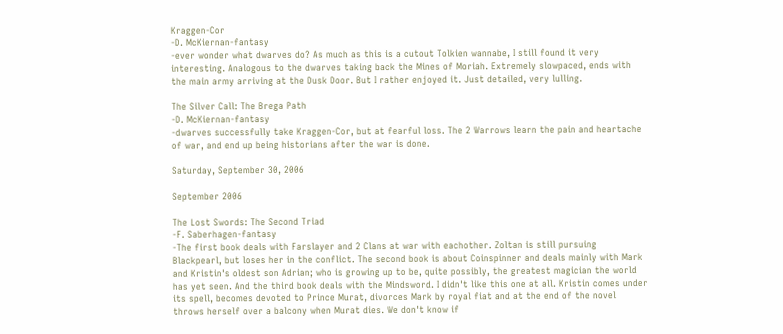Kraggen-Cor
-D. McKiernan-fantasy
-ever wonder what dwarves do? As much as this is a cutout Tolkien wannabe, I still found it very interesting. Analogous to the dwarves taking back the Mines of Moriah. Extremely slowpaced, ends with the main army arriving at the Dusk Door. But I rather enjoyed it. Just detailed, very lulling.

The Silver Call: The Brega Path
-D. McKiernan-fantasy
-dwarves successfully take Kraggen-Cor, but at fearful loss. The 2 Warrows learn the pain and heartache of war, and end up being historians after the war is done.

Saturday, September 30, 2006

September 2006

The Lost Swords: The Second Triad
-F. Saberhagen-fantasy
-The first book deals with Farslayer and 2 Clans at war with eachother. Zoltan is still pursuing Blackpearl, but loses her in the conflict. The second book is about Coinspinner and deals mainly with Mark and Kristin's oldest son Adrian; who is growing up to be, quite possibly, the greatest magician the world has yet seen. And the third book deals with the Mindsword. I didn't like this one at all. Kristin comes under its spell, becomes devoted to Prince Murat, divorces Mark by royal fiat and at the end of the novel throws herself over a balcony when Murat dies. We don't know if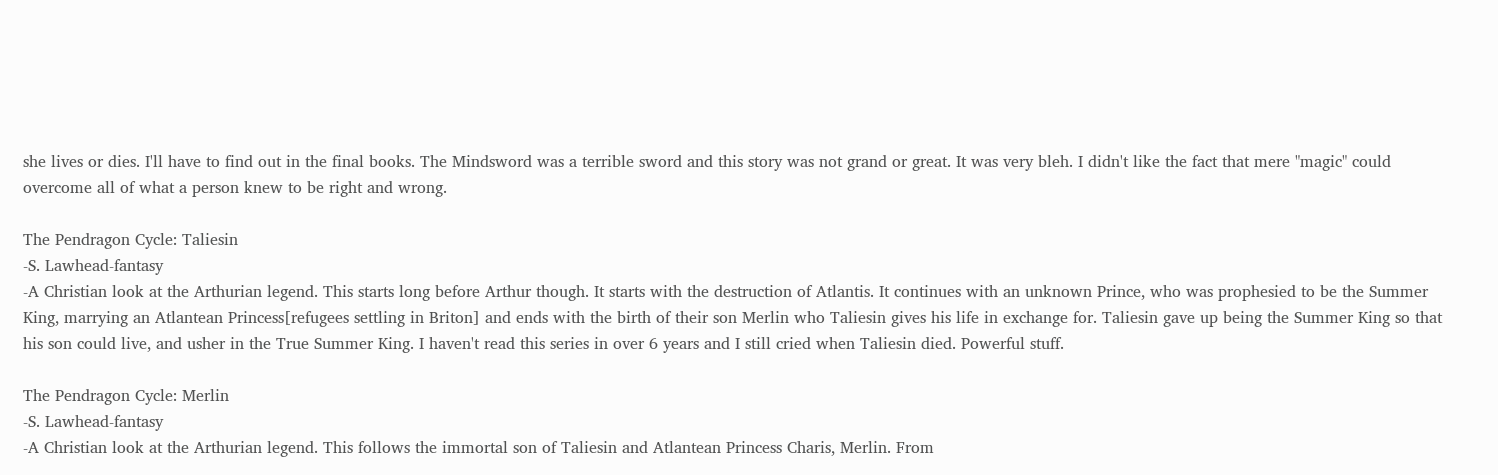she lives or dies. I'll have to find out in the final books. The Mindsword was a terrible sword and this story was not grand or great. It was very bleh. I didn't like the fact that mere "magic" could overcome all of what a person knew to be right and wrong.

The Pendragon Cycle: Taliesin
-S. Lawhead-fantasy
-A Christian look at the Arthurian legend. This starts long before Arthur though. It starts with the destruction of Atlantis. It continues with an unknown Prince, who was prophesied to be the Summer King, marrying an Atlantean Princess[refugees settling in Briton] and ends with the birth of their son Merlin who Taliesin gives his life in exchange for. Taliesin gave up being the Summer King so that his son could live, and usher in the True Summer King. I haven't read this series in over 6 years and I still cried when Taliesin died. Powerful stuff.

The Pendragon Cycle: Merlin
-S. Lawhead-fantasy
-A Christian look at the Arthurian legend. This follows the immortal son of Taliesin and Atlantean Princess Charis, Merlin. From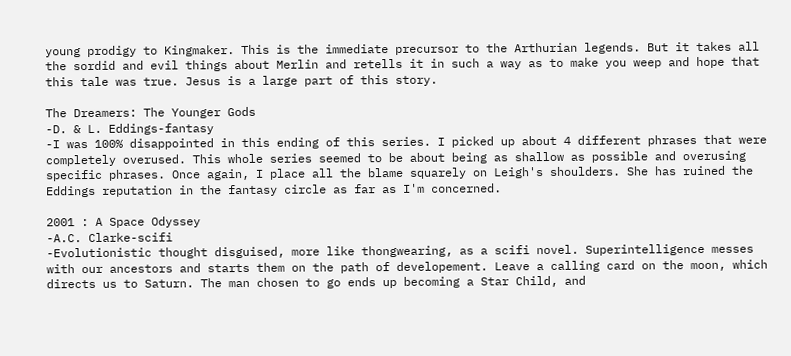young prodigy to Kingmaker. This is the immediate precursor to the Arthurian legends. But it takes all the sordid and evil things about Merlin and retells it in such a way as to make you weep and hope that this tale was true. Jesus is a large part of this story.

The Dreamers: The Younger Gods
-D. & L. Eddings-fantasy
-I was 100% disappointed in this ending of this series. I picked up about 4 different phrases that were completely overused. This whole series seemed to be about being as shallow as possible and overusing specific phrases. Once again, I place all the blame squarely on Leigh's shoulders. She has ruined the Eddings reputation in the fantasy circle as far as I'm concerned.

2001 : A Space Odyssey
-A.C. Clarke-scifi
-Evolutionistic thought disguised, more like thongwearing, as a scifi novel. Superintelligence messes with our ancestors and starts them on the path of developement. Leave a calling card on the moon, which directs us to Saturn. The man chosen to go ends up becoming a Star Child, and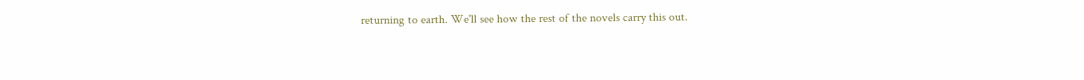returning to earth. We'll see how the rest of the novels carry this out.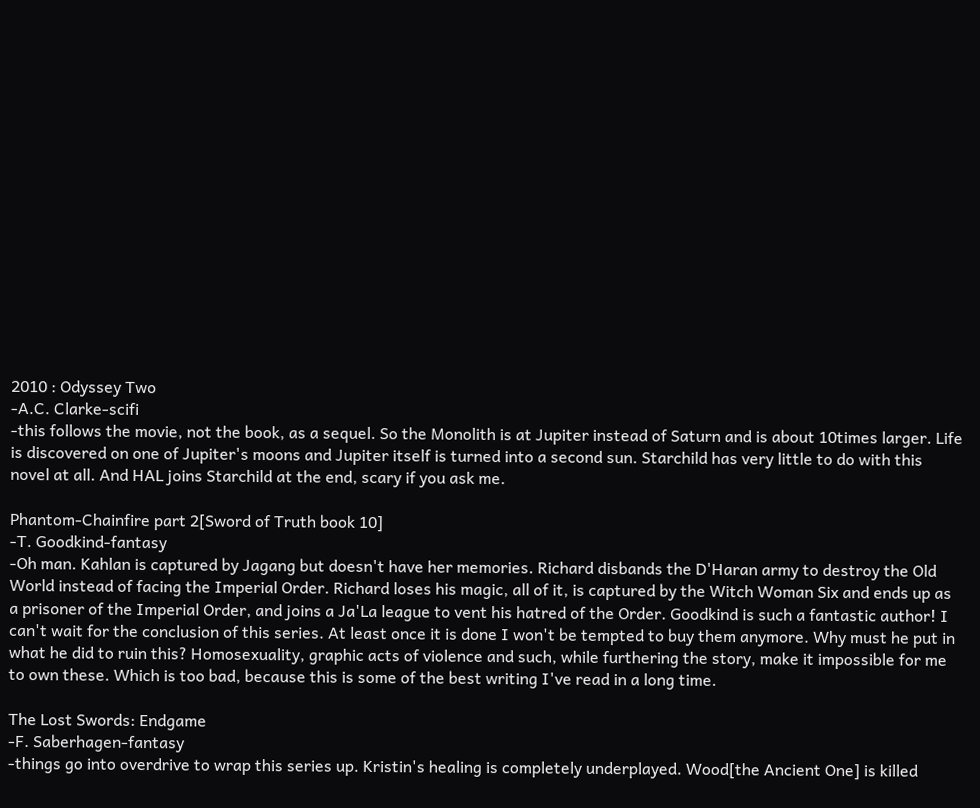2010 : Odyssey Two
-A.C. Clarke-scifi
-this follows the movie, not the book, as a sequel. So the Monolith is at Jupiter instead of Saturn and is about 10times larger. Life is discovered on one of Jupiter's moons and Jupiter itself is turned into a second sun. Starchild has very little to do with this novel at all. And HAL joins Starchild at the end, scary if you ask me.

Phantom-Chainfire part 2[Sword of Truth book 10]
-T. Goodkind-fantasy
-Oh man. Kahlan is captured by Jagang but doesn't have her memories. Richard disbands the D'Haran army to destroy the Old World instead of facing the Imperial Order. Richard loses his magic, all of it, is captured by the Witch Woman Six and ends up as a prisoner of the Imperial Order, and joins a Ja'La league to vent his hatred of the Order. Goodkind is such a fantastic author! I can't wait for the conclusion of this series. At least once it is done I won't be tempted to buy them anymore. Why must he put in what he did to ruin this? Homosexuality, graphic acts of violence and such, while furthering the story, make it impossible for me to own these. Which is too bad, because this is some of the best writing I've read in a long time.

The Lost Swords: Endgame
-F. Saberhagen-fantasy
-things go into overdrive to wrap this series up. Kristin's healing is completely underplayed. Wood[the Ancient One] is killed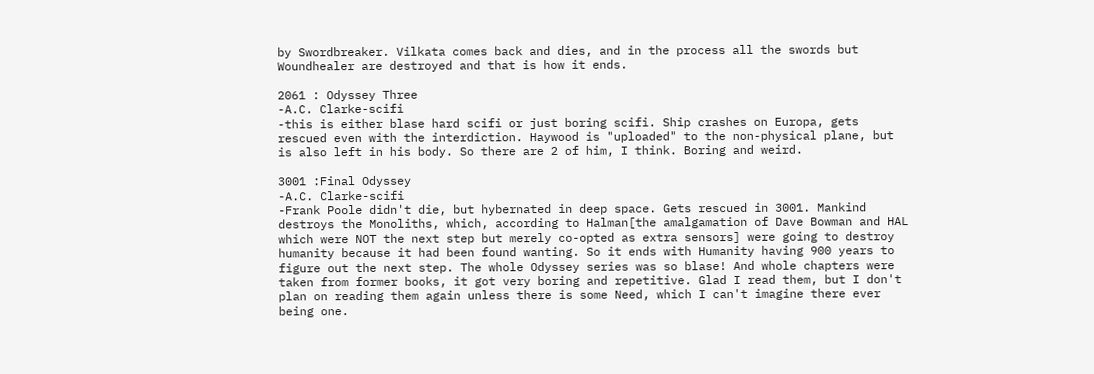by Swordbreaker. Vilkata comes back and dies, and in the process all the swords but Woundhealer are destroyed and that is how it ends.

2061 : Odyssey Three
-A.C. Clarke-scifi
-this is either blase hard scifi or just boring scifi. Ship crashes on Europa, gets rescued even with the interdiction. Haywood is "uploaded" to the non-physical plane, but is also left in his body. So there are 2 of him, I think. Boring and weird.

3001 :Final Odyssey
-A.C. Clarke-scifi
-Frank Poole didn't die, but hybernated in deep space. Gets rescued in 3001. Mankind destroys the Monoliths, which, according to Halman[the amalgamation of Dave Bowman and HAL which were NOT the next step but merely co-opted as extra sensors] were going to destroy humanity because it had been found wanting. So it ends with Humanity having 900 years to figure out the next step. The whole Odyssey series was so blase! And whole chapters were taken from former books, it got very boring and repetitive. Glad I read them, but I don't plan on reading them again unless there is some Need, which I can't imagine there ever being one.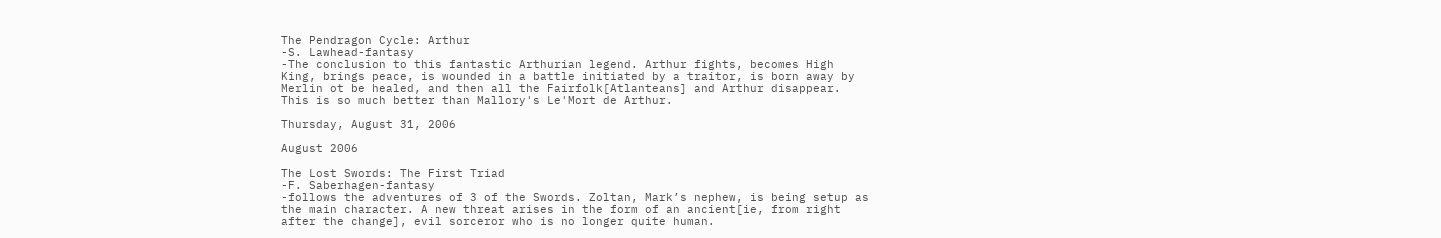The Pendragon Cycle: Arthur
-S. Lawhead-fantasy
-The conclusion to this fantastic Arthurian legend. Arthur fights, becomes High King, brings peace, is wounded in a battle initiated by a traitor, is born away by Merlin ot be healed, and then all the Fairfolk[Atlanteans] and Arthur disappear. This is so much better than Mallory's Le'Mort de Arthur.

Thursday, August 31, 2006

August 2006

The Lost Swords: The First Triad
-F. Saberhagen-fantasy
-follows the adventures of 3 of the Swords. Zoltan, Mark’s nephew, is being setup as the main character. A new threat arises in the form of an ancient[ie, from right after the change], evil sorceror who is no longer quite human.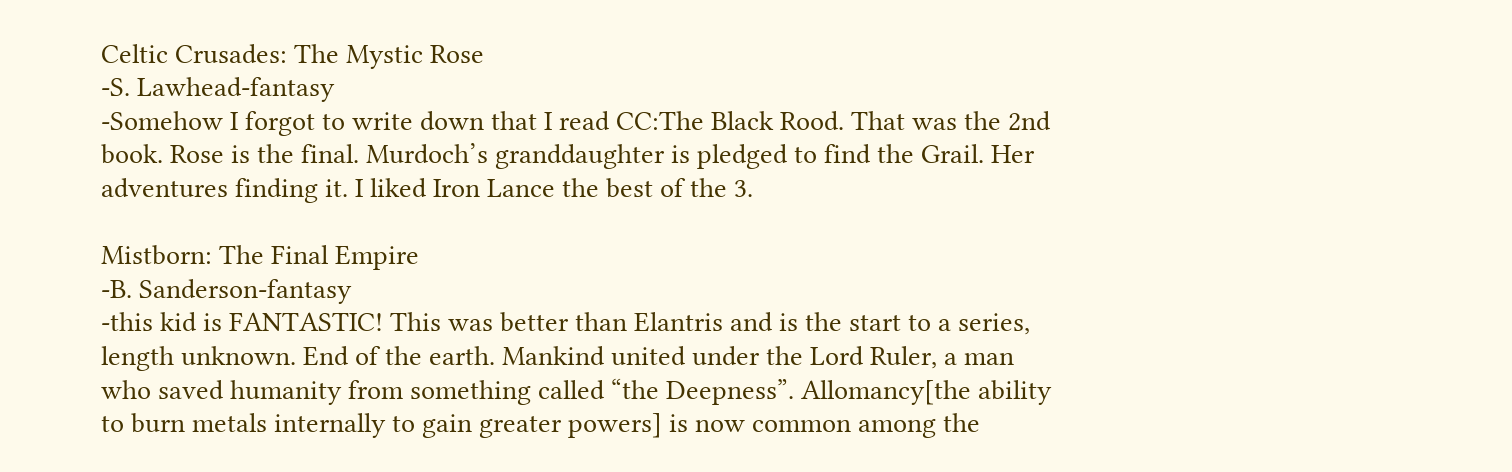Celtic Crusades: The Mystic Rose
-S. Lawhead-fantasy
-Somehow I forgot to write down that I read CC:The Black Rood. That was the 2nd book. Rose is the final. Murdoch’s granddaughter is pledged to find the Grail. Her adventures finding it. I liked Iron Lance the best of the 3.

Mistborn: The Final Empire
-B. Sanderson-fantasy
-this kid is FANTASTIC! This was better than Elantris and is the start to a series, length unknown. End of the earth. Mankind united under the Lord Ruler, a man who saved humanity from something called “the Deepness”. Allomancy[the ability to burn metals internally to gain greater powers] is now common among the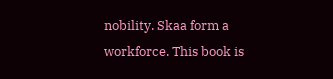nobility. Skaa form a workforce. This book is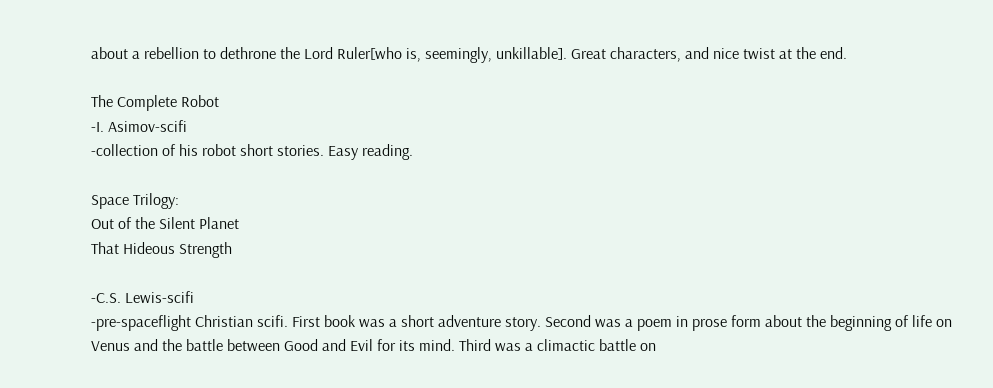about a rebellion to dethrone the Lord Ruler[who is, seemingly, unkillable]. Great characters, and nice twist at the end.

The Complete Robot
-I. Asimov-scifi
-collection of his robot short stories. Easy reading.

Space Trilogy:
Out of the Silent Planet
That Hideous Strength

-C.S. Lewis-scifi
-pre-spaceflight Christian scifi. First book was a short adventure story. Second was a poem in prose form about the beginning of life on Venus and the battle between Good and Evil for its mind. Third was a climactic battle on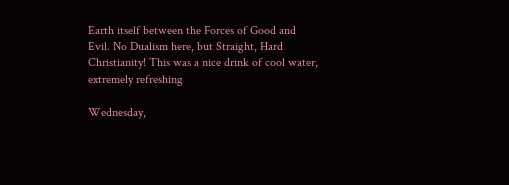Earth itself between the Forces of Good and Evil. No Dualism here, but Straight, Hard Christianity! This was a nice drink of cool water, extremely refreshing

Wednesday,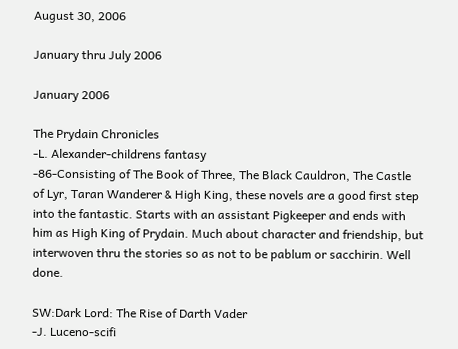August 30, 2006

January thru July 2006

January 2006

The Prydain Chronicles
-L. Alexander-childrens fantasy
-86-Consisting of The Book of Three, The Black Cauldron, The Castle of Lyr, Taran Wanderer & High King, these novels are a good first step into the fantastic. Starts with an assistant Pigkeeper and ends with him as High King of Prydain. Much about character and friendship, but interwoven thru the stories so as not to be pablum or sacchirin. Well done.

SW:Dark Lord: The Rise of Darth Vader
-J. Luceno-scifi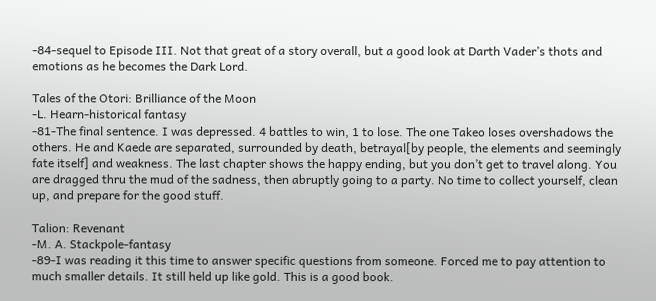-84-sequel to Episode III. Not that great of a story overall, but a good look at Darth Vader’s thots and emotions as he becomes the Dark Lord.

Tales of the Otori: Brilliance of the Moon
-L. Hearn-historical fantasy
-81-The final sentence. I was depressed. 4 battles to win, 1 to lose. The one Takeo loses overshadows the others. He and Kaede are separated, surrounded by death, betrayal[by people, the elements and seemingly fate itself] and weakness. The last chapter shows the happy ending, but you don’t get to travel along. You are dragged thru the mud of the sadness, then abruptly going to a party. No time to collect yourself, clean up, and prepare for the good stuff.

Talion: Revenant
-M. A. Stackpole-fantasy
-89-I was reading it this time to answer specific questions from someone. Forced me to pay attention to much smaller details. It still held up like gold. This is a good book.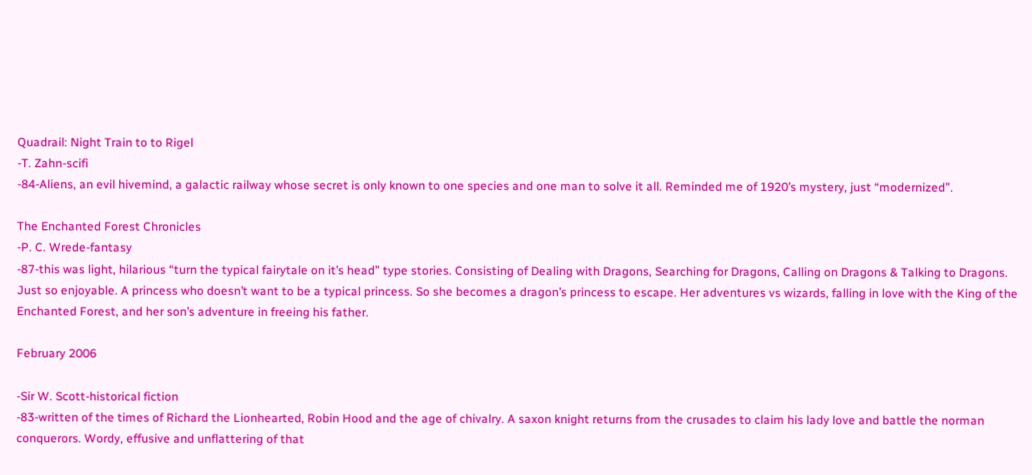Quadrail: Night Train to to Rigel
-T. Zahn-scifi
-84-Aliens, an evil hivemind, a galactic railway whose secret is only known to one species and one man to solve it all. Reminded me of 1920’s mystery, just “modernized”.

The Enchanted Forest Chronicles
-P. C. Wrede-fantasy
-87-this was light, hilarious “turn the typical fairytale on it’s head” type stories. Consisting of Dealing with Dragons, Searching for Dragons, Calling on Dragons & Talking to Dragons. Just so enjoyable. A princess who doesn’t want to be a typical princess. So she becomes a dragon’s princess to escape. Her adventures vs wizards, falling in love with the King of the Enchanted Forest, and her son’s adventure in freeing his father.

February 2006

-Sir W. Scott-historical fiction
-83-written of the times of Richard the Lionhearted, Robin Hood and the age of chivalry. A saxon knight returns from the crusades to claim his lady love and battle the norman conquerors. Wordy, effusive and unflattering of that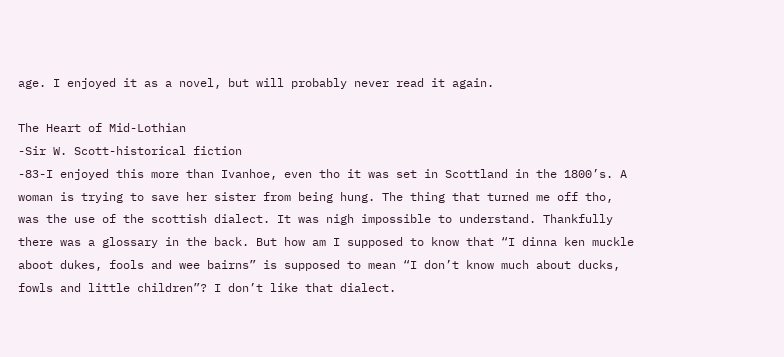age. I enjoyed it as a novel, but will probably never read it again.

The Heart of Mid-Lothian
-Sir W. Scott-historical fiction
-83-I enjoyed this more than Ivanhoe, even tho it was set in Scottland in the 1800’s. A woman is trying to save her sister from being hung. The thing that turned me off tho, was the use of the scottish dialect. It was nigh impossible to understand. Thankfully there was a glossary in the back. But how am I supposed to know that “I dinna ken muckle aboot dukes, fools and wee bairns” is supposed to mean “I don’t know much about ducks, fowls and little children”? I don’t like that dialect.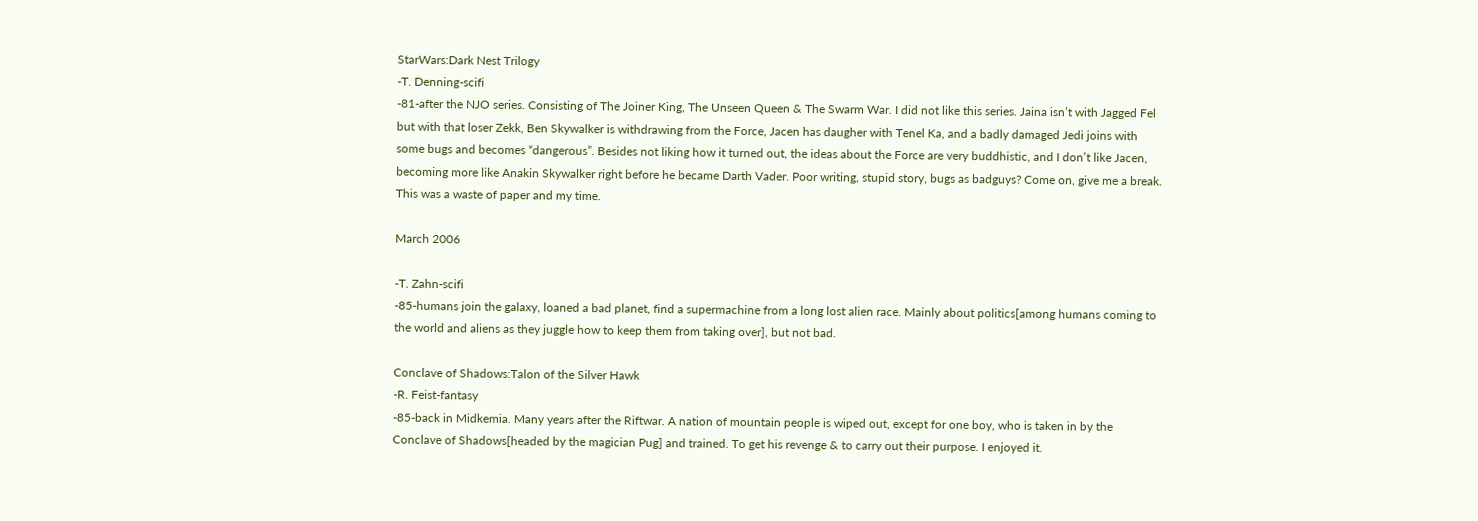StarWars:Dark Nest Trilogy
-T. Denning-scifi
-81-after the NJO series. Consisting of The Joiner King, The Unseen Queen & The Swarm War. I did not like this series. Jaina isn’t with Jagged Fel but with that loser Zekk, Ben Skywalker is withdrawing from the Force, Jacen has daugher with Tenel Ka, and a badly damaged Jedi joins with some bugs and becomes “dangerous”. Besides not liking how it turned out, the ideas about the Force are very buddhistic, and I don’t like Jacen, becoming more like Anakin Skywalker right before he became Darth Vader. Poor writing, stupid story, bugs as badguys? Come on, give me a break. This was a waste of paper and my time.

March 2006

-T. Zahn-scifi
-85-humans join the galaxy, loaned a bad planet, find a supermachine from a long lost alien race. Mainly about politics[among humans coming to the world and aliens as they juggle how to keep them from taking over], but not bad.

Conclave of Shadows:Talon of the Silver Hawk
-R. Feist-fantasy
-85-back in Midkemia. Many years after the Riftwar. A nation of mountain people is wiped out, except for one boy, who is taken in by the Conclave of Shadows[headed by the magician Pug] and trained. To get his revenge & to carry out their purpose. I enjoyed it.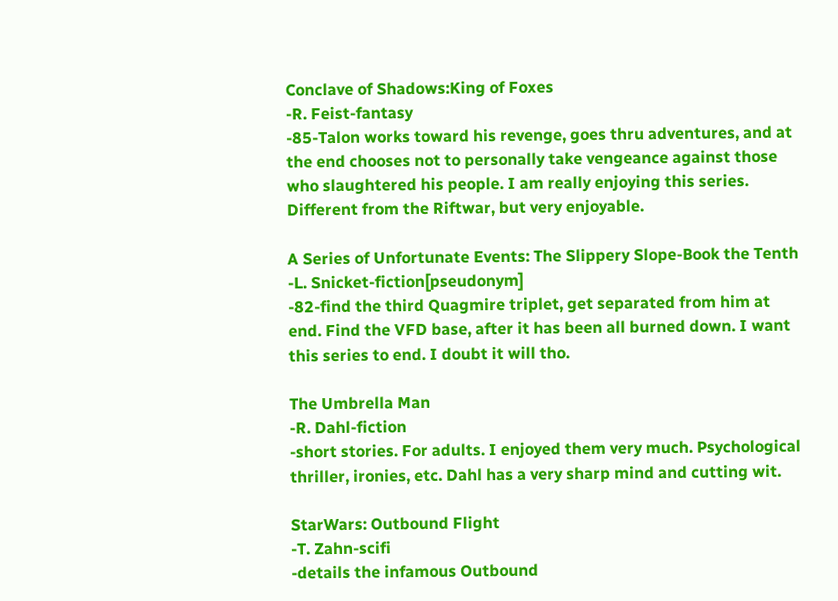Conclave of Shadows:King of Foxes
-R. Feist-fantasy
-85-Talon works toward his revenge, goes thru adventures, and at the end chooses not to personally take vengeance against those who slaughtered his people. I am really enjoying this series. Different from the Riftwar, but very enjoyable.

A Series of Unfortunate Events: The Slippery Slope-Book the Tenth
-L. Snicket-fiction[pseudonym]
-82-find the third Quagmire triplet, get separated from him at end. Find the VFD base, after it has been all burned down. I want this series to end. I doubt it will tho.

The Umbrella Man
-R. Dahl-fiction
-short stories. For adults. I enjoyed them very much. Psychological thriller, ironies, etc. Dahl has a very sharp mind and cutting wit.

StarWars: Outbound Flight
-T. Zahn-scifi
-details the infamous Outbound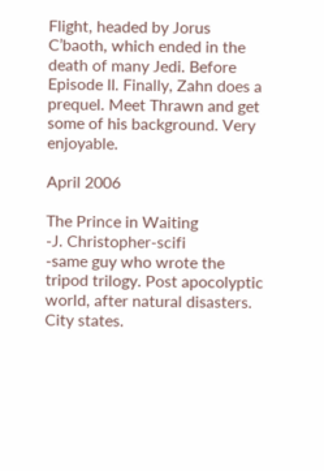Flight, headed by Jorus C’baoth, which ended in the death of many Jedi. Before Episode II. Finally, Zahn does a prequel. Meet Thrawn and get some of his background. Very enjoyable.

April 2006

The Prince in Waiting
-J. Christopher-scifi
-same guy who wrote the tripod trilogy. Post apocolyptic world, after natural disasters. City states.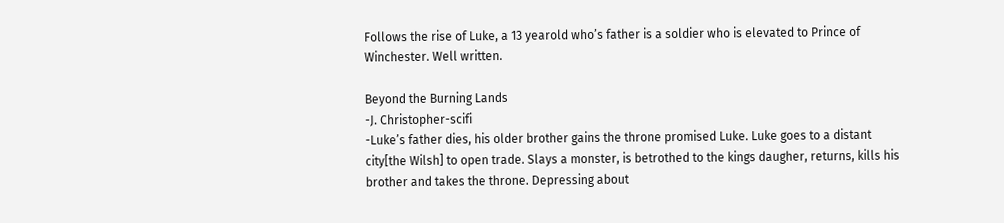Follows the rise of Luke, a 13 yearold who’s father is a soldier who is elevated to Prince of Winchester. Well written.

Beyond the Burning Lands
-J. Christopher-scifi
-Luke’s father dies, his older brother gains the throne promised Luke. Luke goes to a distant city[the Wilsh] to open trade. Slays a monster, is betrothed to the kings daugher, returns, kills his brother and takes the throne. Depressing about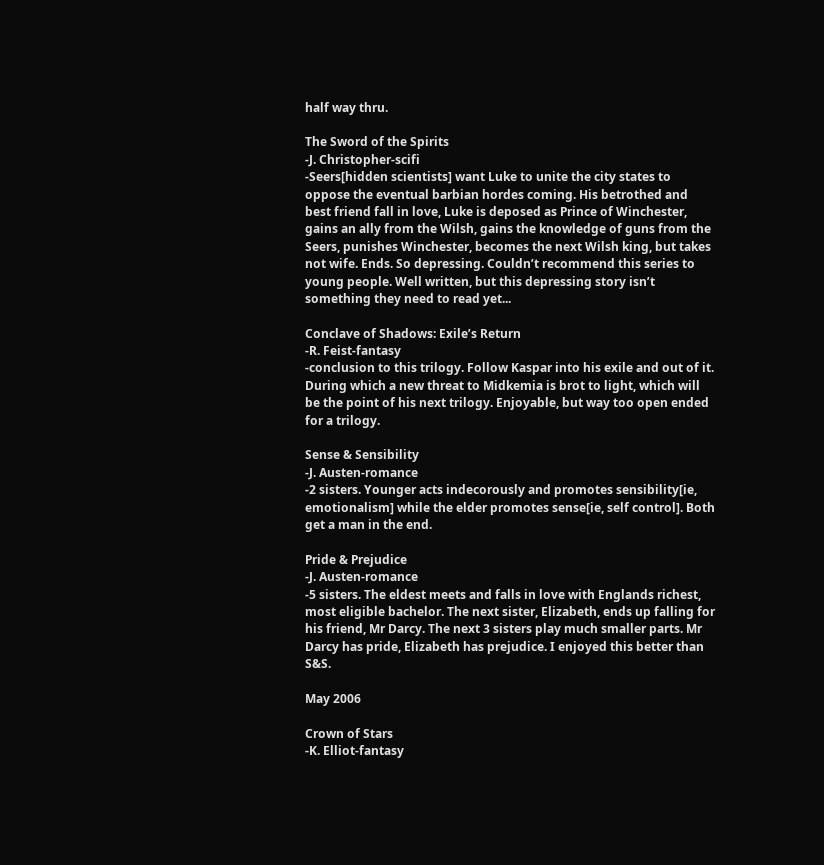half way thru.

The Sword of the Spirits
-J. Christopher-scifi
-Seers[hidden scientists] want Luke to unite the city states to oppose the eventual barbian hordes coming. His betrothed and best friend fall in love, Luke is deposed as Prince of Winchester, gains an ally from the Wilsh, gains the knowledge of guns from the Seers, punishes Winchester, becomes the next Wilsh king, but takes not wife. Ends. So depressing. Couldn’t recommend this series to young people. Well written, but this depressing story isn’t something they need to read yet...

Conclave of Shadows: Exile’s Return
-R. Feist-fantasy
-conclusion to this trilogy. Follow Kaspar into his exile and out of it. During which a new threat to Midkemia is brot to light, which will be the point of his next trilogy. Enjoyable, but way too open ended for a trilogy.

Sense & Sensibility
-J. Austen-romance
-2 sisters. Younger acts indecorously and promotes sensibility[ie, emotionalism] while the elder promotes sense[ie, self control]. Both get a man in the end.

Pride & Prejudice
-J. Austen-romance
-5 sisters. The eldest meets and falls in love with Englands richest, most eligible bachelor. The next sister, Elizabeth, ends up falling for his friend, Mr Darcy. The next 3 sisters play much smaller parts. Mr Darcy has pride, Elizabeth has prejudice. I enjoyed this better than S&S.

May 2006

Crown of Stars
-K. Elliot-fantasy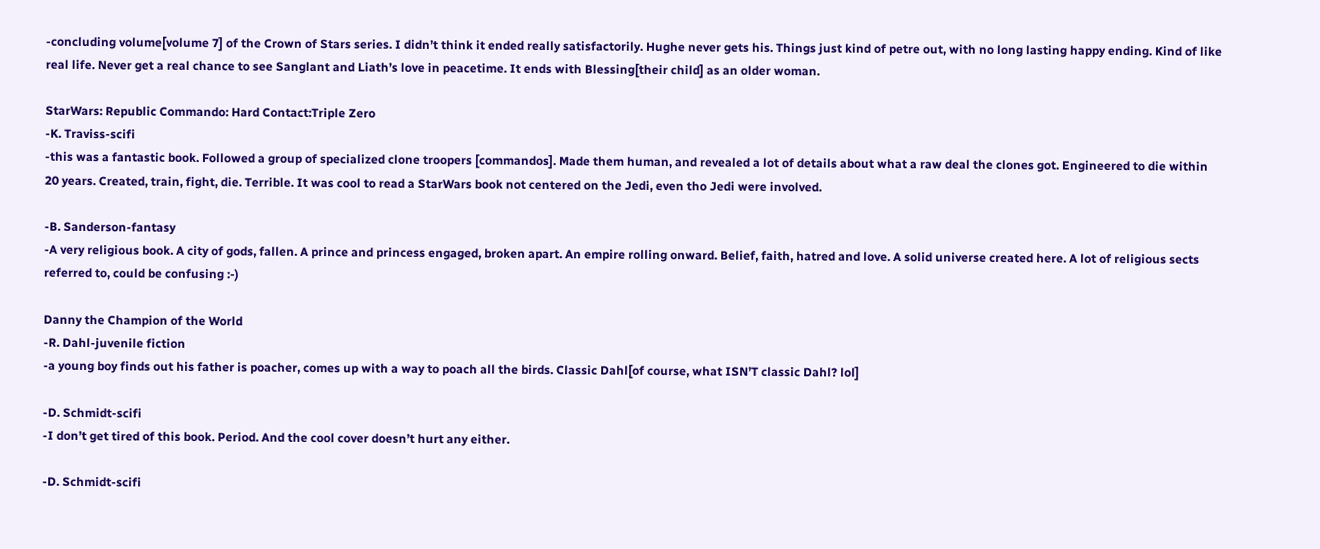-concluding volume[volume 7] of the Crown of Stars series. I didn’t think it ended really satisfactorily. Hughe never gets his. Things just kind of petre out, with no long lasting happy ending. Kind of like real life. Never get a real chance to see Sanglant and Liath’s love in peacetime. It ends with Blessing[their child] as an older woman.

StarWars: Republic Commando: Hard Contact:Triple Zero
-K. Traviss-scifi
-this was a fantastic book. Followed a group of specialized clone troopers [commandos]. Made them human, and revealed a lot of details about what a raw deal the clones got. Engineered to die within 20 years. Created, train, fight, die. Terrible. It was cool to read a StarWars book not centered on the Jedi, even tho Jedi were involved.

-B. Sanderson-fantasy
-A very religious book. A city of gods, fallen. A prince and princess engaged, broken apart. An empire rolling onward. Belief, faith, hatred and love. A solid universe created here. A lot of religious sects referred to, could be confusing :-)

Danny the Champion of the World
-R. Dahl-juvenile fiction
-a young boy finds out his father is poacher, comes up with a way to poach all the birds. Classic Dahl[of course, what ISN’T classic Dahl? lol]

-D. Schmidt-scifi
-I don’t get tired of this book. Period. And the cool cover doesn’t hurt any either.

-D. Schmidt-scifi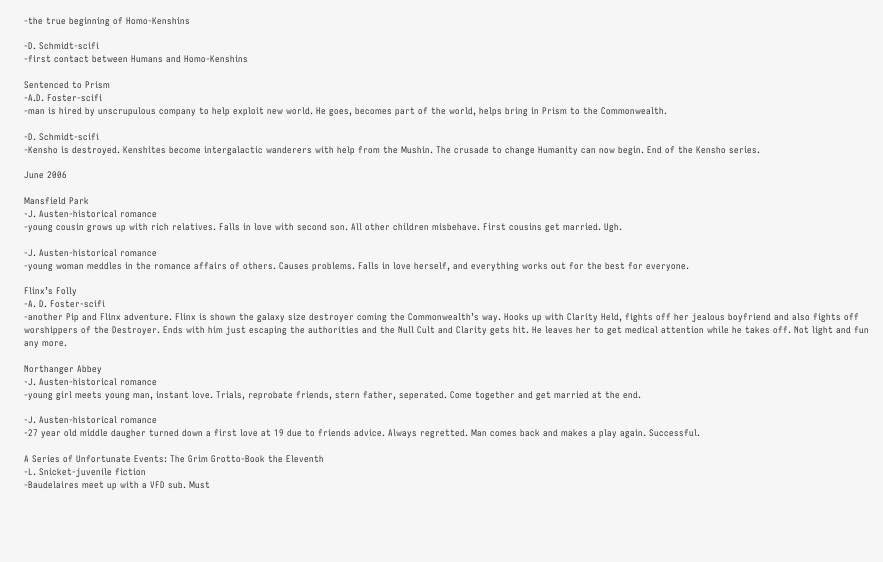-the true beginning of Homo-Kenshins

-D. Schmidt-scifi
-first contact between Humans and Homo-Kenshins

Sentenced to Prism
-A.D. Foster-scifi
-man is hired by unscrupulous company to help exploit new world. He goes, becomes part of the world, helps bring in Prism to the Commonwealth.

-D. Schmidt-scifi
-Kensho is destroyed. Kenshites become intergalactic wanderers with help from the Mushin. The crusade to change Humanity can now begin. End of the Kensho series.

June 2006

Mansfield Park
-J. Austen-historical romance
-young cousin grows up with rich relatives. Falls in love with second son. All other children misbehave. First cousins get married. Ugh.

-J. Austen-historical romance
-young woman meddles in the romance affairs of others. Causes problems. Falls in love herself, and everything works out for the best for everyone.

Flinx’s Folly
-A. D. Foster-scifi
-another Pip and Flinx adventure. Flinx is shown the galaxy size destroyer coming the Commonwealth’s way. Hooks up with Clarity Held, fights off her jealous boyfriend and also fights off worshippers of the Destroyer. Ends with him just escaping the authorities and the Null Cult and Clarity gets hit. He leaves her to get medical attention while he takes off. Not light and fun any more.

Northanger Abbey
-J. Austen-historical romance
-young girl meets young man, instant love. Trials, reprobate friends, stern father, seperated. Come together and get married at the end.

-J. Austen-historical romance
-27 year old middle daugher turned down a first love at 19 due to friends advice. Always regretted. Man comes back and makes a play again. Successful.

A Series of Unfortunate Events: The Grim Grotto-Book the Eleventh
-L. Snicket-juvenile fiction
-Baudelaires meet up with a VFD sub. Must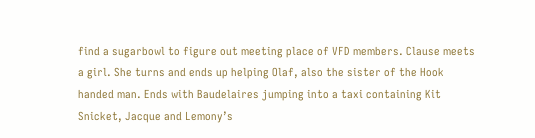find a sugarbowl to figure out meeting place of VFD members. Clause meets a girl. She turns and ends up helping Olaf, also the sister of the Hook handed man. Ends with Baudelaires jumping into a taxi containing Kit Snicket, Jacque and Lemony’s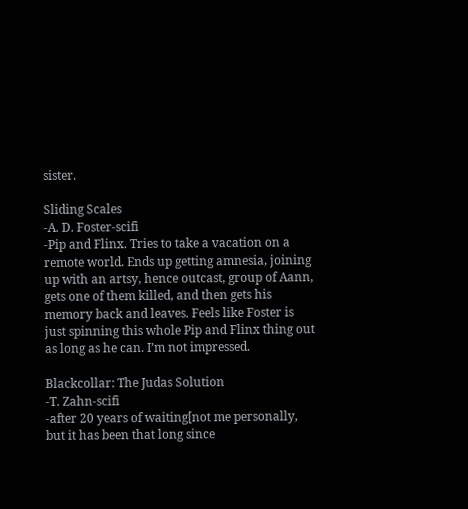sister.

Sliding Scales
-A. D. Foster-scifi
-Pip and Flinx. Tries to take a vacation on a remote world. Ends up getting amnesia, joining up with an artsy, hence outcast, group of Aann, gets one of them killed, and then gets his memory back and leaves. Feels like Foster is just spinning this whole Pip and Flinx thing out as long as he can. I’m not impressed.

Blackcollar: The Judas Solution
-T. Zahn-scifi
-after 20 years of waiting[not me personally, but it has been that long since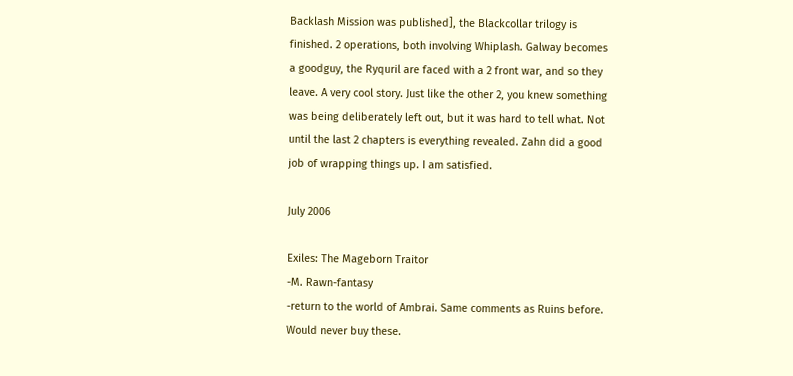Backlash Mission was published], the Blackcollar trilogy is finished. 2 operations, both involving Whiplash. Galway becomes a goodguy, the Ryquril are faced with a 2 front war, and so they leave. A very cool story. Just like the other 2, you knew something was being deliberately left out, but it was hard to tell what. Not until the last 2 chapters is everything revealed. Zahn did a good job of wrapping things up. I am satisfied.

July 2006

Exiles: The Mageborn Traitor
-M. Rawn-fantasy
-return to the world of Ambrai. Same comments as Ruins before. Would never buy these.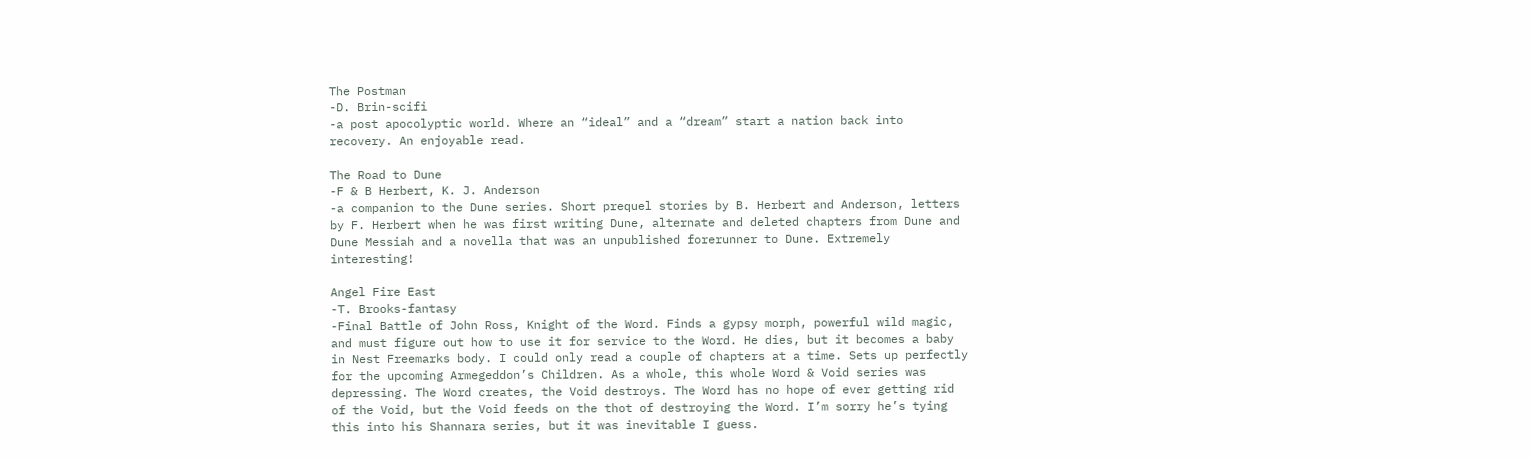The Postman
-D. Brin-scifi
-a post apocolyptic world. Where an “ideal” and a “dream” start a nation back into recovery. An enjoyable read.

The Road to Dune
-F & B Herbert, K. J. Anderson
-a companion to the Dune series. Short prequel stories by B. Herbert and Anderson, letters by F. Herbert when he was first writing Dune, alternate and deleted chapters from Dune and Dune Messiah and a novella that was an unpublished forerunner to Dune. Extremely interesting!

Angel Fire East
-T. Brooks-fantasy
-Final Battle of John Ross, Knight of the Word. Finds a gypsy morph, powerful wild magic, and must figure out how to use it for service to the Word. He dies, but it becomes a baby in Nest Freemarks body. I could only read a couple of chapters at a time. Sets up perfectly for the upcoming Armegeddon’s Children. As a whole, this whole Word & Void series was depressing. The Word creates, the Void destroys. The Word has no hope of ever getting rid of the Void, but the Void feeds on the thot of destroying the Word. I’m sorry he’s tying this into his Shannara series, but it was inevitable I guess.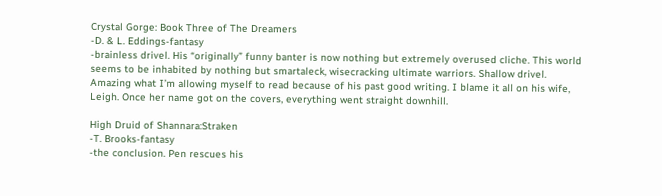Crystal Gorge: Book Three of The Dreamers
-D. & L. Eddings-fantasy
-brainless drivel. His “originally” funny banter is now nothing but extremely overused cliche. This world seems to be inhabited by nothing but smartaleck, wisecracking ultimate warriors. Shallow drivel. Amazing what I’m allowing myself to read because of his past good writing. I blame it all on his wife, Leigh. Once her name got on the covers, everything went straight downhill.

High Druid of Shannara:Straken
-T. Brooks-fantasy
-the conclusion. Pen rescues his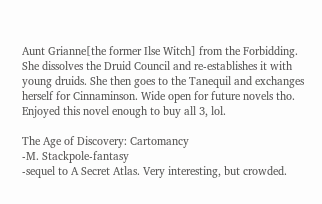Aunt Grianne[the former Ilse Witch] from the Forbidding. She dissolves the Druid Council and re-establishes it with young druids. She then goes to the Tanequil and exchanges herself for Cinnaminson. Wide open for future novels tho. Enjoyed this novel enough to buy all 3, lol.

The Age of Discovery: Cartomancy
-M. Stackpole-fantasy
-sequel to A Secret Atlas. Very interesting, but crowded.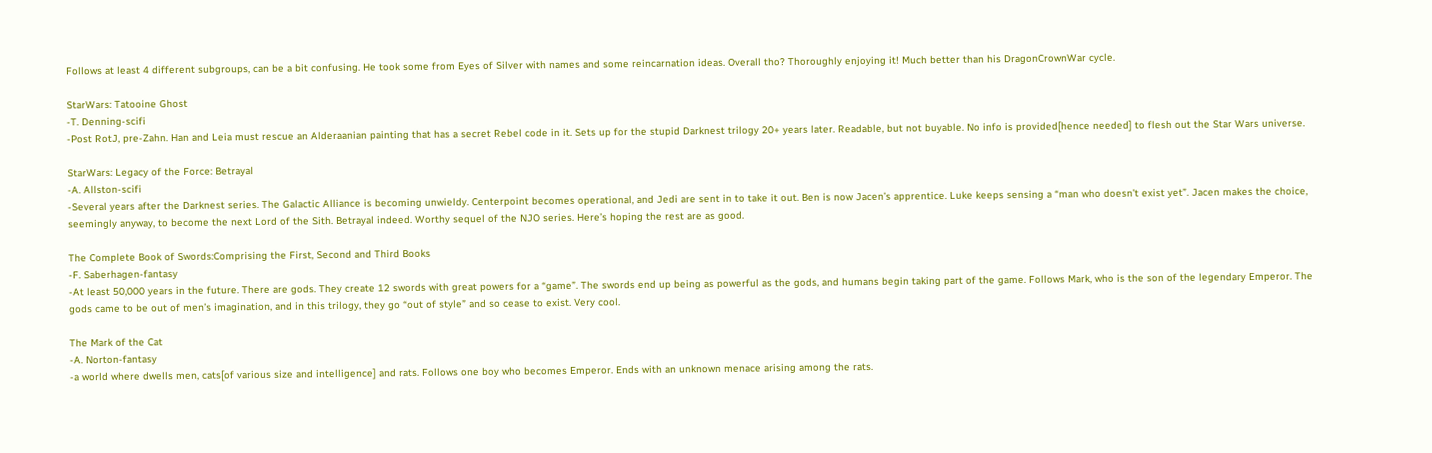Follows at least 4 different subgroups, can be a bit confusing. He took some from Eyes of Silver with names and some reincarnation ideas. Overall tho? Thoroughly enjoying it! Much better than his DragonCrownWar cycle.

StarWars: Tatooine Ghost
-T. Denning-scifi
-Post RotJ, pre-Zahn. Han and Leia must rescue an Alderaanian painting that has a secret Rebel code in it. Sets up for the stupid Darknest trilogy 20+ years later. Readable, but not buyable. No info is provided[hence needed] to flesh out the Star Wars universe.

StarWars: Legacy of the Force: Betrayal
-A. Allston-scifi
-Several years after the Darknest series. The Galactic Alliance is becoming unwieldy. Centerpoint becomes operational, and Jedi are sent in to take it out. Ben is now Jacen’s apprentice. Luke keeps sensing a “man who doesn’t exist yet”. Jacen makes the choice, seemingly anyway, to become the next Lord of the Sith. Betrayal indeed. Worthy sequel of the NJO series. Here’s hoping the rest are as good.

The Complete Book of Swords:Comprising the First, Second and Third Books
-F. Saberhagen-fantasy
-At least 50,000 years in the future. There are gods. They create 12 swords with great powers for a “game”. The swords end up being as powerful as the gods, and humans begin taking part of the game. Follows Mark, who is the son of the legendary Emperor. The gods came to be out of men’s imagination, and in this trilogy, they go “out of style” and so cease to exist. Very cool.

The Mark of the Cat
-A. Norton-fantasy
-a world where dwells men, cats[of various size and intelligence] and rats. Follows one boy who becomes Emperor. Ends with an unknown menace arising among the rats.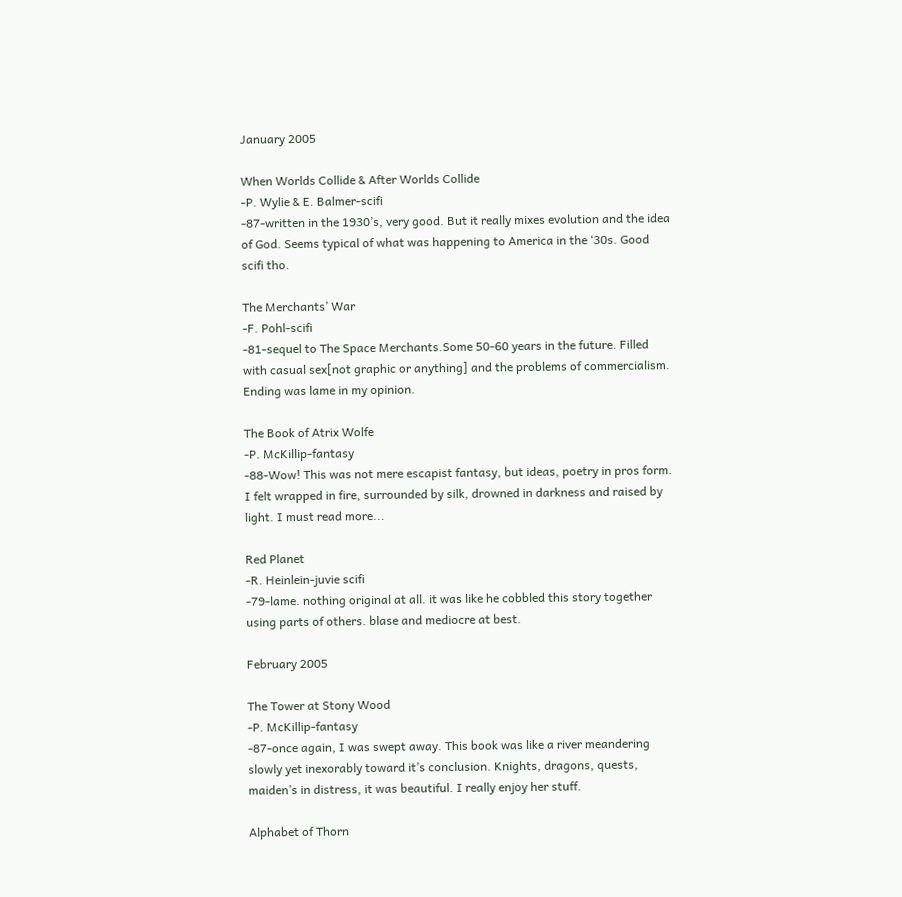January 2005

When Worlds Collide & After Worlds Collide
-P. Wylie & E. Balmer-scifi
-87-written in the 1930’s, very good. But it really mixes evolution and the idea of God. Seems typical of what was happening to America in the ‘30s. Good scifi tho.

The Merchants’ War
-F. Pohl-scifi
-81-sequel to The Space Merchants.Some 50-60 years in the future. Filled with casual sex[not graphic or anything] and the problems of commercialism. Ending was lame in my opinion.

The Book of Atrix Wolfe
-P. McKillip-fantasy
-88-Wow! This was not mere escapist fantasy, but ideas, poetry in pros form. I felt wrapped in fire, surrounded by silk, drowned in darkness and raised by light. I must read more...

Red Planet
-R. Heinlein-juvie scifi
-79-lame. nothing original at all. it was like he cobbled this story together using parts of others. blase and mediocre at best.

February 2005

The Tower at Stony Wood
-P. McKillip-fantasy
-87-once again, I was swept away. This book was like a river meandering slowly yet inexorably toward it’s conclusion. Knights, dragons, quests, maiden’s in distress, it was beautiful. I really enjoy her stuff.

Alphabet of Thorn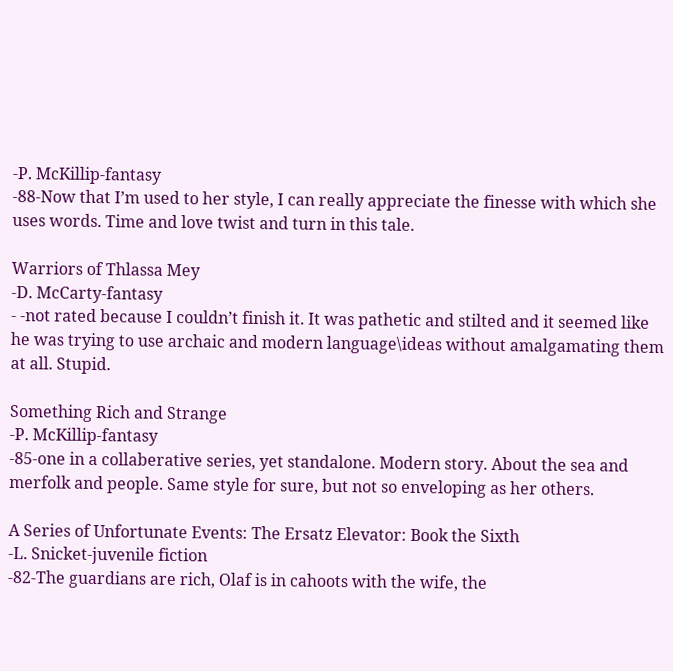-P. McKillip-fantasy
-88-Now that I’m used to her style, I can really appreciate the finesse with which she uses words. Time and love twist and turn in this tale.

Warriors of Thlassa Mey
-D. McCarty-fantasy
- -not rated because I couldn’t finish it. It was pathetic and stilted and it seemed like he was trying to use archaic and modern language\ideas without amalgamating them at all. Stupid.

Something Rich and Strange
-P. McKillip-fantasy
-85-one in a collaberative series, yet standalone. Modern story. About the sea and merfolk and people. Same style for sure, but not so enveloping as her others.

A Series of Unfortunate Events: The Ersatz Elevator: Book the Sixth
-L. Snicket-juvenile fiction
-82-The guardians are rich, Olaf is in cahoots with the wife, the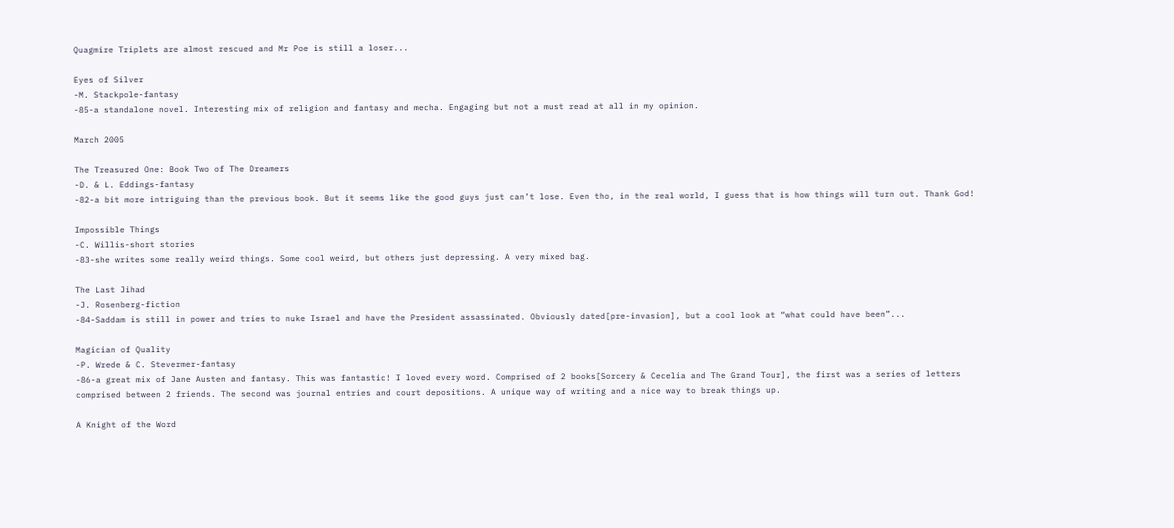Quagmire Triplets are almost rescued and Mr Poe is still a loser...

Eyes of Silver
-M. Stackpole-fantasy
-85-a standalone novel. Interesting mix of religion and fantasy and mecha. Engaging but not a must read at all in my opinion.

March 2005

The Treasured One: Book Two of The Dreamers
-D. & L. Eddings-fantasy
-82-a bit more intriguing than the previous book. But it seems like the good guys just can’t lose. Even tho, in the real world, I guess that is how things will turn out. Thank God!

Impossible Things
-C. Willis-short stories
-83-she writes some really weird things. Some cool weird, but others just depressing. A very mixed bag.

The Last Jihad
-J. Rosenberg-fiction
-84-Saddam is still in power and tries to nuke Israel and have the President assassinated. Obviously dated[pre-invasion], but a cool look at “what could have been”...

Magician of Quality
-P. Wrede & C. Stevermer-fantasy
-86-a great mix of Jane Austen and fantasy. This was fantastic! I loved every word. Comprised of 2 books[Sorcery & Cecelia and The Grand Tour], the first was a series of letters comprised between 2 friends. The second was journal entries and court depositions. A unique way of writing and a nice way to break things up.

A Knight of the Word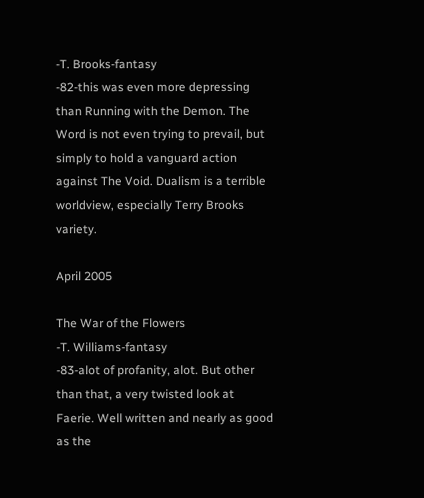-T. Brooks-fantasy
-82-this was even more depressing than Running with the Demon. The Word is not even trying to prevail, but simply to hold a vanguard action against The Void. Dualism is a terrible worldview, especially Terry Brooks variety.

April 2005

The War of the Flowers
-T. Williams-fantasy
-83-alot of profanity, alot. But other than that, a very twisted look at Faerie. Well written and nearly as good as the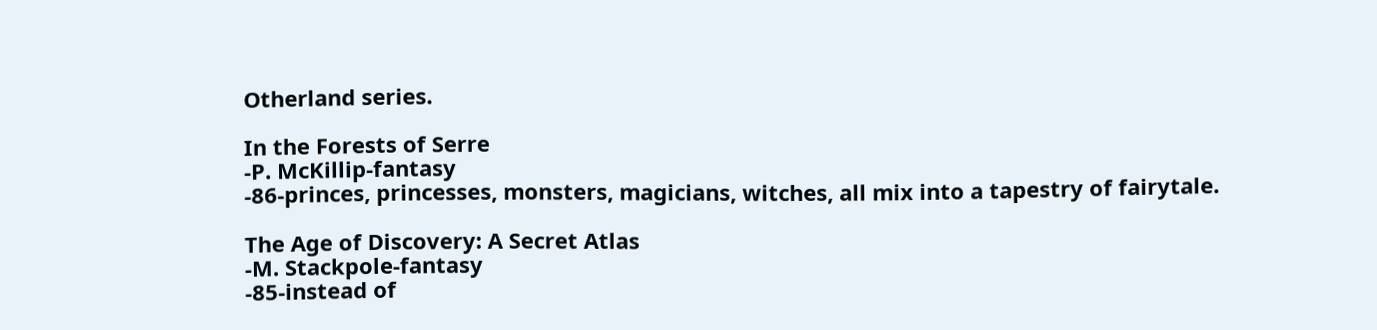Otherland series.

In the Forests of Serre
-P. McKillip-fantasy
-86-princes, princesses, monsters, magicians, witches, all mix into a tapestry of fairytale.

The Age of Discovery: A Secret Atlas
-M. Stackpole-fantasy
-85-instead of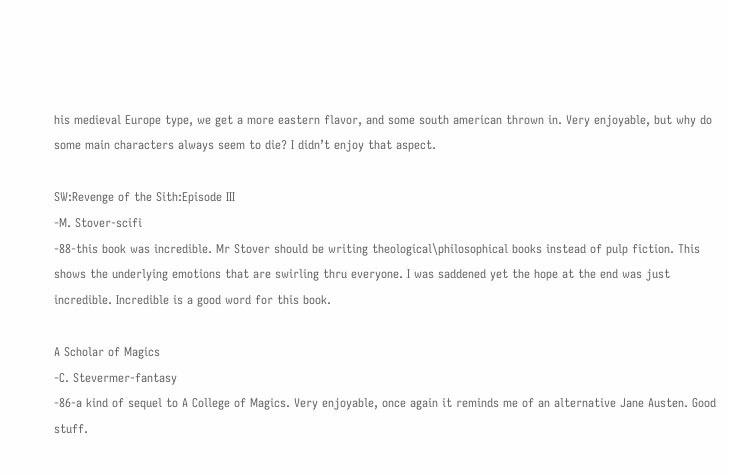his medieval Europe type, we get a more eastern flavor, and some south american thrown in. Very enjoyable, but why do some main characters always seem to die? I didn’t enjoy that aspect.

SW:Revenge of the Sith:Episode III
-M. Stover-scifi
-88-this book was incredible. Mr Stover should be writing theological\philosophical books instead of pulp fiction. This shows the underlying emotions that are swirling thru everyone. I was saddened yet the hope at the end was just incredible. Incredible is a good word for this book.

A Scholar of Magics
-C. Stevermer-fantasy
-86-a kind of sequel to A College of Magics. Very enjoyable, once again it reminds me of an alternative Jane Austen. Good stuff.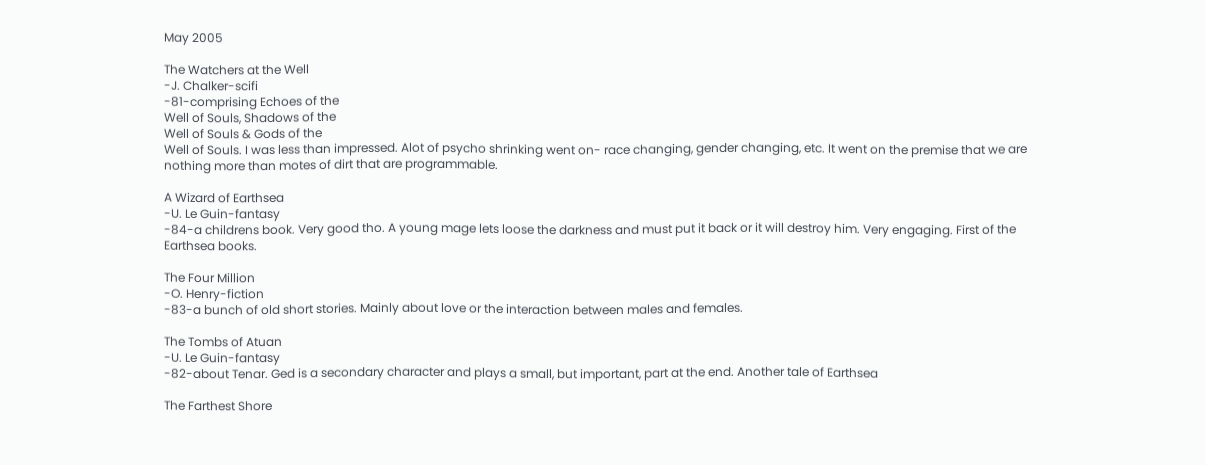May 2005

The Watchers at the Well
-J. Chalker-scifi
-81-comprising Echoes of the
Well of Souls, Shadows of the
Well of Souls & Gods of the
Well of Souls. I was less than impressed. Alot of psycho shrinking went on- race changing, gender changing, etc. It went on the premise that we are nothing more than motes of dirt that are programmable.

A Wizard of Earthsea
-U. Le Guin-fantasy
-84-a childrens book. Very good tho. A young mage lets loose the darkness and must put it back or it will destroy him. Very engaging. First of the Earthsea books.

The Four Million
-O. Henry-fiction
-83-a bunch of old short stories. Mainly about love or the interaction between males and females.

The Tombs of Atuan
-U. Le Guin-fantasy
-82-about Tenar. Ged is a secondary character and plays a small, but important, part at the end. Another tale of Earthsea

The Farthest Shore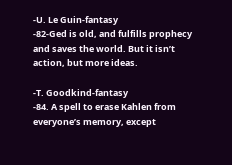-U. Le Guin-fantasy
-82-Ged is old, and fulfills prophecy and saves the world. But it isn’t action, but more ideas.

-T. Goodkind-fantasy
-84. A spell to erase Kahlen from everyone’s memory, except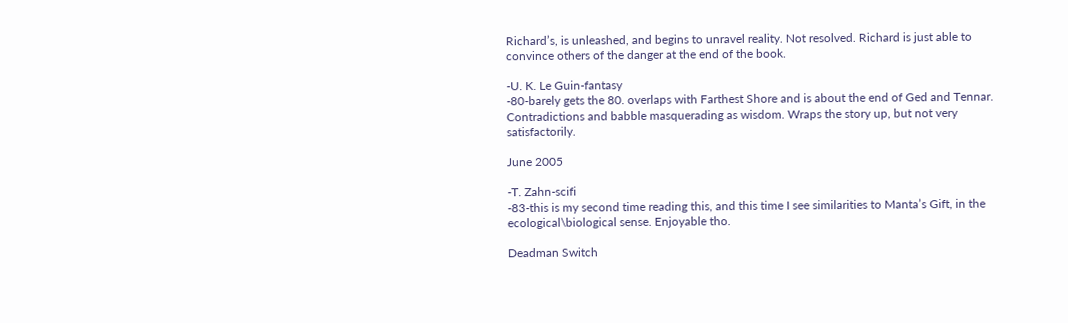Richard’s, is unleashed, and begins to unravel reality. Not resolved. Richard is just able to convince others of the danger at the end of the book.

-U. K. Le Guin-fantasy
-80-barely gets the 80. overlaps with Farthest Shore and is about the end of Ged and Tennar. Contradictions and babble masquerading as wisdom. Wraps the story up, but not very satisfactorily.

June 2005

-T. Zahn-scifi
-83-this is my second time reading this, and this time I see similarities to Manta’s Gift, in the ecological\biological sense. Enjoyable tho.

Deadman Switch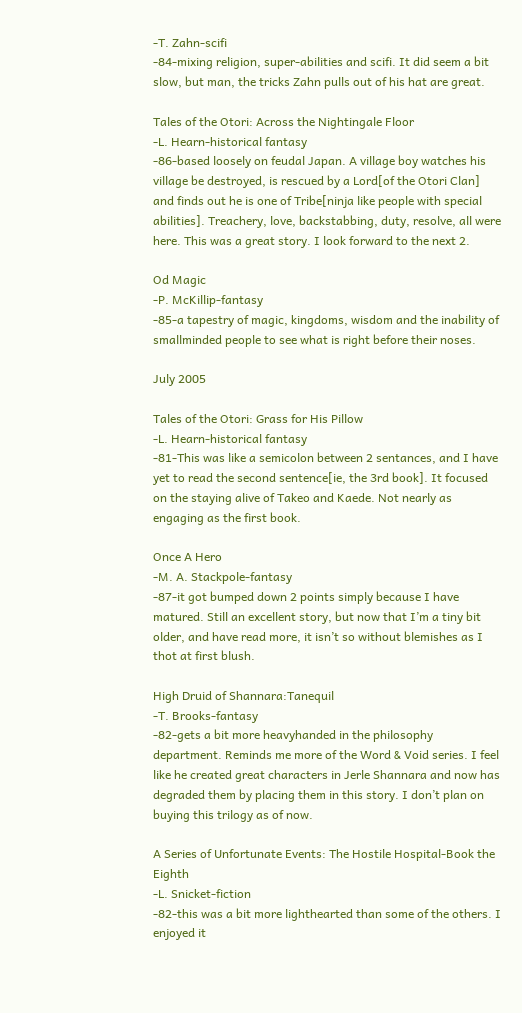-T. Zahn-scifi
-84-mixing religion, super-abilities and scifi. It did seem a bit slow, but man, the tricks Zahn pulls out of his hat are great.

Tales of the Otori: Across the Nightingale Floor
-L. Hearn-historical fantasy
-86-based loosely on feudal Japan. A village boy watches his village be destroyed, is rescued by a Lord[of the Otori Clan] and finds out he is one of Tribe[ninja like people with special abilities]. Treachery, love, backstabbing, duty, resolve, all were here. This was a great story. I look forward to the next 2.

Od Magic
-P. McKillip-fantasy
-85-a tapestry of magic, kingdoms, wisdom and the inability of smallminded people to see what is right before their noses.

July 2005

Tales of the Otori: Grass for His Pillow
-L. Hearn-historical fantasy
-81-This was like a semicolon between 2 sentances, and I have yet to read the second sentence[ie, the 3rd book]. It focused on the staying alive of Takeo and Kaede. Not nearly as engaging as the first book.

Once A Hero
-M. A. Stackpole-fantasy
-87-it got bumped down 2 points simply because I have matured. Still an excellent story, but now that I’m a tiny bit older, and have read more, it isn’t so without blemishes as I thot at first blush.

High Druid of Shannara:Tanequil
-T. Brooks-fantasy
-82-gets a bit more heavyhanded in the philosophy department. Reminds me more of the Word & Void series. I feel like he created great characters in Jerle Shannara and now has degraded them by placing them in this story. I don’t plan on buying this trilogy as of now.

A Series of Unfortunate Events: The Hostile Hospital-Book the Eighth
-L. Snicket-fiction
-82-this was a bit more lighthearted than some of the others. I enjoyed it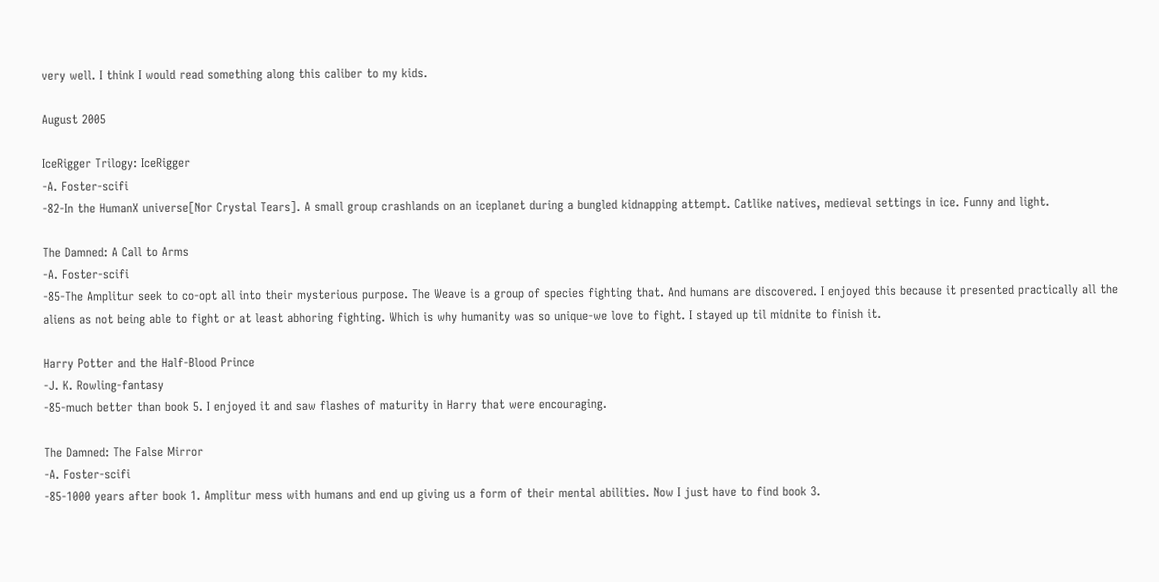very well. I think I would read something along this caliber to my kids.

August 2005

IceRigger Trilogy: IceRigger
-A. Foster-scifi
-82-In the HumanX universe[Nor Crystal Tears]. A small group crashlands on an iceplanet during a bungled kidnapping attempt. Catlike natives, medieval settings in ice. Funny and light.

The Damned: A Call to Arms
-A. Foster-scifi
-85-The Amplitur seek to co-opt all into their mysterious purpose. The Weave is a group of species fighting that. And humans are discovered. I enjoyed this because it presented practically all the aliens as not being able to fight or at least abhoring fighting. Which is why humanity was so unique-we love to fight. I stayed up til midnite to finish it.

Harry Potter and the Half-Blood Prince
-J. K. Rowling-fantasy
-85-much better than book 5. I enjoyed it and saw flashes of maturity in Harry that were encouraging.

The Damned: The False Mirror
-A. Foster-scifi
-85-1000 years after book 1. Amplitur mess with humans and end up giving us a form of their mental abilities. Now I just have to find book 3.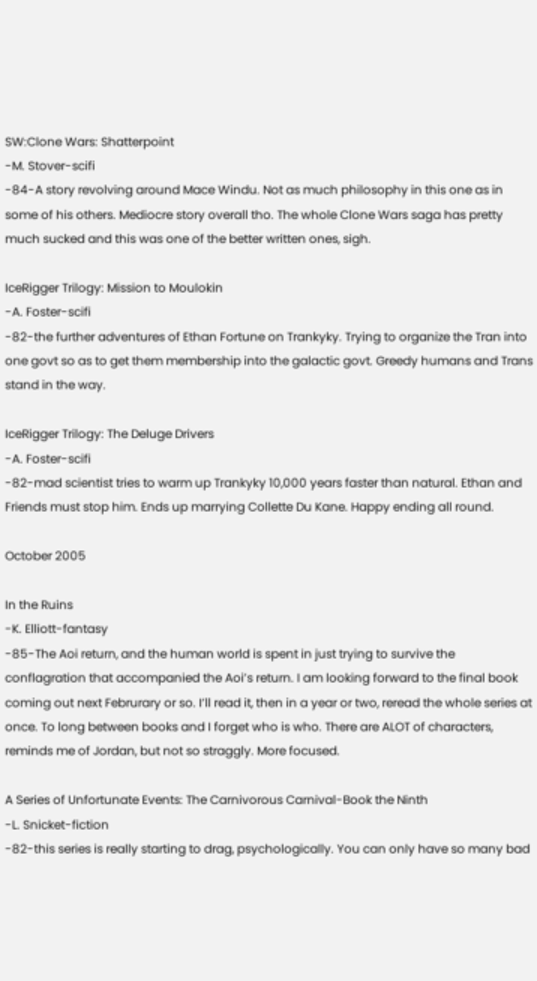SW:Clone Wars: Shatterpoint
-M. Stover-scifi
-84-A story revolving around Mace Windu. Not as much philosophy in this one as in some of his others. Mediocre story overall tho. The whole Clone Wars saga has pretty much sucked and this was one of the better written ones, sigh.

IceRigger Trilogy: Mission to Moulokin
-A. Foster-scifi
-82-the further adventures of Ethan Fortune on Trankyky. Trying to organize the Tran into one govt so as to get them membership into the galactic govt. Greedy humans and Trans stand in the way.

IceRigger Trilogy: The Deluge Drivers
-A. Foster-scifi
-82-mad scientist tries to warm up Trankyky 10,000 years faster than natural. Ethan and Friends must stop him. Ends up marrying Collette Du Kane. Happy ending all round.

October 2005

In the Ruins
-K. Elliott-fantasy
-85-The Aoi return, and the human world is spent in just trying to survive the conflagration that accompanied the Aoi’s return. I am looking forward to the final book coming out next Februrary or so. I’ll read it, then in a year or two, reread the whole series at once. To long between books and I forget who is who. There are ALOT of characters, reminds me of Jordan, but not so straggly. More focused.

A Series of Unfortunate Events: The Carnivorous Carnival-Book the Ninth
-L. Snicket-fiction
-82-this series is really starting to drag, psychologically. You can only have so many bad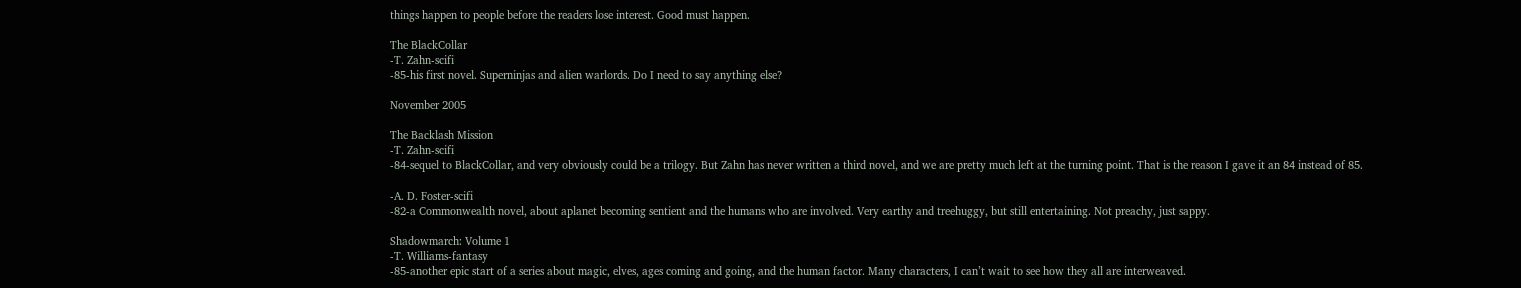things happen to people before the readers lose interest. Good must happen.

The BlackCollar
-T. Zahn-scifi
-85-his first novel. Superninjas and alien warlords. Do I need to say anything else?

November 2005

The Backlash Mission
-T. Zahn-scifi
-84-sequel to BlackCollar, and very obviously could be a trilogy. But Zahn has never written a third novel, and we are pretty much left at the turning point. That is the reason I gave it an 84 instead of 85.

-A. D. Foster-scifi
-82-a Commonwealth novel, about aplanet becoming sentient and the humans who are involved. Very earthy and treehuggy, but still entertaining. Not preachy, just sappy.

Shadowmarch: Volume 1
-T. Williams-fantasy
-85-another epic start of a series about magic, elves, ages coming and going, and the human factor. Many characters, I can’t wait to see how they all are interweaved.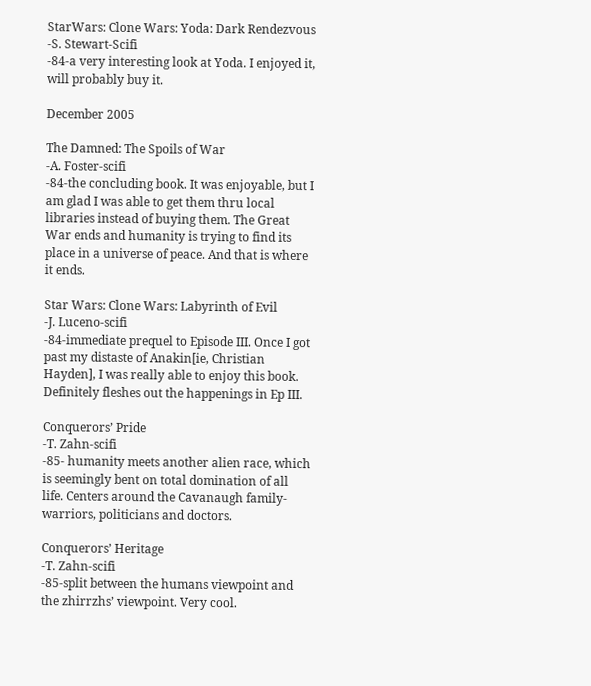StarWars: Clone Wars: Yoda: Dark Rendezvous
-S. Stewart-Scifi
-84-a very interesting look at Yoda. I enjoyed it, will probably buy it.

December 2005

The Damned: The Spoils of War
-A. Foster-scifi
-84-the concluding book. It was enjoyable, but I am glad I was able to get them thru local libraries instead of buying them. The Great War ends and humanity is trying to find its place in a universe of peace. And that is where it ends.

Star Wars: Clone Wars: Labyrinth of Evil
-J. Luceno-scifi
-84-immediate prequel to Episode III. Once I got past my distaste of Anakin[ie, Christian Hayden], I was really able to enjoy this book. Definitely fleshes out the happenings in Ep III.

Conquerors’ Pride
-T. Zahn-scifi
-85- humanity meets another alien race, which is seemingly bent on total domination of all life. Centers around the Cavanaugh family- warriors, politicians and doctors.

Conquerors’ Heritage
-T. Zahn-scifi
-85-split between the humans viewpoint and the zhirrzhs’ viewpoint. Very cool.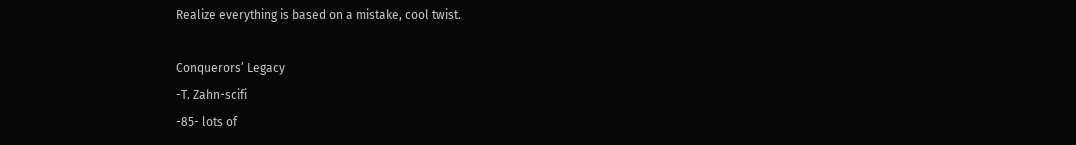Realize everything is based on a mistake, cool twist.

Conquerors’ Legacy
-T. Zahn-scifi
-85- lots of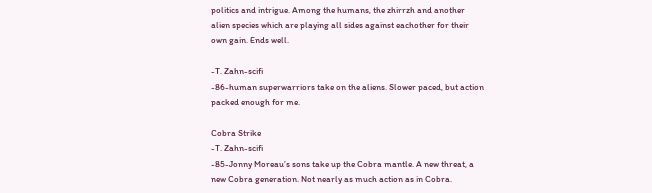politics and intrigue. Among the humans, the zhirrzh and another alien species which are playing all sides against eachother for their own gain. Ends well.

-T. Zahn-scifi
-86-human superwarriors take on the aliens. Slower paced, but action packed enough for me.

Cobra Strike
-T. Zahn-scifi
-85-Jonny Moreau’s sons take up the Cobra mantle. A new threat, a new Cobra generation. Not nearly as much action as in Cobra.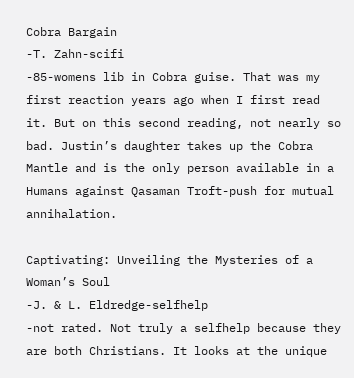Cobra Bargain
-T. Zahn-scifi
-85-womens lib in Cobra guise. That was my first reaction years ago when I first read it. But on this second reading, not nearly so bad. Justin’s daughter takes up the Cobra Mantle and is the only person available in a Humans against Qasaman Troft-push for mutual annihalation.

Captivating: Unveiling the Mysteries of a Woman’s Soul
-J. & L. Eldredge-selfhelp
-not rated. Not truly a selfhelp because they are both Christians. It looks at the unique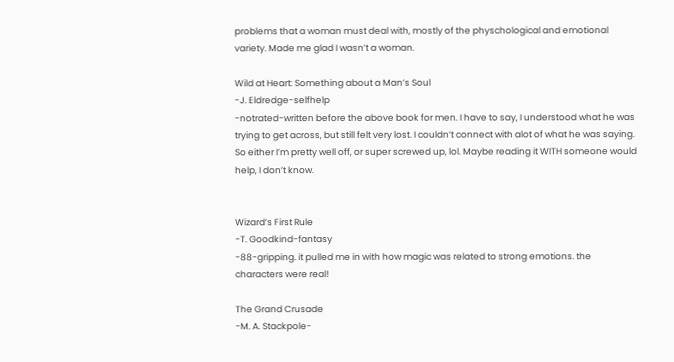problems that a woman must deal with, mostly of the physchological and emotional variety. Made me glad I wasn’t a woman.

Wild at Heart: Something about a Man’s Soul
-J. Eldredge-selfhelp
-notrated-written before the above book for men. I have to say, I understood what he was trying to get across, but still felt very lost. I couldn’t connect with alot of what he was saying. So either I’m pretty well off, or super screwed up, lol. Maybe reading it WITH someone would help, I don’t know.


Wizard’s First Rule
-T. Goodkind-fantasy
-88-gripping. it pulled me in with how magic was related to strong emotions. the characters were real!

The Grand Crusade
-M. A. Stackpole-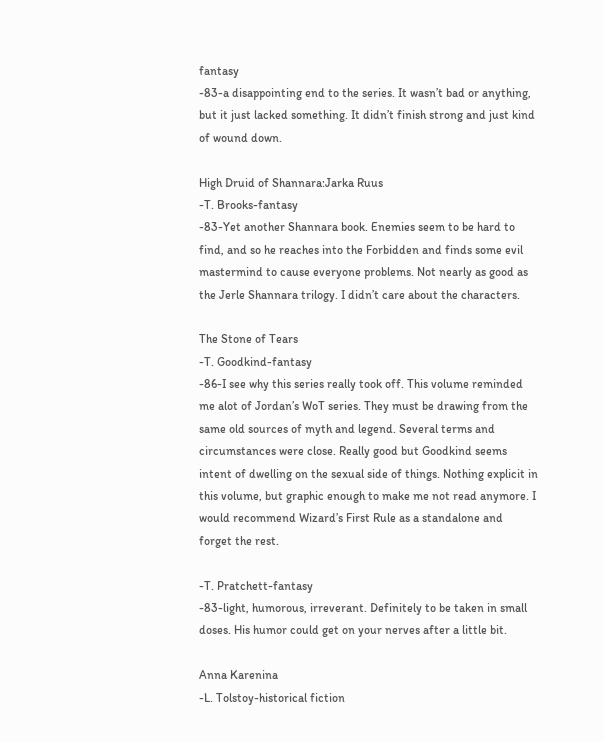fantasy
-83-a disappointing end to the series. It wasn’t bad or anything, but it just lacked something. It didn’t finish strong and just kind of wound down.

High Druid of Shannara:Jarka Ruus
-T. Brooks-fantasy
-83-Yet another Shannara book. Enemies seem to be hard to find, and so he reaches into the Forbidden and finds some evil mastermind to cause everyone problems. Not nearly as good as the Jerle Shannara trilogy. I didn’t care about the characters.

The Stone of Tears
-T. Goodkind-fantasy
-86-I see why this series really took off. This volume reminded me alot of Jordan’s WoT series. They must be drawing from the same old sources of myth and legend. Several terms and circumstances were close. Really good but Goodkind seems intent of dwelling on the sexual side of things. Nothing explicit in this volume, but graphic enough to make me not read anymore. I would recommend Wizard’s First Rule as a standalone and forget the rest.

-T. Pratchett-fantasy
-83-light, humorous, irreverant. Definitely to be taken in small doses. His humor could get on your nerves after a little bit.

Anna Karenina
-L. Tolstoy-historical fiction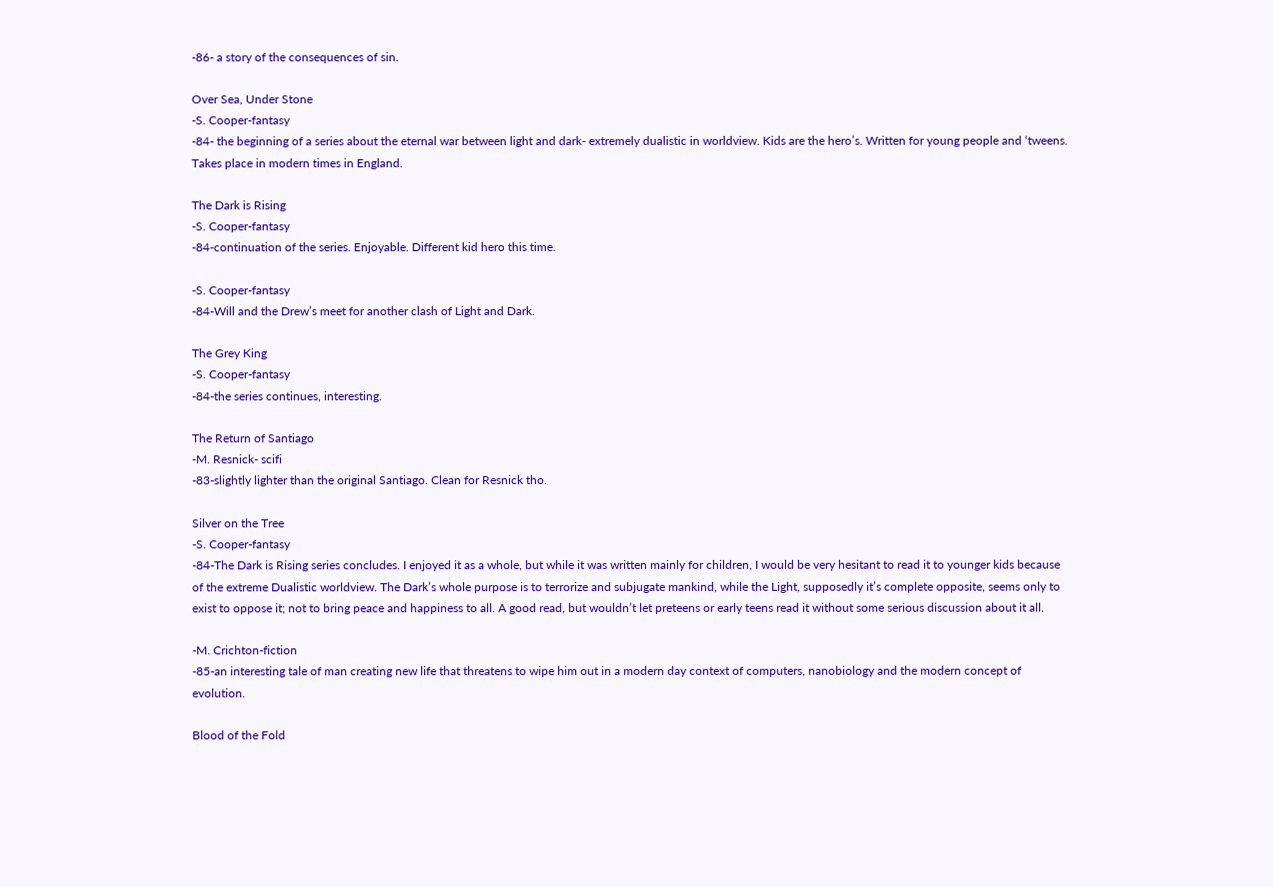-86- a story of the consequences of sin.

Over Sea, Under Stone
-S. Cooper-fantasy
-84- the beginning of a series about the eternal war between light and dark- extremely dualistic in worldview. Kids are the hero’s. Written for young people and ‘tweens. Takes place in modern times in England.

The Dark is Rising
-S. Cooper-fantasy
-84-continuation of the series. Enjoyable. Different kid hero this time.

-S. Cooper-fantasy
-84-Will and the Drew’s meet for another clash of Light and Dark.

The Grey King
-S. Cooper-fantasy
-84-the series continues, interesting.

The Return of Santiago
-M. Resnick- scifi
-83-slightly lighter than the original Santiago. Clean for Resnick tho.

Silver on the Tree
-S. Cooper-fantasy
-84-The Dark is Rising series concludes. I enjoyed it as a whole, but while it was written mainly for children, I would be very hesitant to read it to younger kids because of the extreme Dualistic worldview. The Dark’s whole purpose is to terrorize and subjugate mankind, while the Light, supposedly it’s complete opposite, seems only to exist to oppose it; not to bring peace and happiness to all. A good read, but wouldn’t let preteens or early teens read it without some serious discussion about it all.

-M. Crichton-fiction
-85-an interesting tale of man creating new life that threatens to wipe him out in a modern day context of computers, nanobiology and the modern concept of evolution.

Blood of the Fold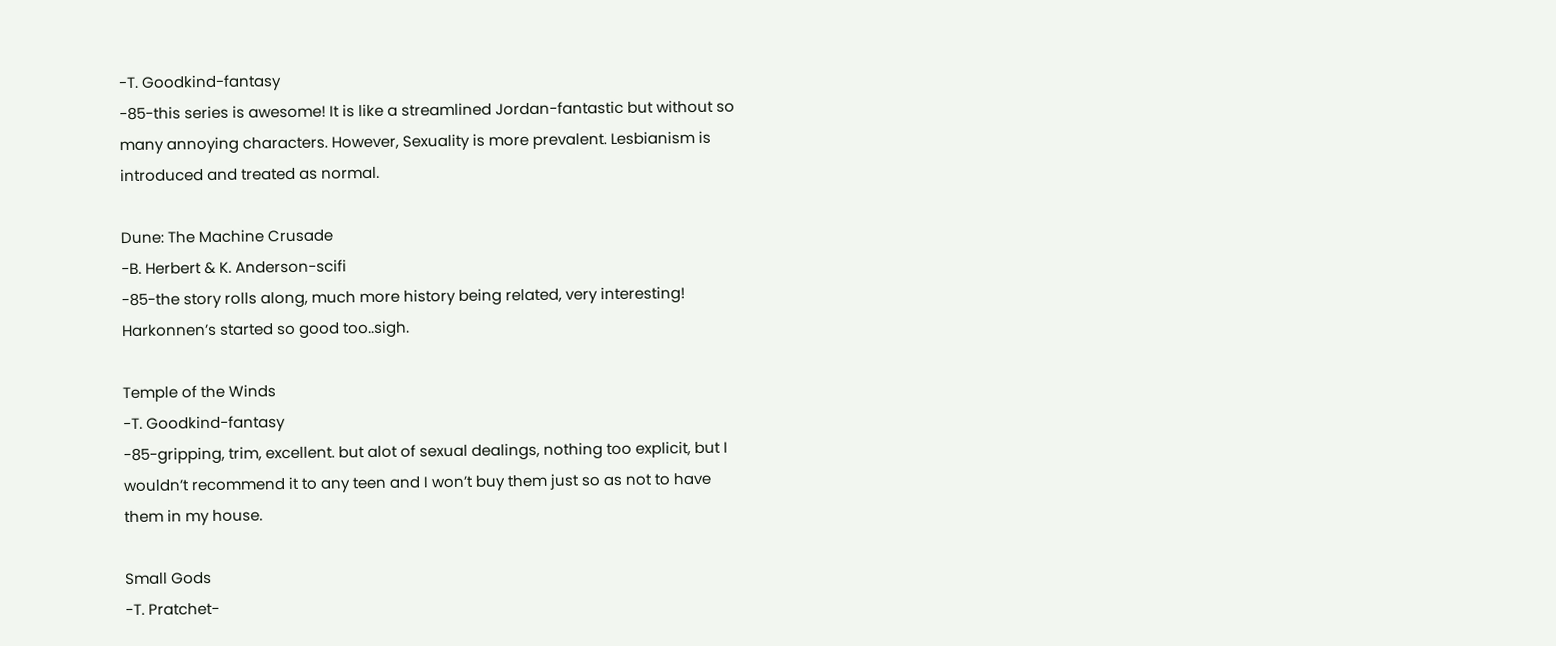-T. Goodkind-fantasy
-85-this series is awesome! It is like a streamlined Jordan-fantastic but without so many annoying characters. However, Sexuality is more prevalent. Lesbianism is introduced and treated as normal.

Dune: The Machine Crusade
-B. Herbert & K. Anderson-scifi
-85-the story rolls along, much more history being related, very interesting! Harkonnen’s started so good too..sigh.

Temple of the Winds
-T. Goodkind-fantasy
-85-gripping, trim, excellent. but alot of sexual dealings, nothing too explicit, but I wouldn’t recommend it to any teen and I won’t buy them just so as not to have them in my house.

Small Gods
-T. Pratchet-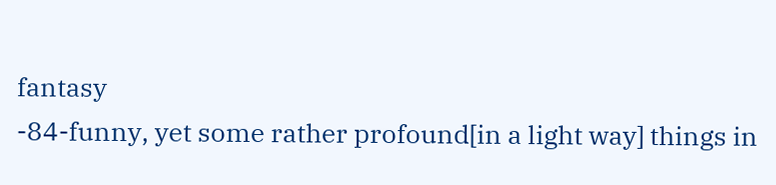fantasy
-84-funny, yet some rather profound[in a light way] things in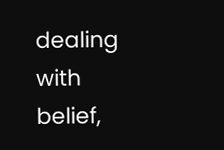dealing with belief,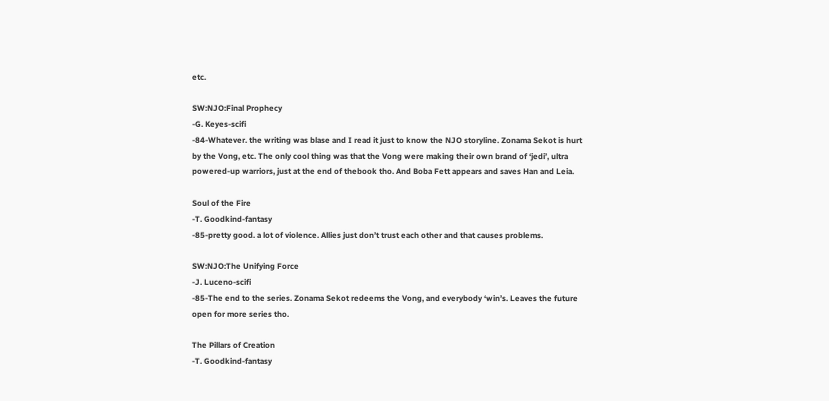etc.

SW:NJO:Final Prophecy
-G. Keyes-scifi
-84-Whatever. the writing was blase and I read it just to know the NJO storyline. Zonama Sekot is hurt by the Vong, etc. The only cool thing was that the Vong were making their own brand of ‘jedi’, ultra powered-up warriors, just at the end of thebook tho. And Boba Fett appears and saves Han and Leia.

Soul of the Fire
-T. Goodkind-fantasy
-85-pretty good. a lot of violence. Allies just don’t trust each other and that causes problems.

SW:NJO:The Unifying Force
-J. Luceno-scifi
-85-The end to the series. Zonama Sekot redeems the Vong, and everybody ‘win’s. Leaves the future open for more series tho.

The Pillars of Creation
-T. Goodkind-fantasy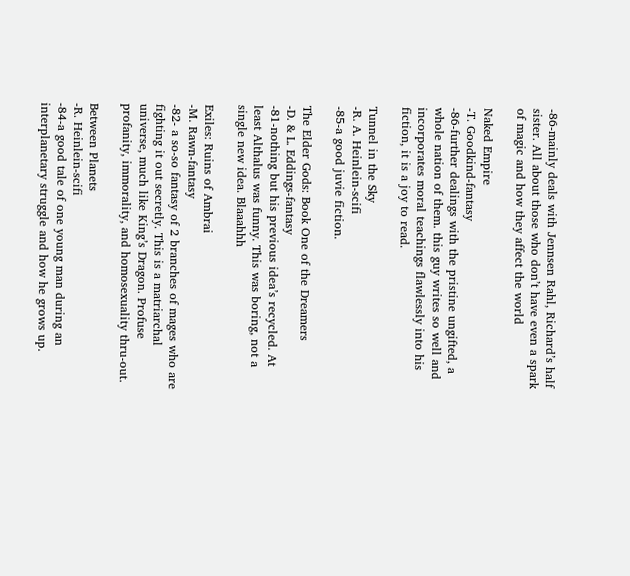-86-mainly deals with Jennsen Rahl, Richard’s half sister. All about those who don’t have even a spark of magic and how they affect the world

Naked Empire
-T. Goodkind-fantasy
-86-further dealings with the pristine ungifted, a whole nation of them. this guy writes so well and incorporates moral teachings flawlessly into his fiction, it is a joy to read.

Tunnel in the Sky
-R. A. Heinlein-scifi
-85-a good juvie fiction.

The Elder Gods: Book One of the Dreamers
-D. & L. Eddings-fantasy
-81-nothing but his previous idea’s recycled. At least Althalus was funny. This was boring, not a single new idea. Blaaahhh

Exiles: Ruins of Ambrai
-M. Rawn-fantasy
-82- a so-so fantasy of 2 branches of mages who are fighting it out secretly. This is a matriarchal universe, much like King’s Dragon. Profuse profanity, immorality, and homosexuality thru-out.

Between Planets
-R. Heinlein-scifi
-84-a good tale of one young man during an interplanetary struggle and how he grows up.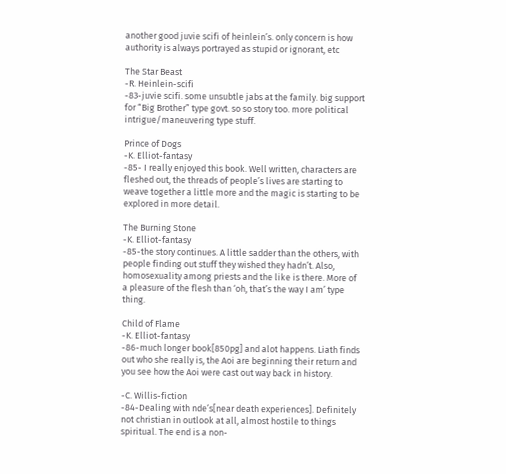another good juvie scifi of heinlein’s. only concern is how authority is always portrayed as stupid or ignorant, etc

The Star Beast
-R. Heinlein-scifi
-83-juvie scifi. some unsubtle jabs at the family. big support for “Big Brother” type govt. so so story too. more political intrigue/maneuvering type stuff.

Prince of Dogs
-K. Elliot-fantasy
-85- I really enjoyed this book. Well written, characters are fleshed out, the threads of people’s lives are starting to weave together a little more and the magic is starting to be explored in more detail.

The Burning Stone
-K. Elliot-fantasy
-85-the story continues. A little sadder than the others, with people finding out stuff they wished they hadn’t. Also, homosexuality among priests and the like is there. More of a pleasure of the flesh than ‘oh, that’s the way I am’ type thing.

Child of Flame
-K. Elliot-fantasy
-86-much longer book[850pg] and alot happens. Liath finds out who she really is, the Aoi are beginning their return and you see how the Aoi were cast out way back in history.

-C. Willis-fiction
-84-Dealing with nde’s[near death experiences]. Definitely not christian in outlook at all, almost hostile to things spiritual. The end is a non-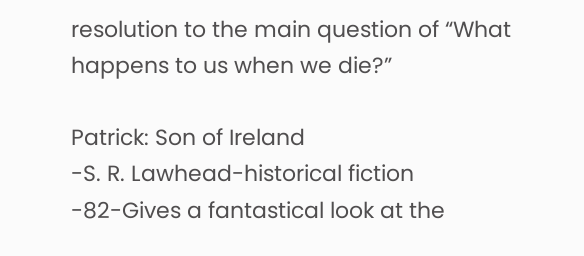resolution to the main question of “What happens to us when we die?”

Patrick: Son of Ireland
-S. R. Lawhead-historical fiction
-82-Gives a fantastical look at the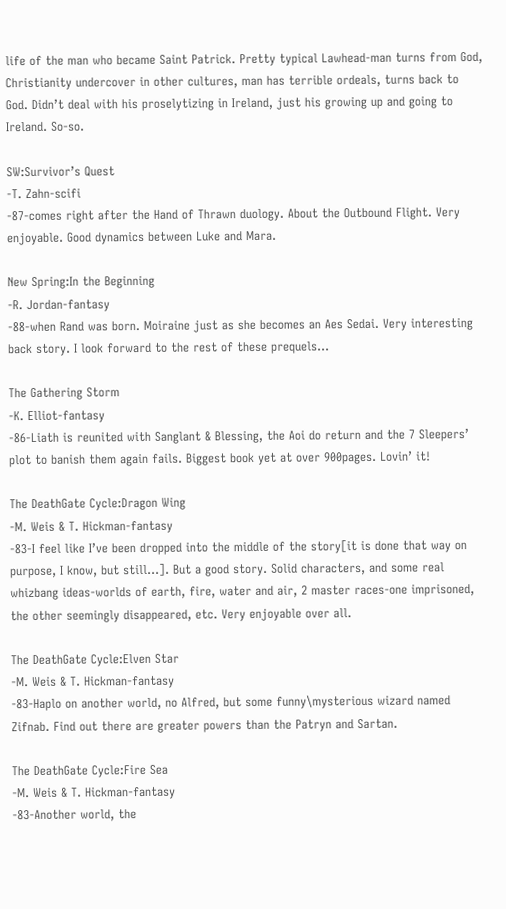life of the man who became Saint Patrick. Pretty typical Lawhead-man turns from God, Christianity undercover in other cultures, man has terrible ordeals, turns back to God. Didn’t deal with his proselytizing in Ireland, just his growing up and going to Ireland. So-so.

SW:Survivor’s Quest
-T. Zahn-scifi
-87-comes right after the Hand of Thrawn duology. About the Outbound Flight. Very enjoyable. Good dynamics between Luke and Mara.

New Spring:In the Beginning
-R. Jordan-fantasy
-88-when Rand was born. Moiraine just as she becomes an Aes Sedai. Very interesting back story. I look forward to the rest of these prequels...

The Gathering Storm
-K. Elliot-fantasy
-86-Liath is reunited with Sanglant & Blessing, the Aoi do return and the 7 Sleepers’ plot to banish them again fails. Biggest book yet at over 900pages. Lovin’ it!

The DeathGate Cycle:Dragon Wing
-M. Weis & T. Hickman-fantasy
-83-I feel like I’ve been dropped into the middle of the story[it is done that way on purpose, I know, but still...]. But a good story. Solid characters, and some real whizbang ideas-worlds of earth, fire, water and air, 2 master races-one imprisoned, the other seemingly disappeared, etc. Very enjoyable over all.

The DeathGate Cycle:Elven Star
-M. Weis & T. Hickman-fantasy
-83-Haplo on another world, no Alfred, but some funny\mysterious wizard named Zifnab. Find out there are greater powers than the Patryn and Sartan.

The DeathGate Cycle:Fire Sea
-M. Weis & T. Hickman-fantasy
-83-Another world, the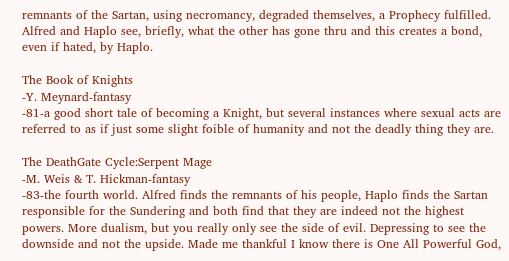remnants of the Sartan, using necromancy, degraded themselves, a Prophecy fulfilled. Alfred and Haplo see, briefly, what the other has gone thru and this creates a bond, even if hated, by Haplo.

The Book of Knights
-Y. Meynard-fantasy
-81-a good short tale of becoming a Knight, but several instances where sexual acts are referred to as if just some slight foible of humanity and not the deadly thing they are.

The DeathGate Cycle:Serpent Mage
-M. Weis & T. Hickman-fantasy
-83-the fourth world. Alfred finds the remnants of his people, Haplo finds the Sartan responsible for the Sundering and both find that they are indeed not the highest powers. More dualism, but you really only see the side of evil. Depressing to see the downside and not the upside. Made me thankful I know there is One All Powerful God,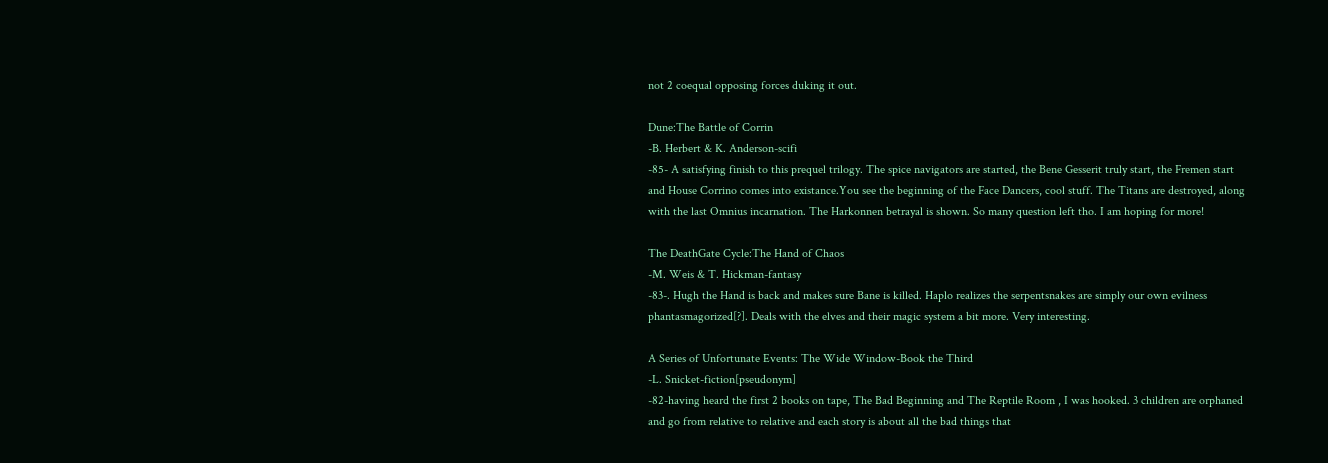not 2 coequal opposing forces duking it out.

Dune:The Battle of Corrin
-B. Herbert & K. Anderson-scifi
-85- A satisfying finish to this prequel trilogy. The spice navigators are started, the Bene Gesserit truly start, the Fremen start and House Corrino comes into existance.You see the beginning of the Face Dancers, cool stuff. The Titans are destroyed, along with the last Omnius incarnation. The Harkonnen betrayal is shown. So many question left tho. I am hoping for more!

The DeathGate Cycle:The Hand of Chaos
-M. Weis & T. Hickman-fantasy
-83-. Hugh the Hand is back and makes sure Bane is killed. Haplo realizes the serpentsnakes are simply our own evilness phantasmagorized[?]. Deals with the elves and their magic system a bit more. Very interesting.

A Series of Unfortunate Events: The Wide Window-Book the Third
-L. Snicket-fiction[pseudonym]
-82-having heard the first 2 books on tape, The Bad Beginning and The Reptile Room , I was hooked. 3 children are orphaned and go from relative to relative and each story is about all the bad things that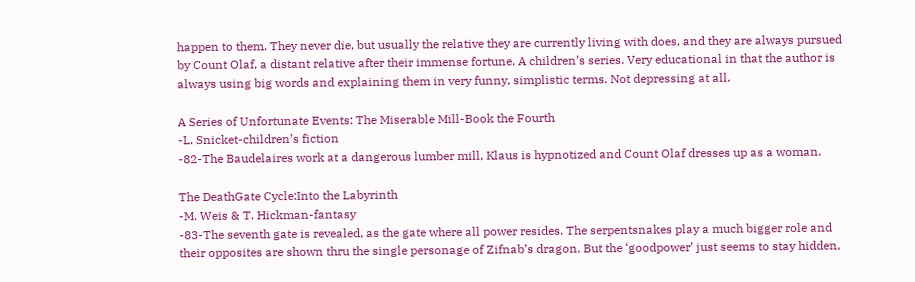happen to them. They never die, but usually the relative they are currently living with does, and they are always pursued by Count Olaf, a distant relative after their immense fortune. A children’s series. Very educational in that the author is always using big words and explaining them in very funny, simplistic terms. Not depressing at all.

A Series of Unfortunate Events: The Miserable Mill-Book the Fourth
-L. Snicket-children’s fiction
-82-The Baudelaires work at a dangerous lumber mill, Klaus is hypnotized and Count Olaf dresses up as a woman.

The DeathGate Cycle:Into the Labyrinth
-M. Weis & T. Hickman-fantasy
-83-The seventh gate is revealed, as the gate where all power resides. The serpentsnakes play a much bigger role and their opposites are shown thru the single personage of Zifnab’s dragon. But the ‘goodpower’ just seems to stay hidden,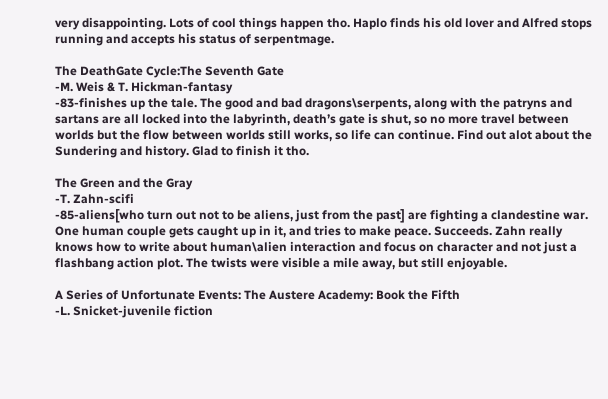very disappointing. Lots of cool things happen tho. Haplo finds his old lover and Alfred stops running and accepts his status of serpentmage.

The DeathGate Cycle:The Seventh Gate
-M. Weis & T. Hickman-fantasy
-83-finishes up the tale. The good and bad dragons\serpents, along with the patryns and sartans are all locked into the labyrinth, death’s gate is shut, so no more travel between worlds but the flow between worlds still works, so life can continue. Find out alot about the Sundering and history. Glad to finish it tho.

The Green and the Gray
-T. Zahn-scifi
-85-aliens[who turn out not to be aliens, just from the past] are fighting a clandestine war. One human couple gets caught up in it, and tries to make peace. Succeeds. Zahn really knows how to write about human\alien interaction and focus on character and not just a flashbang action plot. The twists were visible a mile away, but still enjoyable.

A Series of Unfortunate Events: The Austere Academy: Book the Fifth
-L. Snicket-juvenile fiction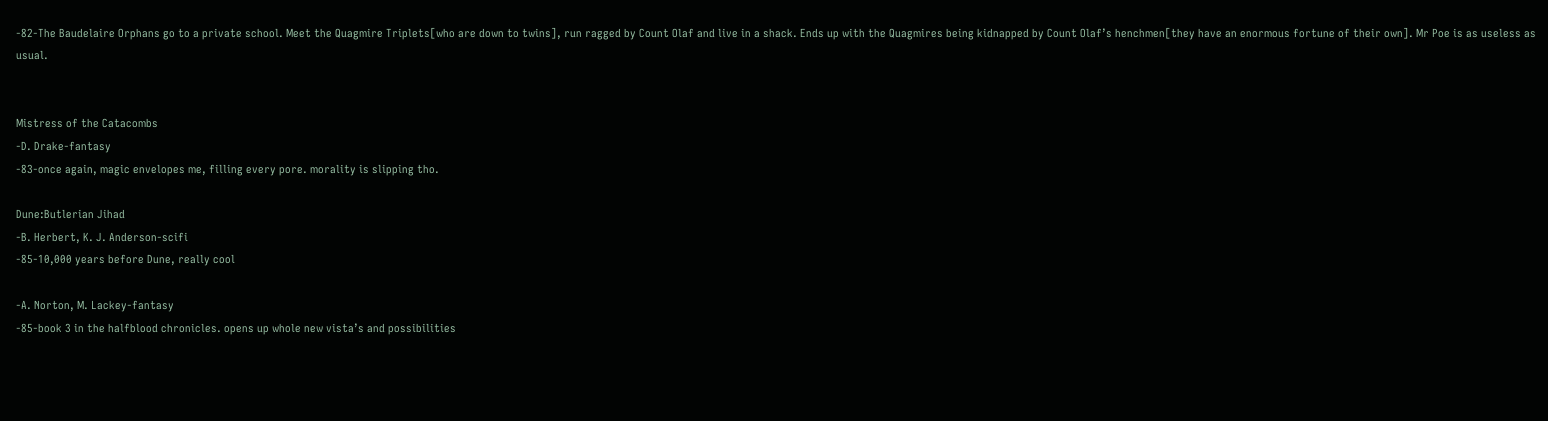-82-The Baudelaire Orphans go to a private school. Meet the Quagmire Triplets[who are down to twins], run ragged by Count Olaf and live in a shack. Ends up with the Quagmires being kidnapped by Count Olaf’s henchmen[they have an enormous fortune of their own]. Mr Poe is as useless as usual.


Mistress of the Catacombs
-D. Drake-fantasy
-83-once again, magic envelopes me, filling every pore. morality is slipping tho.

Dune:Butlerian Jihad
-B. Herbert, K. J. Anderson-scifi
-85-10,000 years before Dune, really cool

-A. Norton, M. Lackey-fantasy
-85-book 3 in the halfblood chronicles. opens up whole new vista’s and possibilities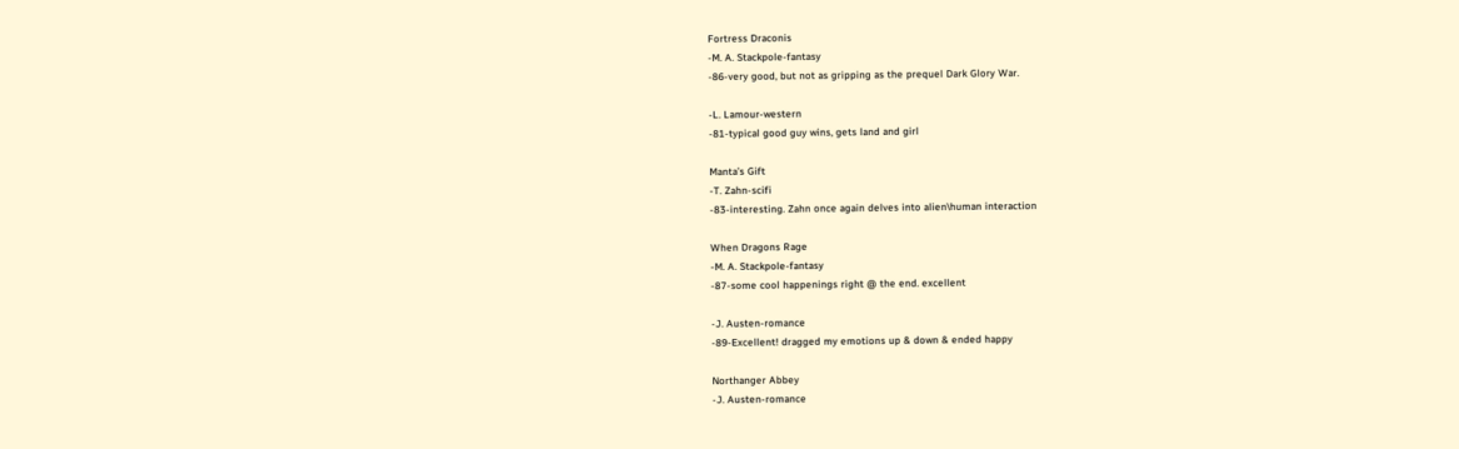Fortress Draconis
-M. A. Stackpole-fantasy
-86-very good, but not as gripping as the prequel Dark Glory War.

-L. Lamour-western
-81-typical good guy wins, gets land and girl

Manta’s Gift
-T. Zahn-scifi
-83-interesting. Zahn once again delves into alien\human interaction

When Dragons Rage
-M. A. Stackpole-fantasy
-87-some cool happenings right @ the end. excellent

-J. Austen-romance
-89-Excellent! dragged my emotions up & down & ended happy

Northanger Abbey
-J. Austen-romance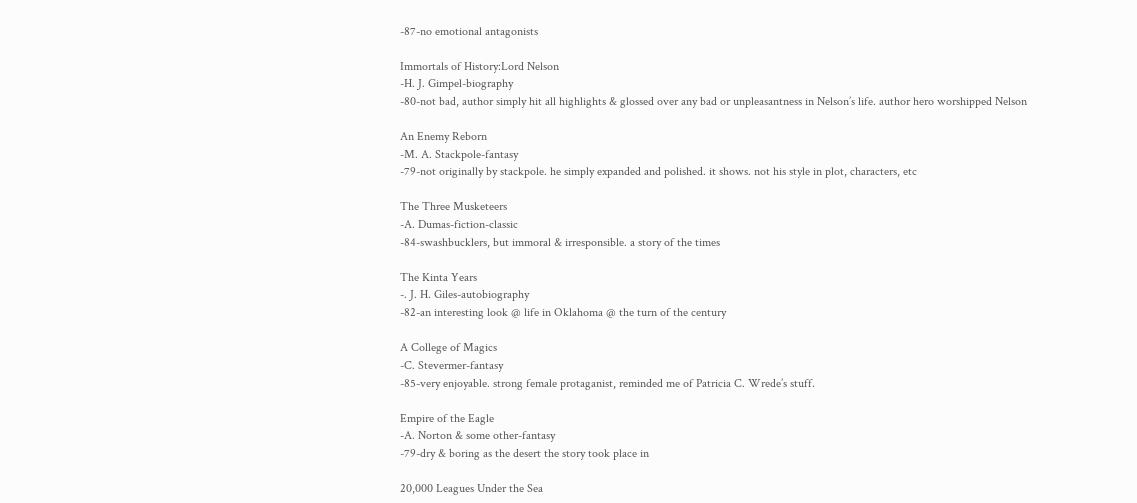-87-no emotional antagonists

Immortals of History:Lord Nelson
-H. J. Gimpel-biography
-80-not bad, author simply hit all highlights & glossed over any bad or unpleasantness in Nelson’s life. author hero worshipped Nelson

An Enemy Reborn
-M. A. Stackpole-fantasy
-79-not originally by stackpole. he simply expanded and polished. it shows. not his style in plot, characters, etc

The Three Musketeers
-A. Dumas-fiction-classic
-84-swashbucklers, but immoral & irresponsible. a story of the times

The Kinta Years
-. J. H. Giles-autobiography
-82-an interesting look @ life in Oklahoma @ the turn of the century

A College of Magics
-C. Stevermer-fantasy
-85-very enjoyable. strong female protaganist, reminded me of Patricia C. Wrede’s stuff.

Empire of the Eagle
-A. Norton & some other-fantasy
-79-dry & boring as the desert the story took place in

20,000 Leagues Under the Sea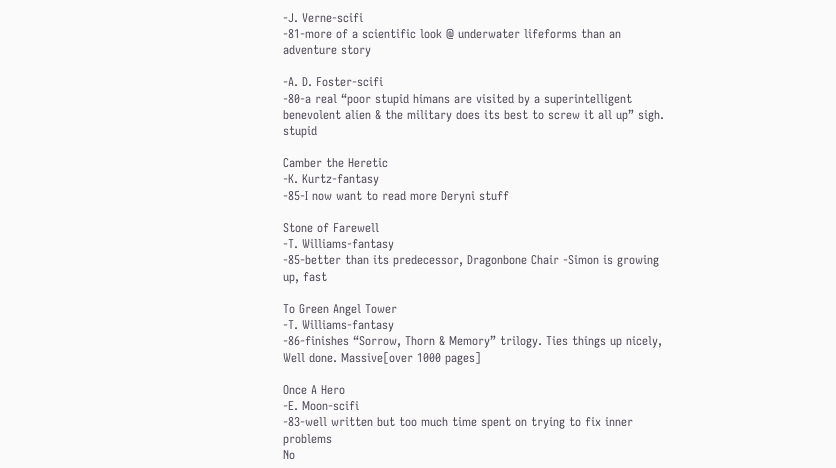-J. Verne-scifi
-81-more of a scientific look @ underwater lifeforms than an adventure story

-A. D. Foster-scifi
-80-a real “poor stupid himans are visited by a superintelligent benevolent alien & the military does its best to screw it all up” sigh. stupid

Camber the Heretic
-K. Kurtz-fantasy
-85-I now want to read more Deryni stuff

Stone of Farewell
-T. Williams-fantasy
-85-better than its predecessor, Dragonbone Chair -Simon is growing up, fast

To Green Angel Tower
-T. Williams-fantasy
-86-finishes “Sorrow, Thorn & Memory” trilogy. Ties things up nicely, Well done. Massive[over 1000 pages]

Once A Hero
-E. Moon-scifi
-83-well written but too much time spent on trying to fix inner problems
No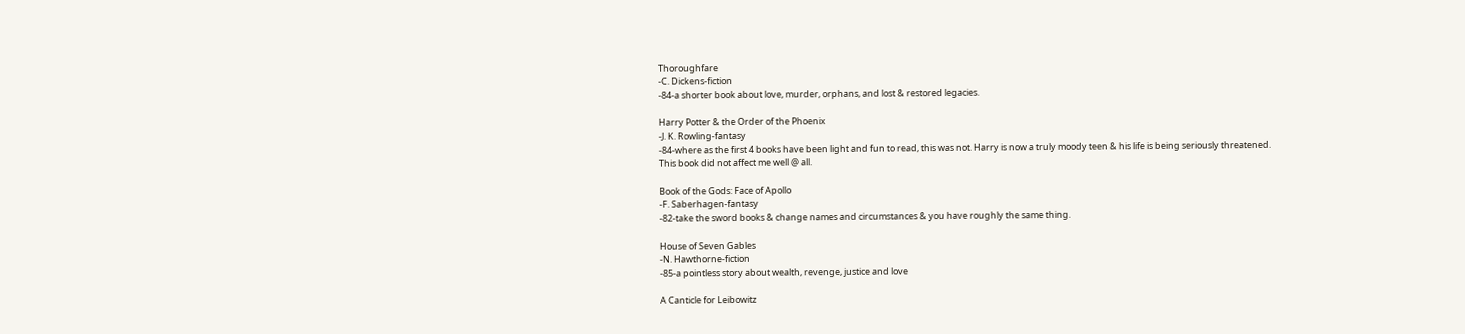Thoroughfare
-C. Dickens-fiction
-84-a shorter book about love, murder, orphans, and lost & restored legacies.

Harry Potter & the Order of the Phoenix
-J. K. Rowling-fantasy
-84-where as the first 4 books have been light and fun to read, this was not. Harry is now a truly moody teen & his life is being seriously threatened. This book did not affect me well @ all.

Book of the Gods: Face of Apollo
-F. Saberhagen-fantasy
-82-take the sword books & change names and circumstances & you have roughly the same thing.

House of Seven Gables
-N. Hawthorne-fiction
-85-a pointless story about wealth, revenge, justice and love

A Canticle for Leibowitz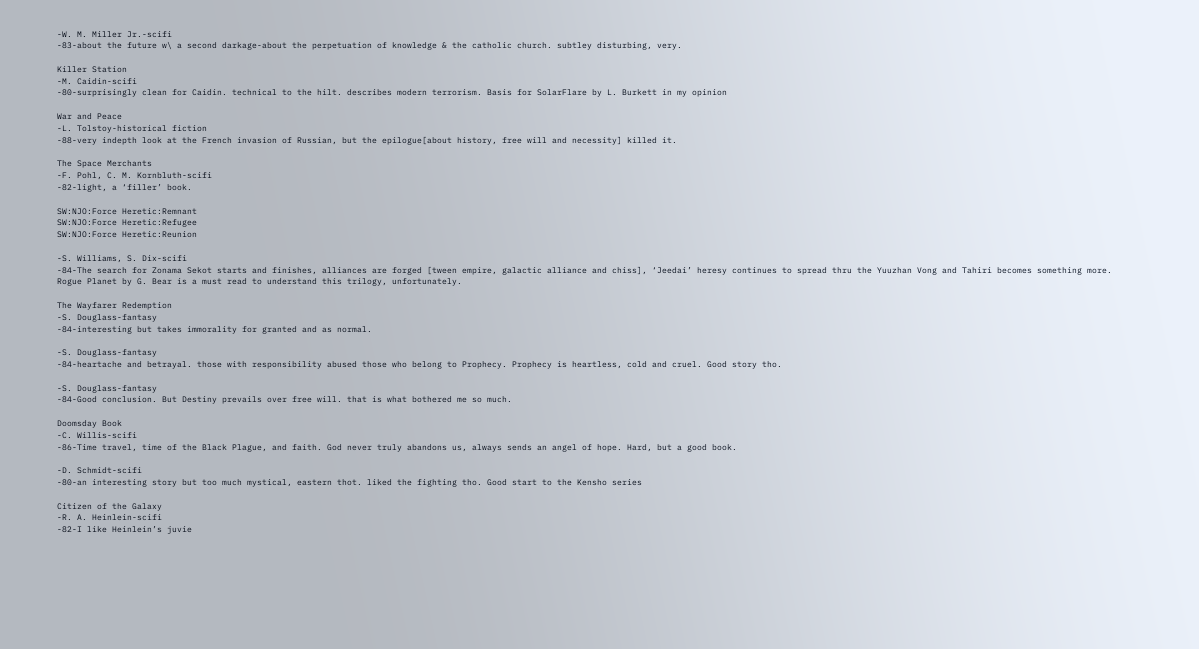-W. M. Miller Jr.-scifi
-83-about the future w\ a second darkage-about the perpetuation of knowledge & the catholic church. subtley disturbing, very.

Killer Station
-M. Caidin-scifi
-80-surprisingly clean for Caidin. technical to the hilt. describes modern terrorism. Basis for SolarFlare by L. Burkett in my opinion

War and Peace
-L. Tolstoy-historical fiction
-88-very indepth look at the French invasion of Russian, but the epilogue[about history, free will and necessity] killed it.

The Space Merchants
-F. Pohl, C. M. Kornbluth-scifi
-82-light, a ‘filler’ book.

SW:NJO:Force Heretic:Remnant
SW:NJO:Force Heretic:Refugee
SW:NJO:Force Heretic:Reunion

-S. Williams, S. Dix-scifi
-84-The search for Zonama Sekot starts and finishes, alliances are forged [tween empire, galactic alliance and chiss], ‘Jeedai’ heresy continues to spread thru the Yuuzhan Vong and Tahiri becomes something more. Rogue Planet by G. Bear is a must read to understand this trilogy, unfortunately.

The Wayfarer Redemption
-S. Douglass-fantasy
-84-interesting but takes immorality for granted and as normal.

-S. Douglass-fantasy
-84-heartache and betrayal. those with responsibility abused those who belong to Prophecy. Prophecy is heartless, cold and cruel. Good story tho.

-S. Douglass-fantasy
-84-Good conclusion. But Destiny prevails over free will. that is what bothered me so much.

Doomsday Book
-C. Willis-scifi
-86-Time travel, time of the Black Plague, and faith. God never truly abandons us, always sends an angel of hope. Hard, but a good book.

-D. Schmidt-scifi
-80-an interesting story but too much mystical, eastern thot. liked the fighting tho. Good start to the Kensho series

Citizen of the Galaxy
-R. A. Heinlein-scifi
-82-I like Heinlein’s juvie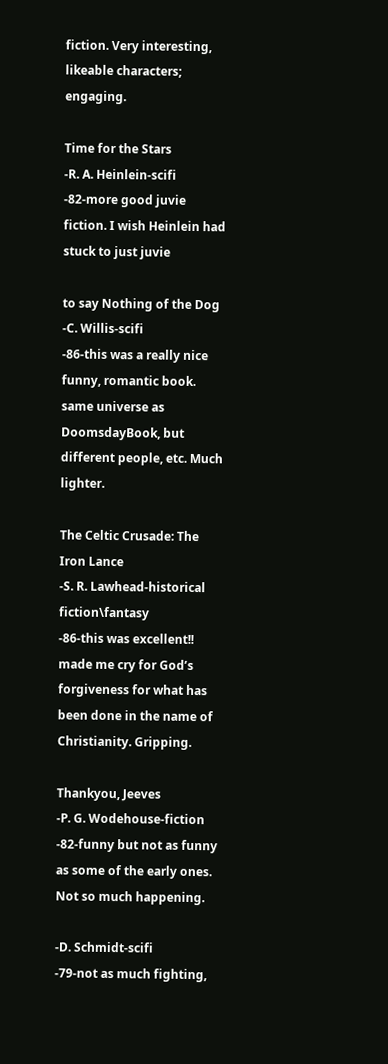fiction. Very interesting, likeable characters; engaging.

Time for the Stars
-R. A. Heinlein-scifi
-82-more good juvie fiction. I wish Heinlein had stuck to just juvie

to say Nothing of the Dog
-C. Willis-scifi
-86-this was a really nice funny, romantic book. same universe as DoomsdayBook, but different people, etc. Much lighter.

The Celtic Crusade: The Iron Lance
-S. R. Lawhead-historical fiction\fantasy
-86-this was excellent!! made me cry for God’s forgiveness for what has been done in the name of Christianity. Gripping.

Thankyou, Jeeves
-P. G. Wodehouse-fiction
-82-funny but not as funny as some of the early ones. Not so much happening.

-D. Schmidt-scifi
-79-not as much fighting,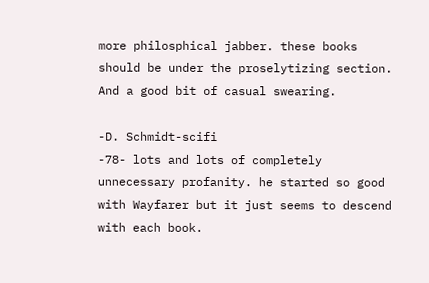more philosphical jabber. these books should be under the proselytizing section. And a good bit of casual swearing.

-D. Schmidt-scifi
-78- lots and lots of completely unnecessary profanity. he started so good with Wayfarer but it just seems to descend with each book.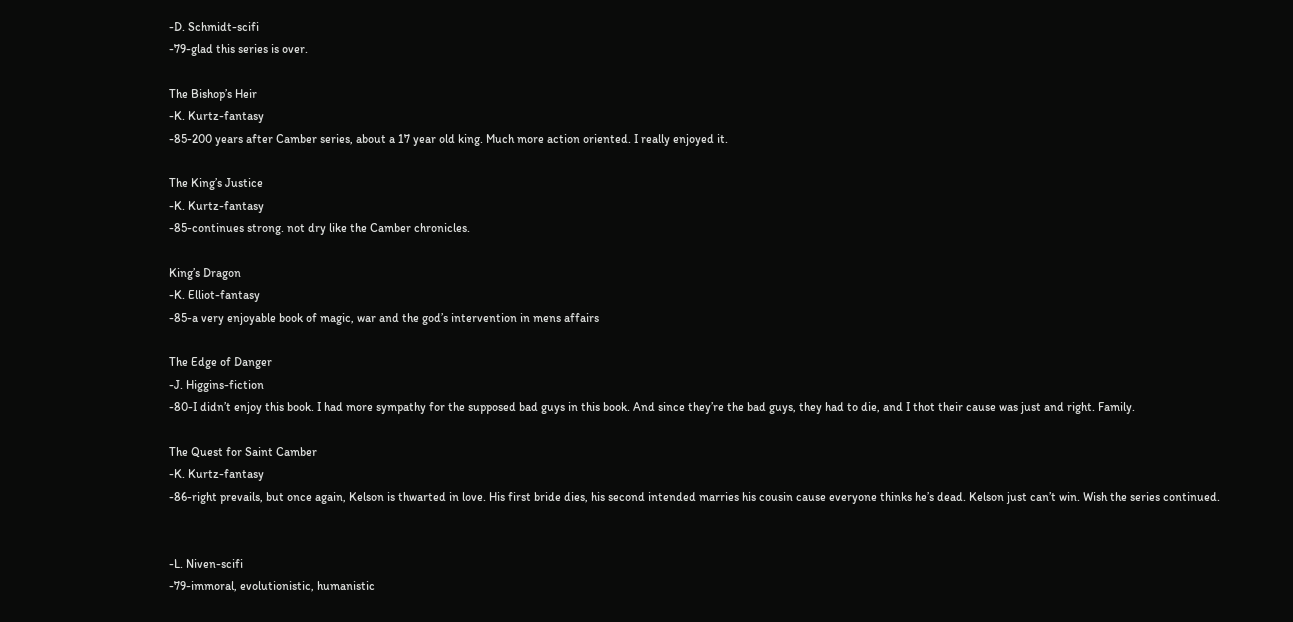-D. Schmidt-scifi
-79-glad this series is over.

The Bishop’s Heir
-K. Kurtz-fantasy
-85-200 years after Camber series, about a 17 year old king. Much more action oriented. I really enjoyed it.

The King’s Justice
-K. Kurtz-fantasy
-85-continues strong. not dry like the Camber chronicles.

King’s Dragon
-K. Elliot-fantasy
-85-a very enjoyable book of magic, war and the god’s intervention in mens affairs

The Edge of Danger
-J. Higgins-fiction
-80-I didn’t enjoy this book. I had more sympathy for the supposed bad guys in this book. And since they’re the bad guys, they had to die, and I thot their cause was just and right. Family.

The Quest for Saint Camber
-K. Kurtz-fantasy
-86-right prevails, but once again, Kelson is thwarted in love. His first bride dies, his second intended marries his cousin cause everyone thinks he’s dead. Kelson just can’t win. Wish the series continued.


-L. Niven-scifi
-79-immoral, evolutionistic, humanistic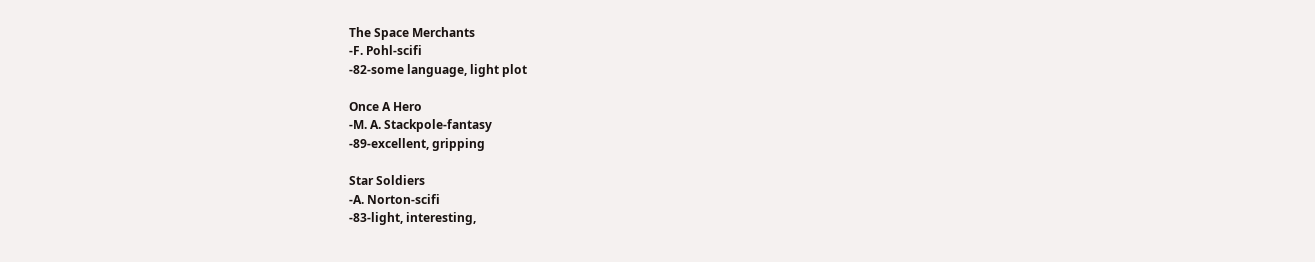The Space Merchants
-F. Pohl-scifi
-82-some language, light plot

Once A Hero
-M. A. Stackpole-fantasy
-89-excellent, gripping

Star Soldiers
-A. Norton-scifi
-83-light, interesting,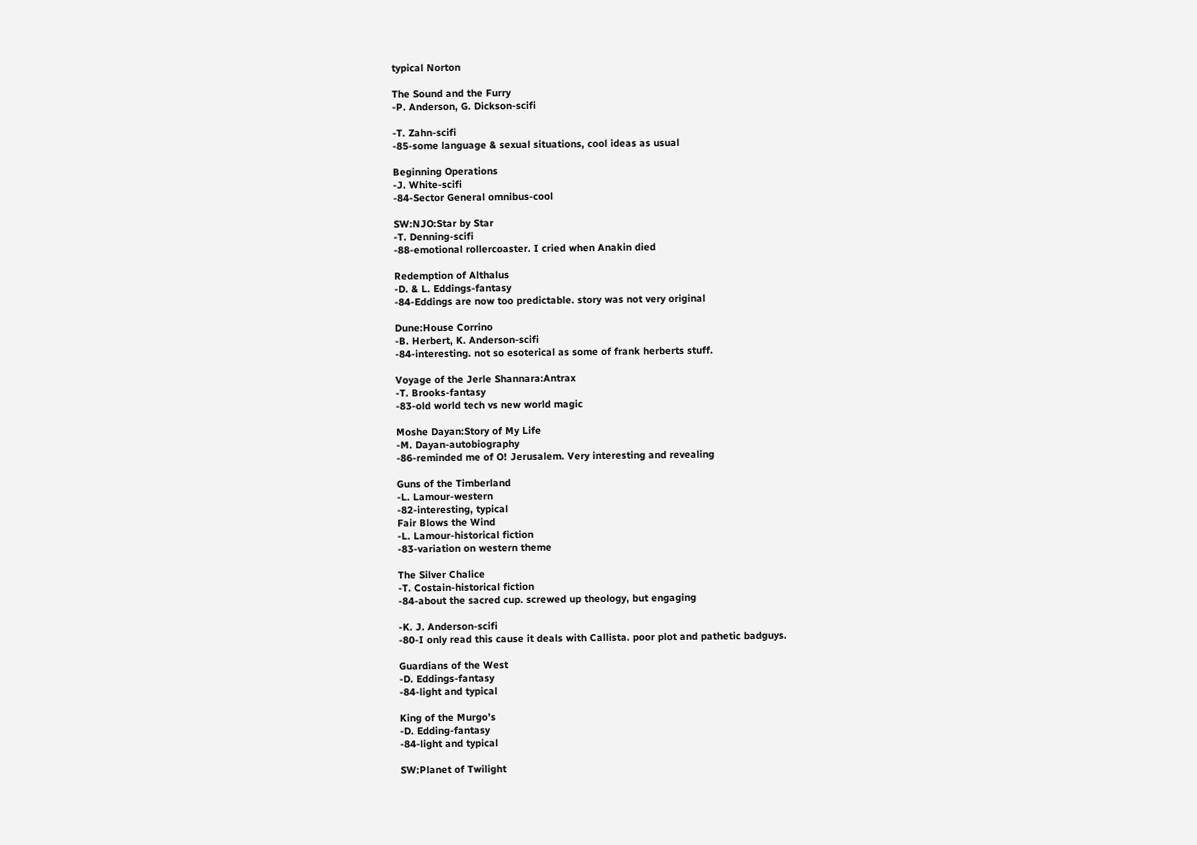typical Norton

The Sound and the Furry
-P. Anderson, G. Dickson-scifi

-T. Zahn-scifi
-85-some language & sexual situations, cool ideas as usual

Beginning Operations
-J. White-scifi
-84-Sector General omnibus-cool

SW:NJO:Star by Star
-T. Denning-scifi
-88-emotional rollercoaster. I cried when Anakin died

Redemption of Althalus
-D. & L. Eddings-fantasy
-84-Eddings are now too predictable. story was not very original

Dune:House Corrino
-B. Herbert, K. Anderson-scifi
-84-interesting. not so esoterical as some of frank herberts stuff.

Voyage of the Jerle Shannara:Antrax
-T. Brooks-fantasy
-83-old world tech vs new world magic

Moshe Dayan:Story of My Life
-M. Dayan-autobiography
-86-reminded me of O! Jerusalem. Very interesting and revealing

Guns of the Timberland
-L. Lamour-western
-82-interesting, typical
Fair Blows the Wind
-L. Lamour-historical fiction
-83-variation on western theme

The Silver Chalice
-T. Costain-historical fiction
-84-about the sacred cup. screwed up theology, but engaging

-K. J. Anderson-scifi
-80-I only read this cause it deals with Callista. poor plot and pathetic badguys.

Guardians of the West
-D. Eddings-fantasy
-84-light and typical

King of the Murgo’s
-D. Edding-fantasy
-84-light and typical

SW:Planet of Twilight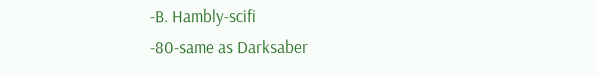-B. Hambly-scifi
-80-same as Darksaber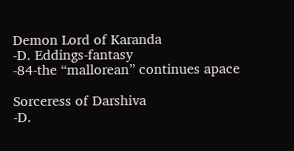Demon Lord of Karanda
-D. Eddings-fantasy
-84-the “mallorean” continues apace

Sorceress of Darshiva
-D.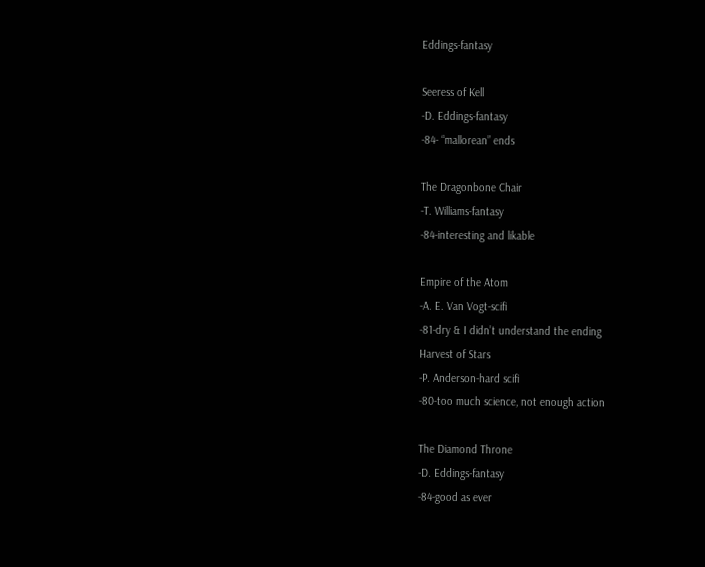Eddings-fantasy

Seeress of Kell
-D. Eddings-fantasy
-84- “mallorean” ends

The Dragonbone Chair
-T. Williams-fantasy
-84-interesting and likable

Empire of the Atom
-A. E. Van Vogt-scifi
-81-dry & I didn’t understand the ending
Harvest of Stars
-P. Anderson-hard scifi
-80-too much science, not enough action

The Diamond Throne
-D. Eddings-fantasy
-84-good as ever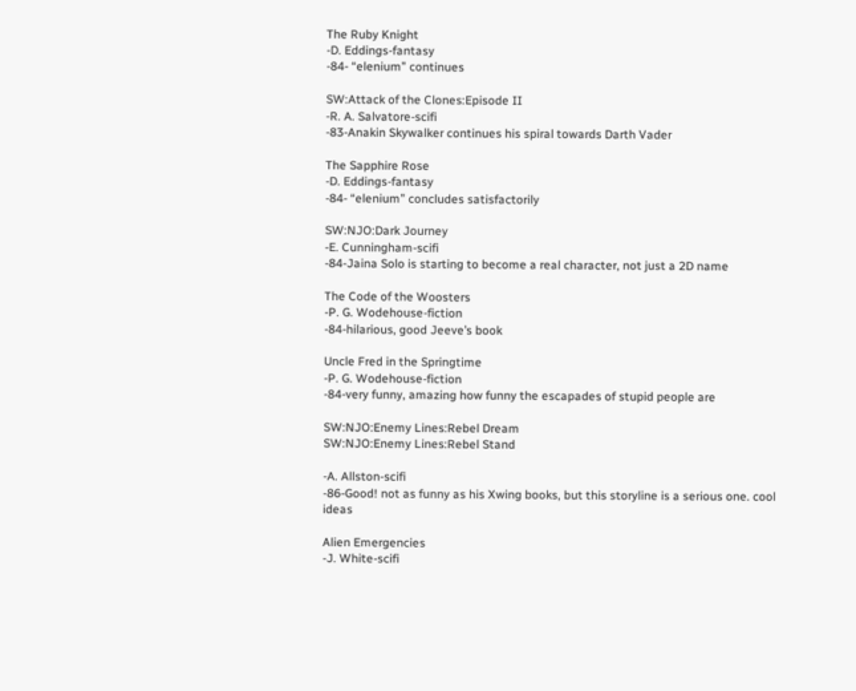The Ruby Knight
-D. Eddings-fantasy
-84- “elenium” continues

SW:Attack of the Clones:Episode II
-R. A. Salvatore-scifi
-83-Anakin Skywalker continues his spiral towards Darth Vader

The Sapphire Rose
-D. Eddings-fantasy
-84- “elenium” concludes satisfactorily

SW:NJO:Dark Journey
-E. Cunningham-scifi
-84-Jaina Solo is starting to become a real character, not just a 2D name

The Code of the Woosters
-P. G. Wodehouse-fiction
-84-hilarious, good Jeeve’s book

Uncle Fred in the Springtime
-P. G. Wodehouse-fiction
-84-very funny, amazing how funny the escapades of stupid people are

SW:NJO:Enemy Lines:Rebel Dream
SW:NJO:Enemy Lines:Rebel Stand

-A. Allston-scifi
-86-Good! not as funny as his Xwing books, but this storyline is a serious one. cool ideas

Alien Emergencies
-J. White-scifi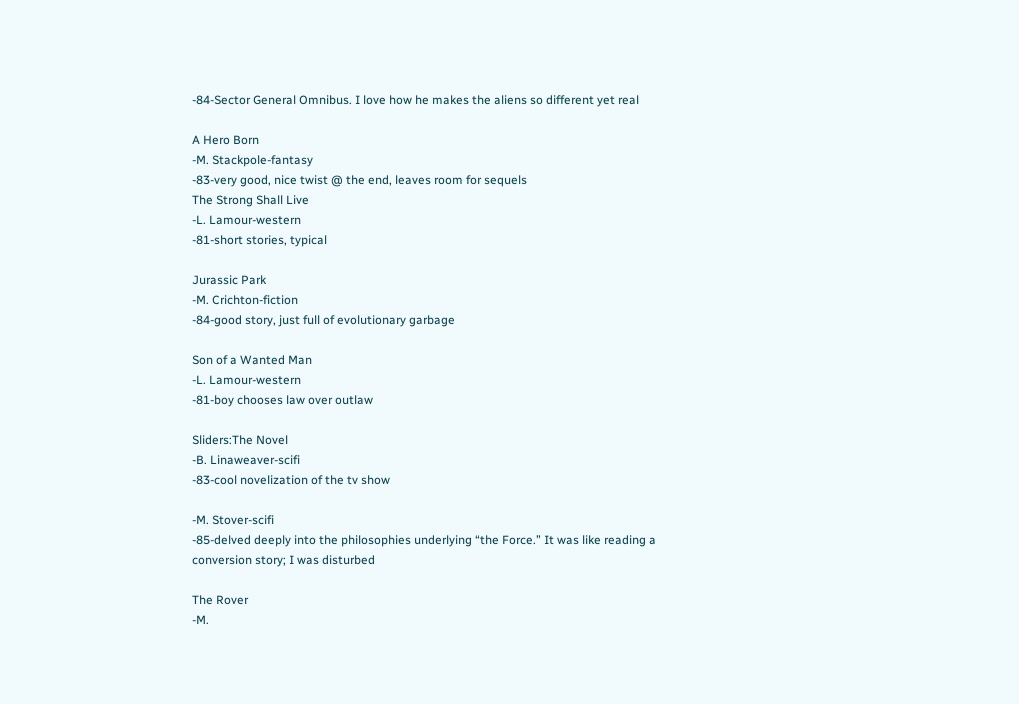-84-Sector General Omnibus. I love how he makes the aliens so different yet real

A Hero Born
-M. Stackpole-fantasy
-83-very good, nice twist @ the end, leaves room for sequels
The Strong Shall Live
-L. Lamour-western
-81-short stories, typical

Jurassic Park
-M. Crichton-fiction
-84-good story, just full of evolutionary garbage

Son of a Wanted Man
-L. Lamour-western
-81-boy chooses law over outlaw

Sliders:The Novel
-B. Linaweaver-scifi
-83-cool novelization of the tv show

-M. Stover-scifi
-85-delved deeply into the philosophies underlying “the Force.” It was like reading a conversion story; I was disturbed

The Rover
-M.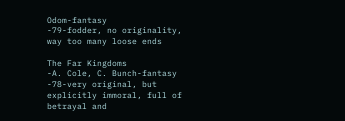Odom-fantasy
-79-fodder, no originality, way too many loose ends

The Far Kingdoms
-A. Cole, C. Bunch-fantasy
-78-very original, but explicitly immoral, full of betrayal and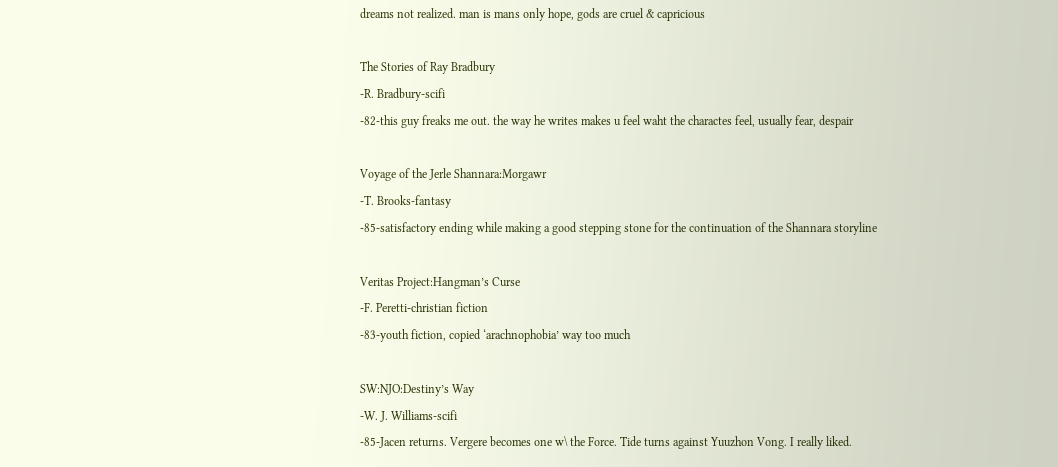dreams not realized. man is mans only hope, gods are cruel & capricious

The Stories of Ray Bradbury
-R. Bradbury-scifi
-82-this guy freaks me out. the way he writes makes u feel waht the charactes feel, usually fear, despair

Voyage of the Jerle Shannara:Morgawr
-T. Brooks-fantasy
-85-satisfactory ending while making a good stepping stone for the continuation of the Shannara storyline

Veritas Project:Hangman’s Curse
-F. Peretti-christian fiction
-83-youth fiction, copied ‘arachnophobia’ way too much

SW:NJO:Destiny’s Way
-W. J. Williams-scifi
-85-Jacen returns. Vergere becomes one w\ the Force. Tide turns against Yuuzhon Vong. I really liked.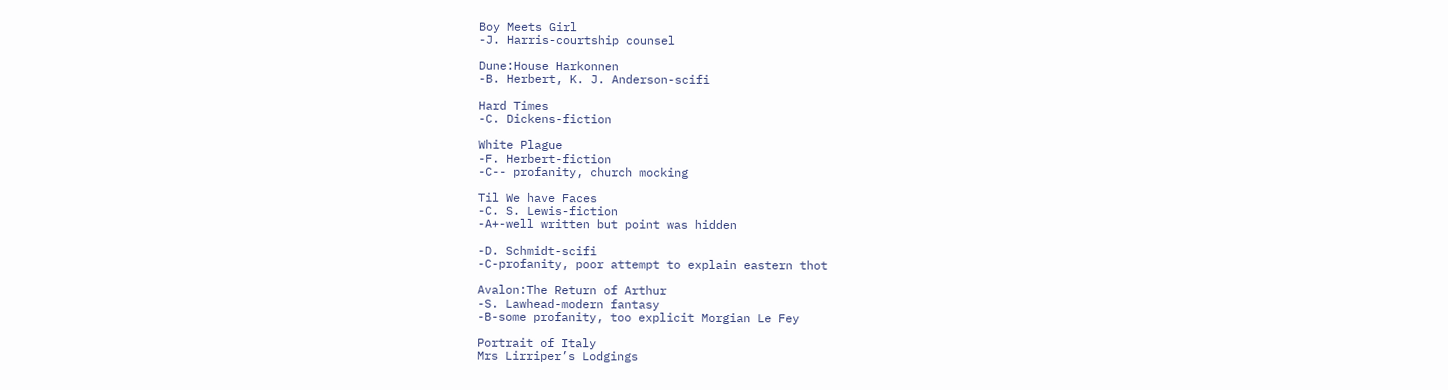Boy Meets Girl
-J. Harris-courtship counsel

Dune:House Harkonnen
-B. Herbert, K. J. Anderson-scifi

Hard Times
-C. Dickens-fiction

White Plague
-F. Herbert-fiction
-C-- profanity, church mocking

Til We have Faces
-C. S. Lewis-fiction
-A+-well written but point was hidden

-D. Schmidt-scifi
-C-profanity, poor attempt to explain eastern thot

Avalon:The Return of Arthur
-S. Lawhead-modern fantasy
-B-some profanity, too explicit Morgian Le Fey

Portrait of Italy
Mrs Lirriper’s Lodgings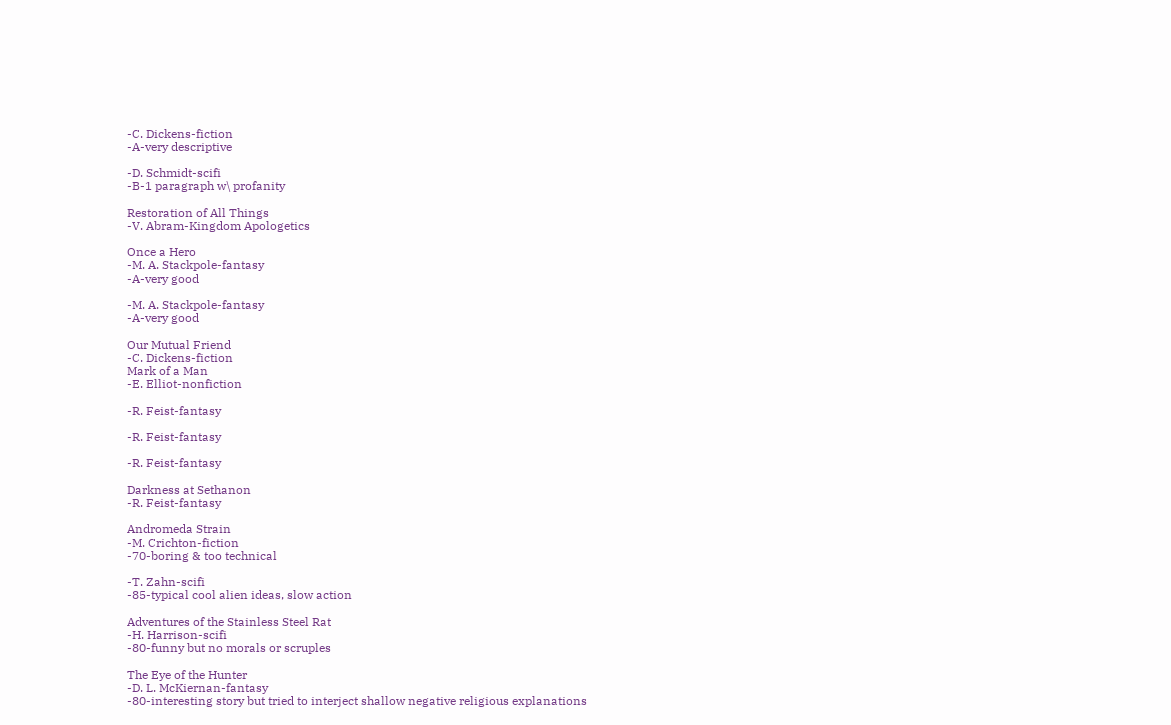-C. Dickens-fiction
-A-very descriptive

-D. Schmidt-scifi
-B-1 paragraph w\ profanity

Restoration of All Things
-V. Abram-Kingdom Apologetics

Once a Hero
-M. A. Stackpole-fantasy
-A-very good

-M. A. Stackpole-fantasy
-A-very good

Our Mutual Friend
-C. Dickens-fiction
Mark of a Man
-E. Elliot-nonfiction

-R. Feist-fantasy

-R. Feist-fantasy

-R. Feist-fantasy

Darkness at Sethanon
-R. Feist-fantasy

Andromeda Strain
-M. Crichton-fiction
-70-boring & too technical

-T. Zahn-scifi
-85-typical cool alien ideas, slow action

Adventures of the Stainless Steel Rat
-H. Harrison-scifi
-80-funny but no morals or scruples

The Eye of the Hunter
-D. L. McKiernan-fantasy
-80-interesting story but tried to interject shallow negative religious explanations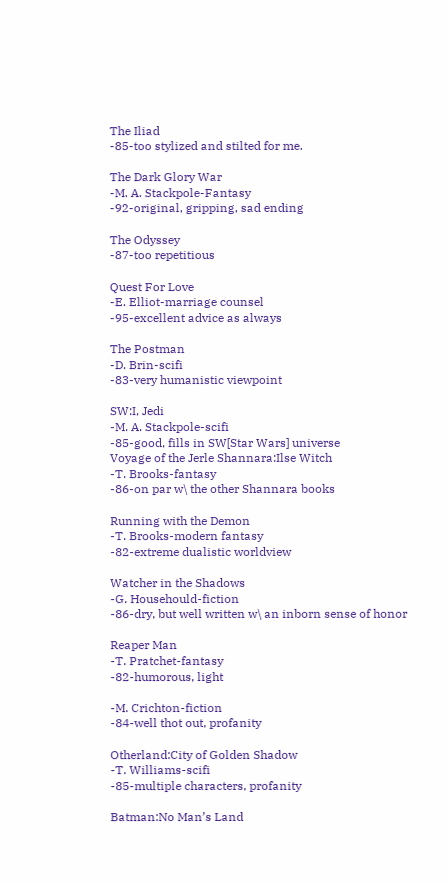The Iliad
-85-too stylized and stilted for me.

The Dark Glory War
-M. A. Stackpole-Fantasy
-92-original, gripping, sad ending

The Odyssey
-87-too repetitious

Quest For Love
-E. Elliot-marriage counsel
-95-excellent advice as always

The Postman
-D. Brin-scifi
-83-very humanistic viewpoint

SW:I, Jedi
-M. A. Stackpole-scifi
-85-good, fills in SW[Star Wars] universe
Voyage of the Jerle Shannara:Ilse Witch
-T. Brooks-fantasy
-86-on par w\ the other Shannara books

Running with the Demon
-T. Brooks-modern fantasy
-82-extreme dualistic worldview

Watcher in the Shadows
-G. Househould-fiction
-86-dry, but well written w\ an inborn sense of honor

Reaper Man
-T. Pratchet-fantasy
-82-humorous, light

-M. Crichton-fiction
-84-well thot out, profanity

Otherland:City of Golden Shadow
-T. Williams-scifi
-85-multiple characters, profanity

Batman:No Man’s Land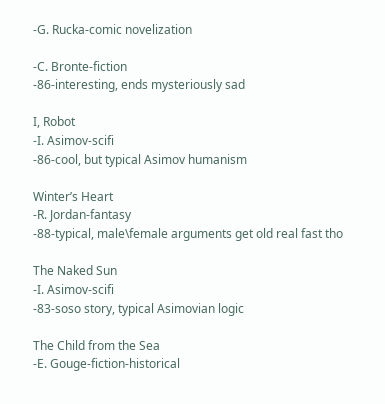-G. Rucka-comic novelization

-C. Bronte-fiction
-86-interesting, ends mysteriously sad

I, Robot
-I. Asimov-scifi
-86-cool, but typical Asimov humanism

Winter’s Heart
-R. Jordan-fantasy
-88-typical, male\female arguments get old real fast tho

The Naked Sun
-I. Asimov-scifi
-83-soso story, typical Asimovian logic

The Child from the Sea
-E. Gouge-fiction-historical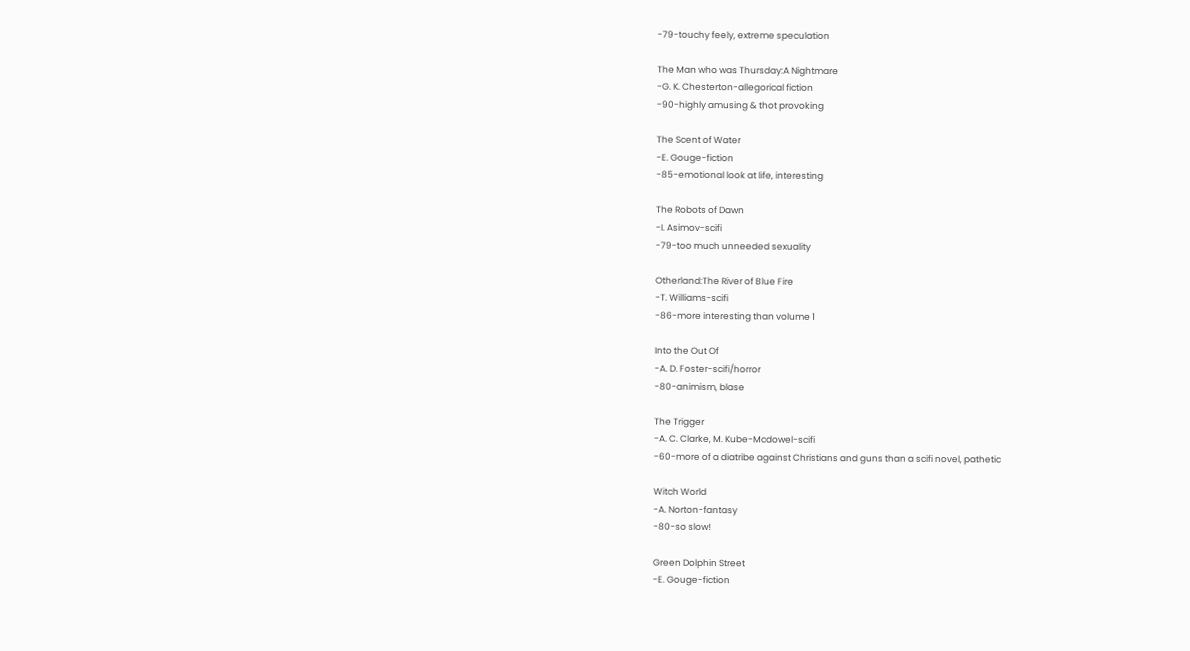-79-touchy feely, extreme speculation

The Man who was Thursday:A Nightmare
-G. K. Chesterton-allegorical fiction
-90-highly amusing & thot provoking

The Scent of Water
-E. Gouge-fiction
-85-emotional look at life, interesting

The Robots of Dawn
-I. Asimov-scifi
-79-too much unneeded sexuality

Otherland:The River of Blue Fire
-T. Williams-scifi
-86-more interesting than volume 1

Into the Out Of
-A. D. Foster-scifi/horror
-80-animism, blase

The Trigger
-A. C. Clarke, M. Kube-Mcdowel-scifi
-60-more of a diatribe against Christians and guns than a scifi novel, pathetic

Witch World
-A. Norton-fantasy
-80-so slow!

Green Dolphin Street
-E. Gouge-fiction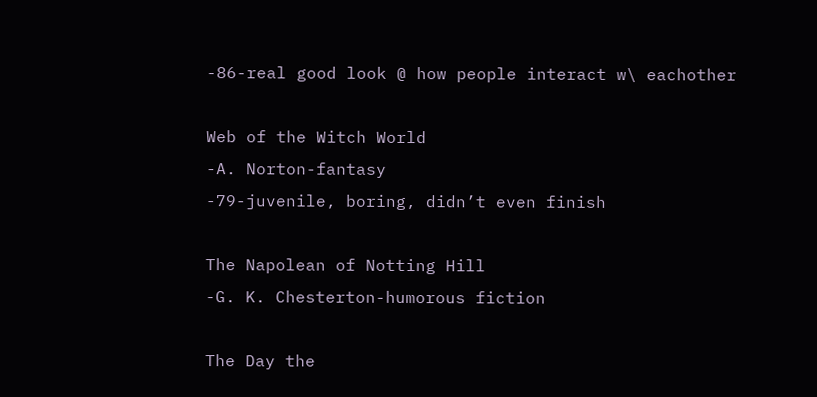-86-real good look @ how people interact w\ eachother

Web of the Witch World
-A. Norton-fantasy
-79-juvenile, boring, didn’t even finish

The Napolean of Notting Hill
-G. K. Chesterton-humorous fiction

The Day the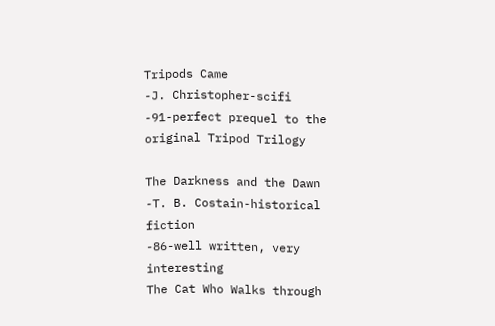Tripods Came
-J. Christopher-scifi
-91-perfect prequel to the original Tripod Trilogy

The Darkness and the Dawn
-T. B. Costain-historical fiction
-86-well written, very interesting
The Cat Who Walks through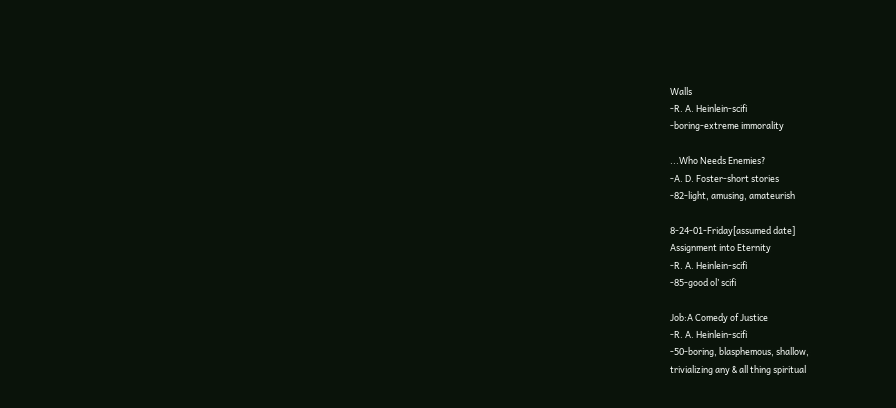Walls
-R. A. Heinlein-scifi
-boring-extreme immorality

...Who Needs Enemies?
-A. D. Foster-short stories
-82-light, amusing, amateurish

8-24-01-Friday[assumed date]
Assignment into Eternity
-R. A. Heinlein-scifi
-85-good ol’ scifi

Job:A Comedy of Justice
-R. A. Heinlein-scifi
-50-boring, blasphemous, shallow,
trivializing any & all thing spiritual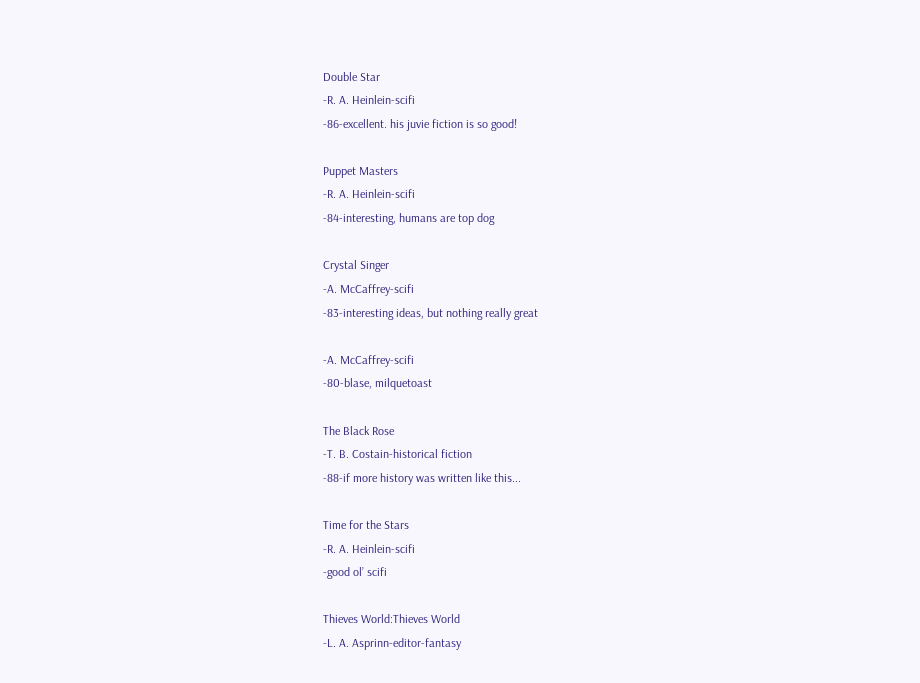Double Star
-R. A. Heinlein-scifi
-86-excellent. his juvie fiction is so good!

Puppet Masters
-R. A. Heinlein-scifi
-84-interesting, humans are top dog

Crystal Singer
-A. McCaffrey-scifi
-83-interesting ideas, but nothing really great

-A. McCaffrey-scifi
-80-blase, milquetoast

The Black Rose
-T. B. Costain-historical fiction
-88-if more history was written like this...

Time for the Stars
-R. A. Heinlein-scifi
-good ol’ scifi

Thieves World:Thieves World
-L. A. Asprinn-editor-fantasy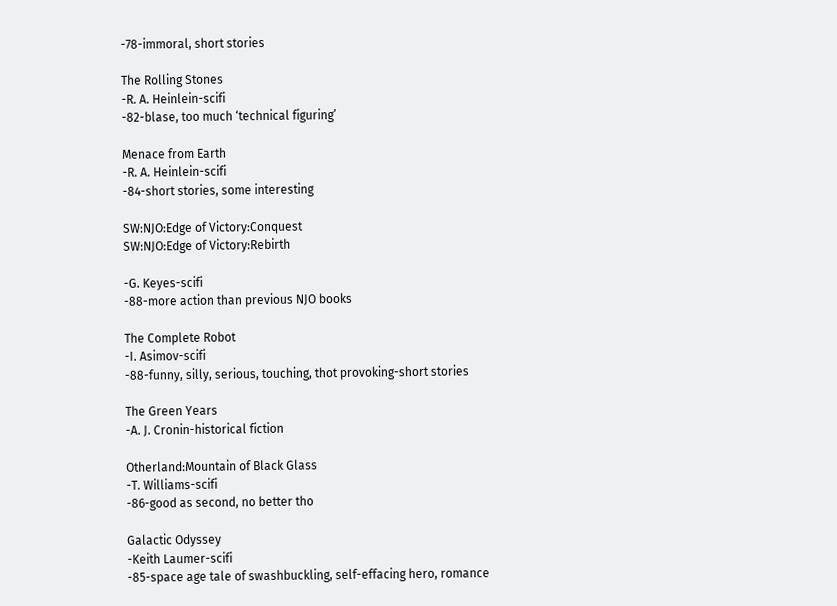-78-immoral, short stories

The Rolling Stones
-R. A. Heinlein-scifi
-82-blase, too much ‘technical figuring’

Menace from Earth
-R. A. Heinlein-scifi
-84-short stories, some interesting

SW:NJO:Edge of Victory:Conquest
SW:NJO:Edge of Victory:Rebirth

-G. Keyes-scifi
-88-more action than previous NJO books

The Complete Robot
-I. Asimov-scifi
-88-funny, silly, serious, touching, thot provoking-short stories

The Green Years
-A. J. Cronin-historical fiction

Otherland:Mountain of Black Glass
-T. Williams-scifi
-86-good as second, no better tho

Galactic Odyssey
-Keith Laumer-scifi
-85-space age tale of swashbuckling, self-effacing hero, romance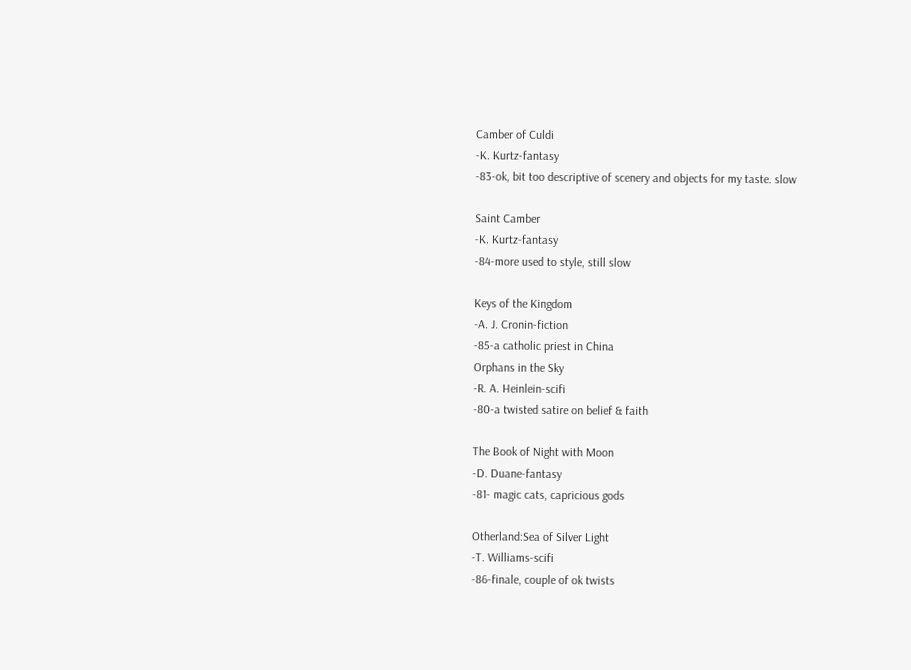Camber of Culdi
-K. Kurtz-fantasy
-83-ok, bit too descriptive of scenery and objects for my taste. slow

Saint Camber
-K. Kurtz-fantasy
-84-more used to style, still slow

Keys of the Kingdom
-A. J. Cronin-fiction
-85-a catholic priest in China
Orphans in the Sky
-R. A. Heinlein-scifi
-80-a twisted satire on belief & faith

The Book of Night with Moon
-D. Duane-fantasy
-81- magic cats, capricious gods

Otherland:Sea of Silver Light
-T. Williams-scifi
-86-finale, couple of ok twists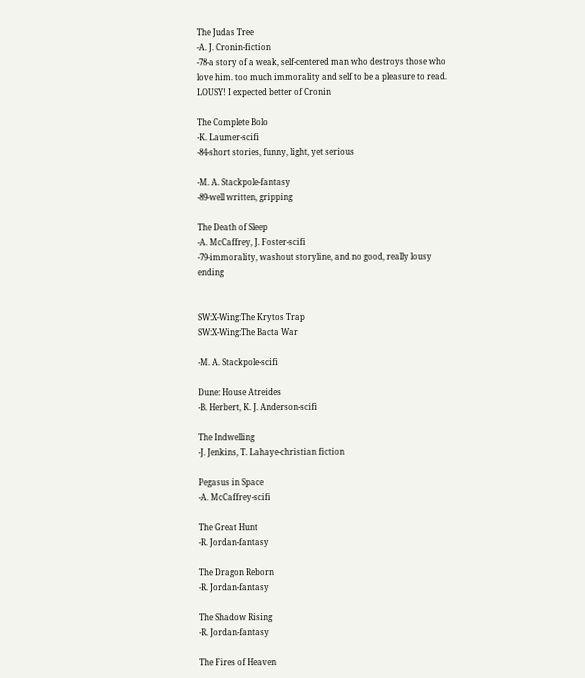The Judas Tree
-A. J. Cronin-fiction
-78-a story of a weak, self-centered man who destroys those who love him. too much immorality and self to be a pleasure to read. LOUSY! I expected better of Cronin

The Complete Bolo
-K. Laumer-scifi
-84-short stories, funny, light, yet serious

-M. A. Stackpole-fantasy
-89-well written, gripping

The Death of Sleep
-A. McCaffrey, J. Foster-scifi
-79-immorality, washout storyline, and no good, really lousy ending


SW:X-Wing:The Krytos Trap
SW:X-Wing:The Bacta War

-M. A. Stackpole-scifi

Dune: House Atreides
-B. Herbert, K. J. Anderson-scifi

The Indwelling
-J. Jenkins, T. Lahaye-christian fiction

Pegasus in Space
-A. McCaffrey-scifi

The Great Hunt
-R. Jordan-fantasy

The Dragon Reborn
-R. Jordan-fantasy

The Shadow Rising
-R. Jordan-fantasy

The Fires of Heaven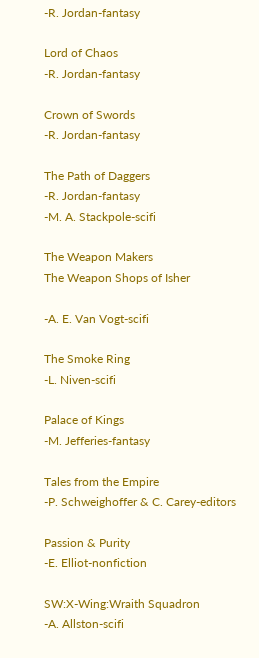-R. Jordan-fantasy

Lord of Chaos
-R. Jordan-fantasy

Crown of Swords
-R. Jordan-fantasy

The Path of Daggers
-R. Jordan-fantasy
-M. A. Stackpole-scifi

The Weapon Makers
The Weapon Shops of Isher

-A. E. Van Vogt-scifi

The Smoke Ring
-L. Niven-scifi

Palace of Kings
-M. Jefferies-fantasy

Tales from the Empire
-P. Schweighoffer & C. Carey-editors

Passion & Purity
-E. Elliot-nonfiction

SW:X-Wing:Wraith Squadron
-A. Allston-scifi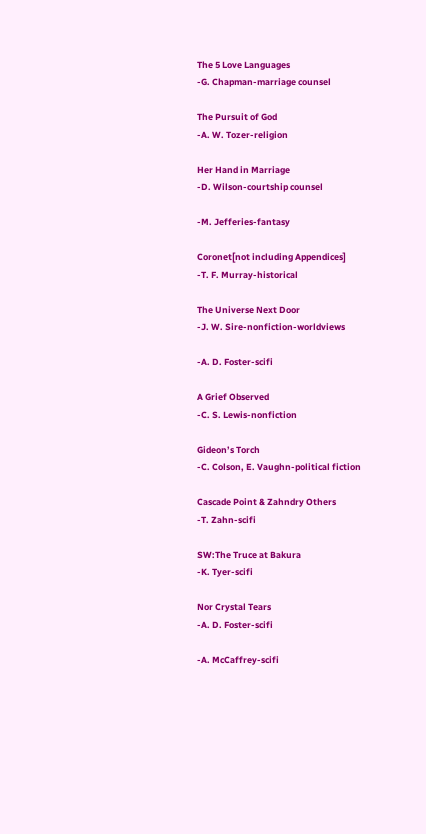The 5 Love Languages
-G. Chapman-marriage counsel

The Pursuit of God
-A. W. Tozer-religion

Her Hand in Marriage
-D. Wilson-courtship counsel

-M. Jefferies-fantasy

Coronet[not including Appendices]
-T. F. Murray-historical

The Universe Next Door
-J. W. Sire-nonfiction-worldviews

-A. D. Foster-scifi

A Grief Observed
-C. S. Lewis-nonfiction

Gideon’s Torch
-C. Colson, E. Vaughn-political fiction

Cascade Point & Zahndry Others
-T. Zahn-scifi

SW:The Truce at Bakura
-K. Tyer-scifi

Nor Crystal Tears
-A. D. Foster-scifi

-A. McCaffrey-scifi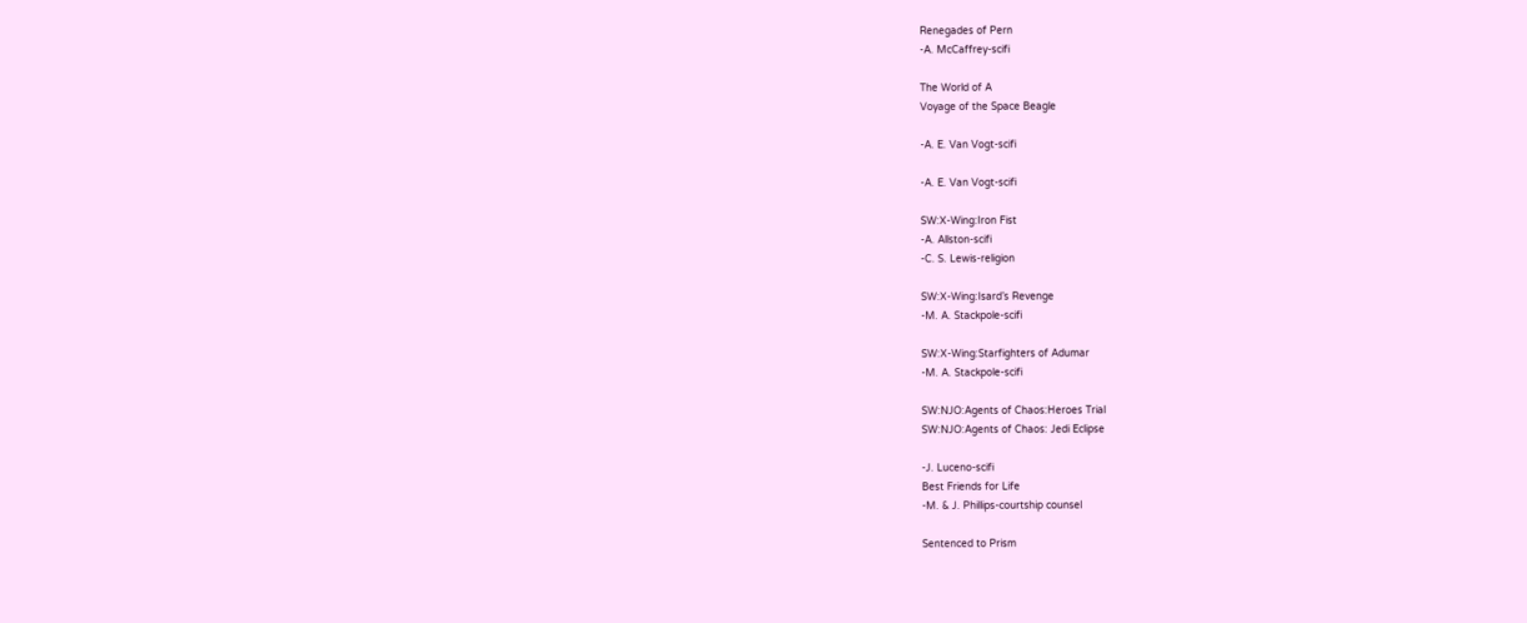Renegades of Pern
-A. McCaffrey-scifi

The World of A
Voyage of the Space Beagle

-A. E. Van Vogt-scifi

-A. E. Van Vogt-scifi

SW:X-Wing:Iron Fist
-A. Allston-scifi
-C. S. Lewis-religion

SW:X-Wing:Isard’s Revenge
-M. A. Stackpole-scifi

SW:X-Wing:Starfighters of Adumar
-M. A. Stackpole-scifi

SW:NJO:Agents of Chaos:Heroes Trial
SW:NJO:Agents of Chaos: Jedi Eclipse

-J. Luceno-scifi
Best Friends for Life
-M. & J. Phillips-courtship counsel

Sentenced to Prism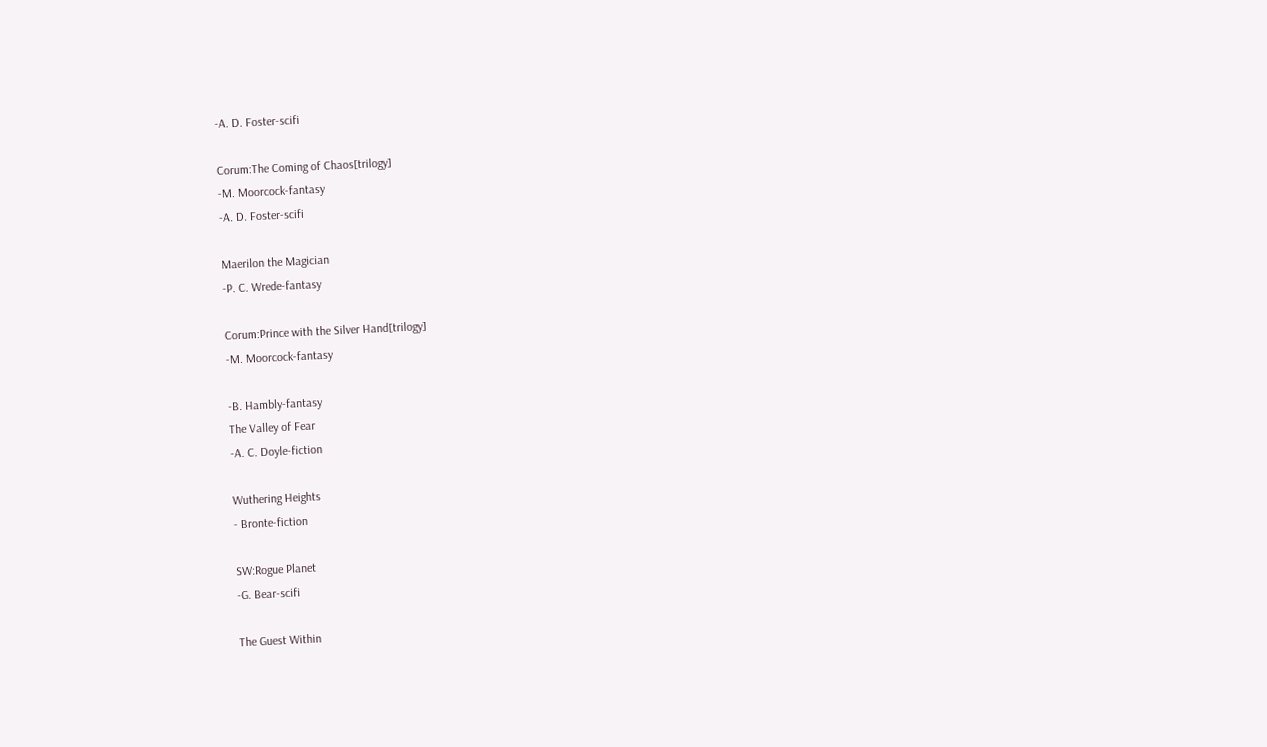-A. D. Foster-scifi

Corum:The Coming of Chaos[trilogy]
-M. Moorcock-fantasy
-A. D. Foster-scifi

Maerilon the Magician
-P. C. Wrede-fantasy

Corum:Prince with the Silver Hand[trilogy]
-M. Moorcock-fantasy

-B. Hambly-fantasy
The Valley of Fear
-A. C. Doyle-fiction

Wuthering Heights
- Bronte-fiction

SW:Rogue Planet
-G. Bear-scifi

The Guest Within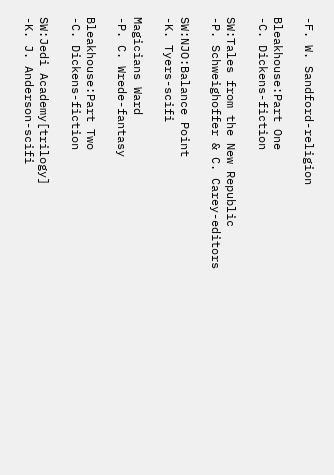-F. W. Sandford-religion

Bleakhouse:Part One
-C. Dickens-fiction

SW:Tales from the New Republic
-P. Schweighoffer & C. Carey-editors

SW:NJO:Balance Point
-K. Tyers-scifi

Magicians Ward
-P. C. Wrede-fantasy

Bleakhouse:Part Two
-C. Dickens-fiction

SW:Jedi Academy[trilogy]
-K. J. Anderson-scifi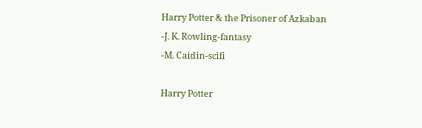Harry Potter & the Prisoner of Azkaban
-J. K. Rowling-fantasy
-M. Caidin-scifi

Harry Potter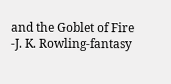and the Goblet of Fire
-J. K. Rowling-fantasy